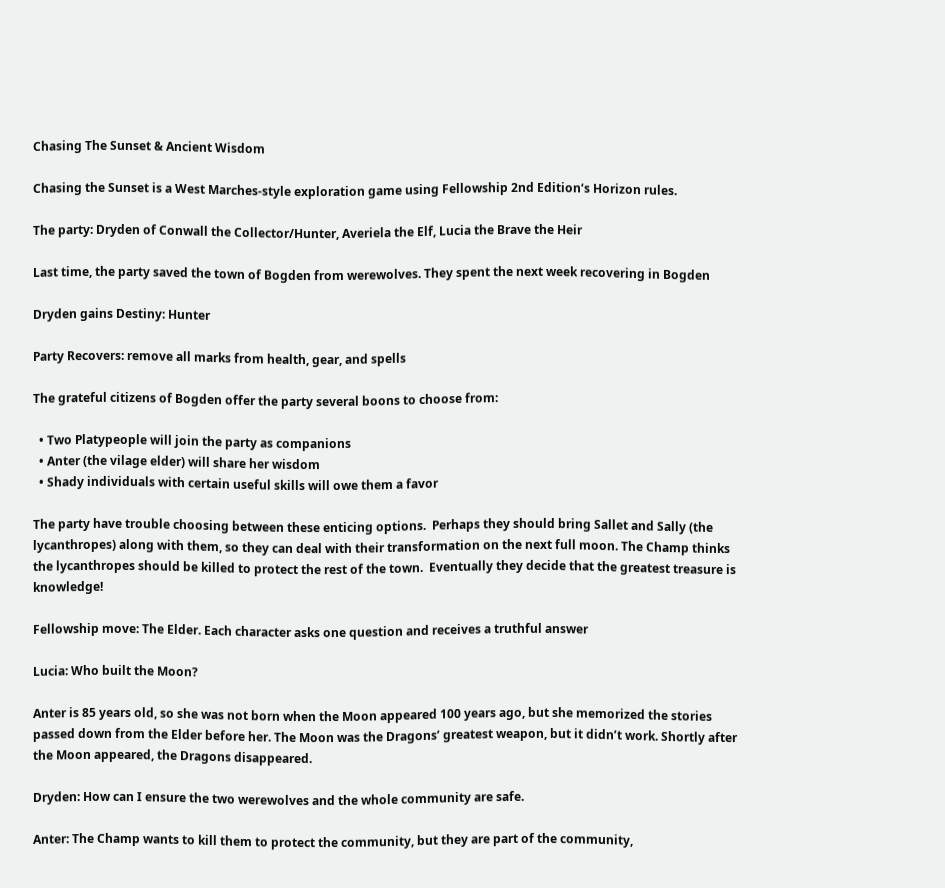Chasing The Sunset & Ancient Wisdom

Chasing the Sunset is a West Marches-style exploration game using Fellowship 2nd Edition‘s Horizon rules.

The party: Dryden of Conwall the Collector/Hunter, Averiela the Elf, Lucia the Brave the Heir

Last time, the party saved the town of Bogden from werewolves. They spent the next week recovering in Bogden

Dryden gains Destiny: Hunter

Party Recovers: remove all marks from health, gear, and spells

The grateful citizens of Bogden offer the party several boons to choose from:

  • Two Platypeople will join the party as companions
  • Anter (the vilage elder) will share her wisdom
  • Shady individuals with certain useful skills will owe them a favor

The party have trouble choosing between these enticing options.  Perhaps they should bring Sallet and Sally (the lycanthropes) along with them, so they can deal with their transformation on the next full moon. The Champ thinks the lycanthropes should be killed to protect the rest of the town.  Eventually they decide that the greatest treasure is knowledge!

Fellowship move: The Elder. Each character asks one question and receives a truthful answer

Lucia: Who built the Moon?

Anter is 85 years old, so she was not born when the Moon appeared 100 years ago, but she memorized the stories passed down from the Elder before her. The Moon was the Dragons’ greatest weapon, but it didn’t work. Shortly after the Moon appeared, the Dragons disappeared.

Dryden: How can I ensure the two werewolves and the whole community are safe.

Anter: The Champ wants to kill them to protect the community, but they are part of the community,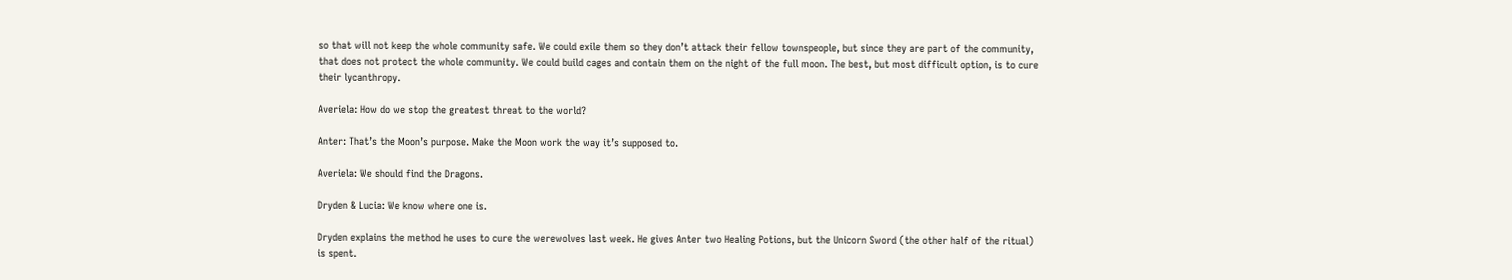so that will not keep the whole community safe. We could exile them so they don’t attack their fellow townspeople, but since they are part of the community, that does not protect the whole community. We could build cages and contain them on the night of the full moon. The best, but most difficult option, is to cure their lycanthropy.

Averiela: How do we stop the greatest threat to the world?

Anter: That’s the Moon’s purpose. Make the Moon work the way it’s supposed to.

Averiela: We should find the Dragons.

Dryden & Lucia: We know where one is.

Dryden explains the method he uses to cure the werewolves last week. He gives Anter two Healing Potions, but the Unicorn Sword (the other half of the ritual) is spent.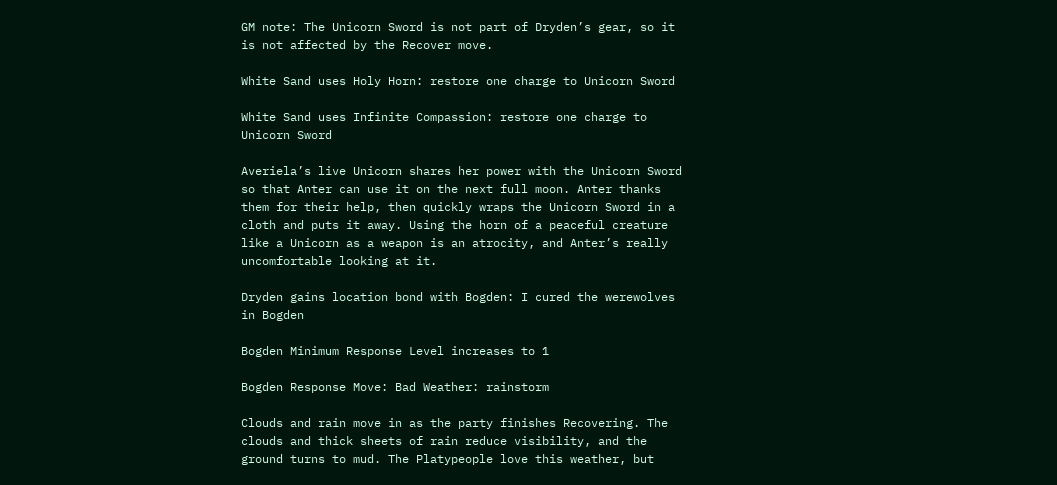GM note: The Unicorn Sword is not part of Dryden’s gear, so it is not affected by the Recover move.

White Sand uses Holy Horn: restore one charge to Unicorn Sword

White Sand uses Infinite Compassion: restore one charge to Unicorn Sword

Averiela’s live Unicorn shares her power with the Unicorn Sword so that Anter can use it on the next full moon. Anter thanks them for their help, then quickly wraps the Unicorn Sword in a cloth and puts it away. Using the horn of a peaceful creature like a Unicorn as a weapon is an atrocity, and Anter’s really uncomfortable looking at it.

Dryden gains location bond with Bogden: I cured the werewolves in Bogden

Bogden Minimum Response Level increases to 1

Bogden Response Move: Bad Weather: rainstorm

Clouds and rain move in as the party finishes Recovering. The clouds and thick sheets of rain reduce visibility, and the ground turns to mud. The Platypeople love this weather, but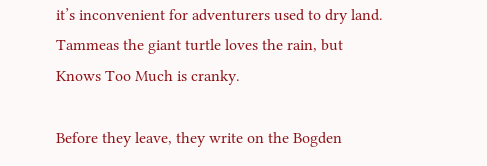it’s inconvenient for adventurers used to dry land. Tammeas the giant turtle loves the rain, but Knows Too Much is cranky.

Before they leave, they write on the Bogden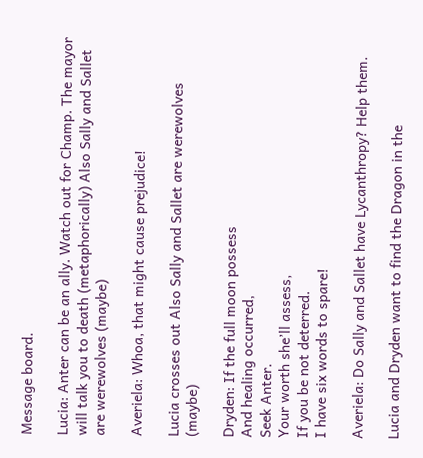Message board.

Lucia: Anter can be an ally. Watch out for Champ. The mayor will talk you to death (metaphorically) Also Sally and Sallet are werewolves (maybe)

Averiela: Whoa, that might cause prejudice!

Lucia crosses out Also Sally and Sallet are werewolves (maybe)

Dryden: If the full moon possess
And healing occurred,
Seek Anter.
Your worth she’ll assess,
If you be not deterred.
I have six words to spare!

Averiela: Do Sally and Sallet have Lycanthropy? Help them.

Lucia and Dryden want to find the Dragon in the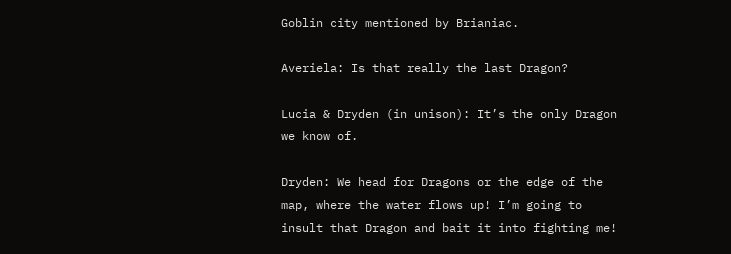Goblin city mentioned by Brianiac.

Averiela: Is that really the last Dragon?

Lucia & Dryden (in unison): It’s the only Dragon we know of.

Dryden: We head for Dragons or the edge of the map, where the water flows up! I’m going to insult that Dragon and bait it into fighting me!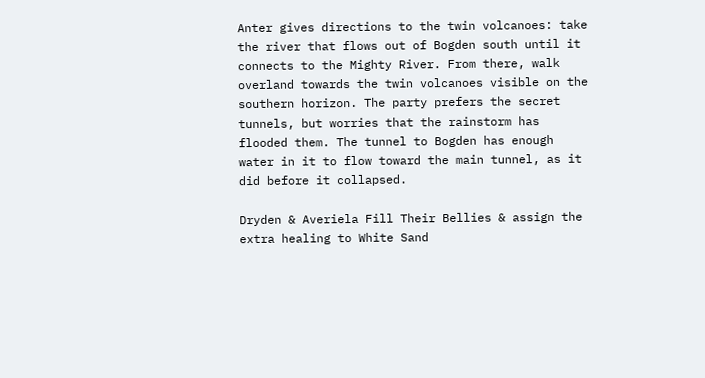Anter gives directions to the twin volcanoes: take the river that flows out of Bogden south until it connects to the Mighty River. From there, walk overland towards the twin volcanoes visible on the southern horizon. The party prefers the secret tunnels, but worries that the rainstorm has flooded them. The tunnel to Bogden has enough water in it to flow toward the main tunnel, as it did before it collapsed.

Dryden & Averiela Fill Their Bellies & assign the extra healing to White Sand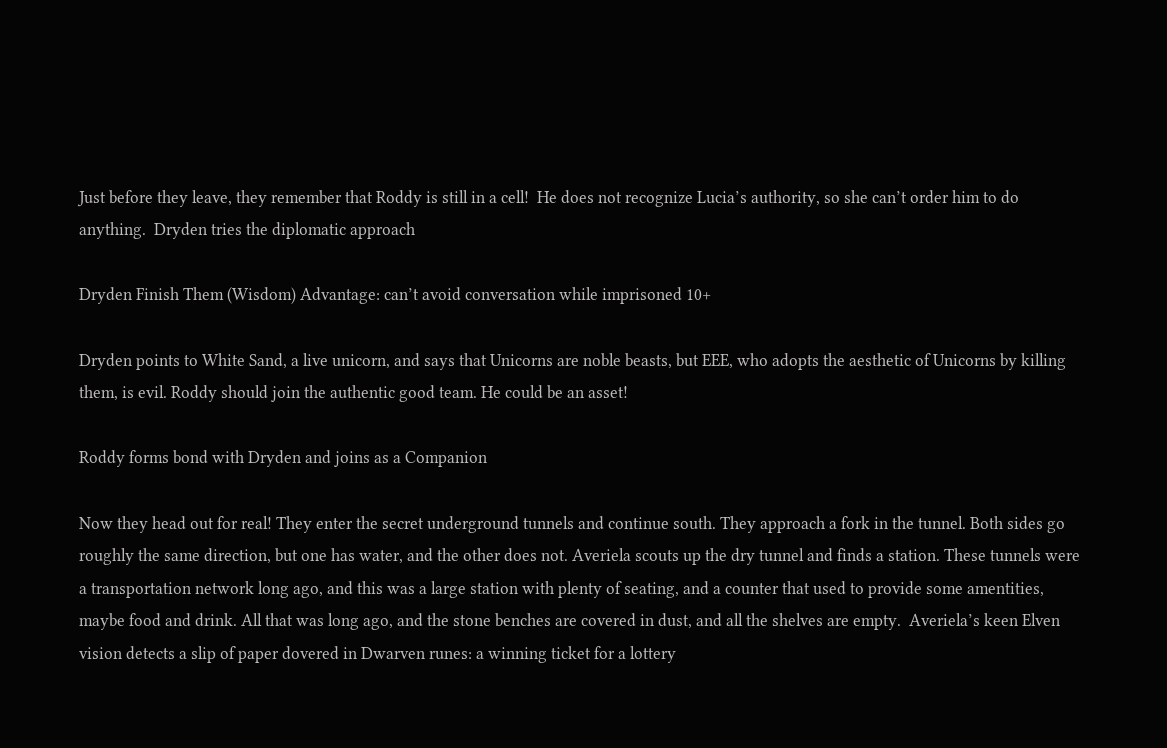Just before they leave, they remember that Roddy is still in a cell!  He does not recognize Lucia’s authority, so she can’t order him to do anything.  Dryden tries the diplomatic approach

Dryden Finish Them (Wisdom) Advantage: can’t avoid conversation while imprisoned 10+

Dryden points to White Sand, a live unicorn, and says that Unicorns are noble beasts, but EEE, who adopts the aesthetic of Unicorns by killing them, is evil. Roddy should join the authentic good team. He could be an asset!

Roddy forms bond with Dryden and joins as a Companion

Now they head out for real! They enter the secret underground tunnels and continue south. They approach a fork in the tunnel. Both sides go roughly the same direction, but one has water, and the other does not. Averiela scouts up the dry tunnel and finds a station. These tunnels were a transportation network long ago, and this was a large station with plenty of seating, and a counter that used to provide some amentities, maybe food and drink. All that was long ago, and the stone benches are covered in dust, and all the shelves are empty.  Averiela’s keen Elven vision detects a slip of paper dovered in Dwarven runes: a winning ticket for a lottery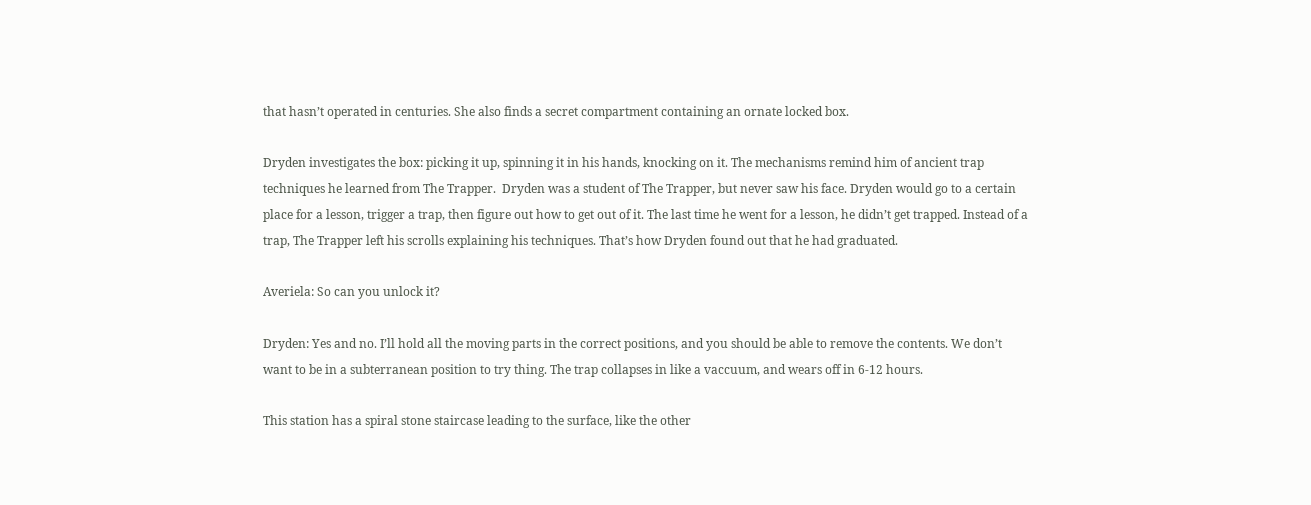that hasn’t operated in centuries. She also finds a secret compartment containing an ornate locked box.

Dryden investigates the box: picking it up, spinning it in his hands, knocking on it. The mechanisms remind him of ancient trap techniques he learned from The Trapper.  Dryden was a student of The Trapper, but never saw his face. Dryden would go to a certain place for a lesson, trigger a trap, then figure out how to get out of it. The last time he went for a lesson, he didn’t get trapped. Instead of a trap, The Trapper left his scrolls explaining his techniques. That’s how Dryden found out that he had graduated.

Averiela: So can you unlock it?

Dryden: Yes and no. I’ll hold all the moving parts in the correct positions, and you should be able to remove the contents. We don’t want to be in a subterranean position to try thing. The trap collapses in like a vaccuum, and wears off in 6-12 hours.

This station has a spiral stone staircase leading to the surface, like the other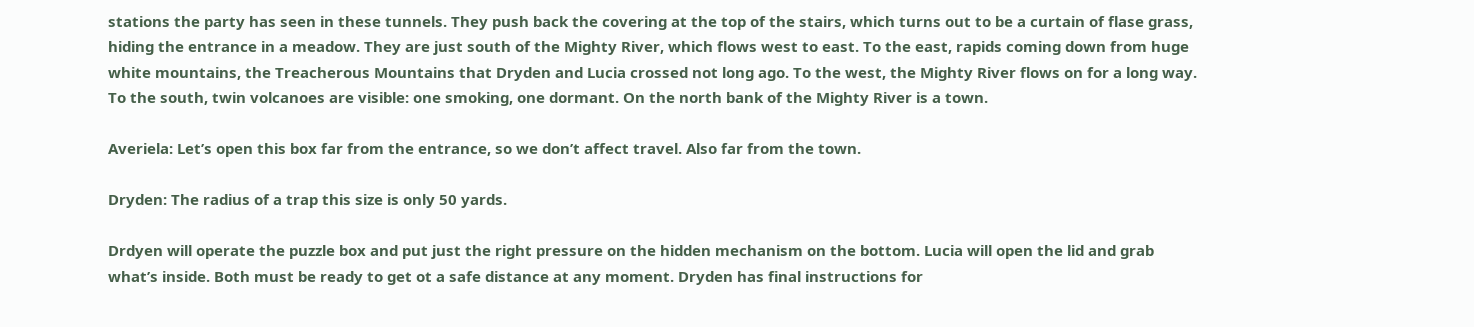stations the party has seen in these tunnels. They push back the covering at the top of the stairs, which turns out to be a curtain of flase grass, hiding the entrance in a meadow. They are just south of the Mighty River, which flows west to east. To the east, rapids coming down from huge white mountains, the Treacherous Mountains that Dryden and Lucia crossed not long ago. To the west, the Mighty River flows on for a long way. To the south, twin volcanoes are visible: one smoking, one dormant. On the north bank of the Mighty River is a town.

Averiela: Let’s open this box far from the entrance, so we don’t affect travel. Also far from the town.

Dryden: The radius of a trap this size is only 50 yards.

Drdyen will operate the puzzle box and put just the right pressure on the hidden mechanism on the bottom. Lucia will open the lid and grab what’s inside. Both must be ready to get ot a safe distance at any moment. Dryden has final instructions for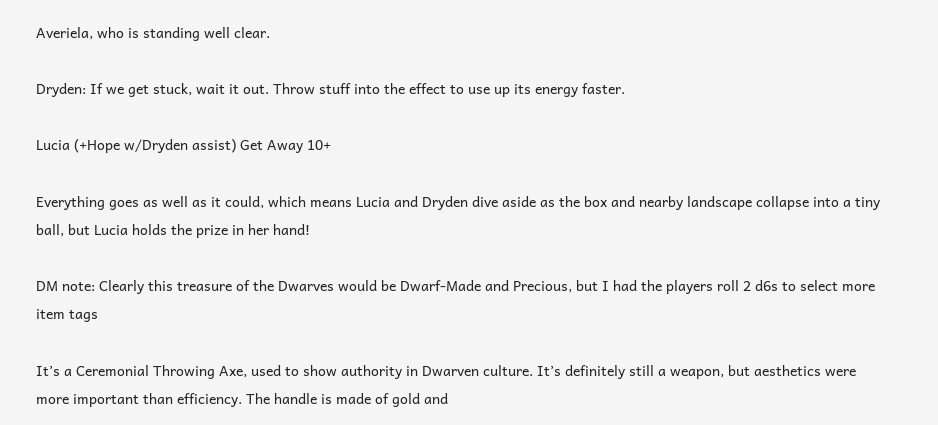Averiela, who is standing well clear.

Dryden: If we get stuck, wait it out. Throw stuff into the effect to use up its energy faster.

Lucia (+Hope w/Dryden assist) Get Away 10+

Everything goes as well as it could, which means Lucia and Dryden dive aside as the box and nearby landscape collapse into a tiny ball, but Lucia holds the prize in her hand!

DM note: Clearly this treasure of the Dwarves would be Dwarf-Made and Precious, but I had the players roll 2 d6s to select more item tags

It’s a Ceremonial Throwing Axe, used to show authority in Dwarven culture. It’s definitely still a weapon, but aesthetics were more important than efficiency. The handle is made of gold and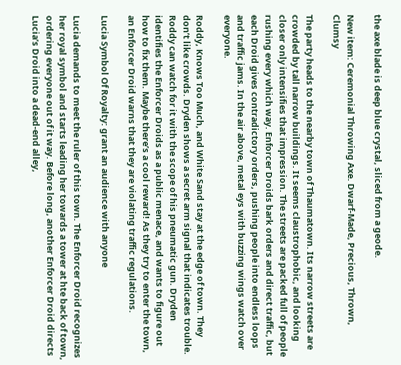the axe blade is deep blue crystal, sliced from a geode.

New item: Ceremonial Throwing Axe. Dwarf-Made, Precious, Thrown, Clumsy

The party heads to the nearby town of Thaumatown. Its narrow streets are crowded by tall narrow buildings. It seems claustrophobic, and looking closer only intensifies that impression. The streets are packed full of people rushing every which way. Enforcer Droids bark orders and direct traffic, but each Droid gives contradictory orders, pushing people into endless loops and traffic jams. In the air above, metal eys with buzzing wings watch over everyone.

Roddy, Knows Too Much, and White Sand stay at the edge of town. They don’t like crowds. Dryden shows a secret arm signal that indicates trouble. Roddy can watch for it with the scope of his pneumatic gun. Dryden identifies the Enforcer Droids as a public menace, and wants to figure out how to fix them. Maybe there’s a cool reward! As they try to enter the town, an Enforcer Droid warns that they are violating traffic regulations.

Lucia Symbol Of Royalty: grant an audience with anyone

Lucia demands to meet the ruler of this town. The Enforcer Droid recognizes her royal symbol and starts leading her towards a tower at hte back of town, ordering everyone out of it way. Before long, another Enforcer Droid directs Lucia’s Droid into a dead-end alley,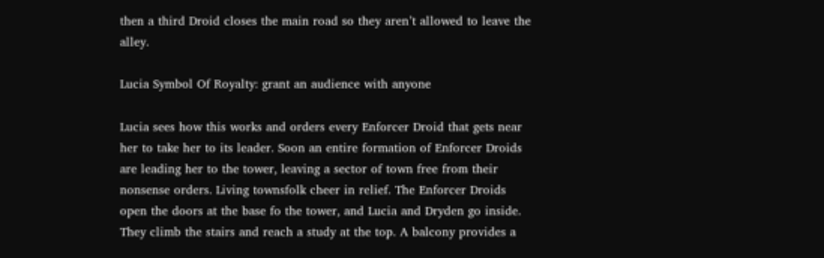then a third Droid closes the main road so they aren’t allowed to leave the alley.

Lucia Symbol Of Royalty: grant an audience with anyone

Lucia sees how this works and orders every Enforcer Droid that gets near her to take her to its leader. Soon an entire formation of Enforcer Droids are leading her to the tower, leaving a sector of town free from their nonsense orders. Living townsfolk cheer in relief. The Enforcer Droids open the doors at the base fo the tower, and Lucia and Dryden go inside. They climb the stairs and reach a study at the top. A balcony provides a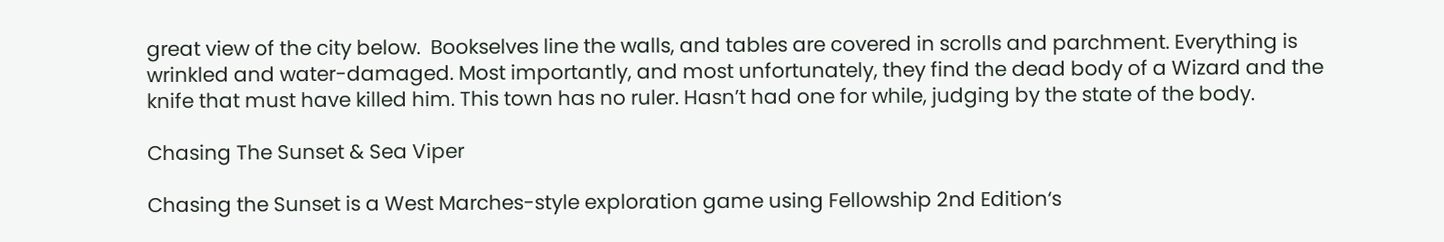great view of the city below.  Bookselves line the walls, and tables are covered in scrolls and parchment. Everything is wrinkled and water-damaged. Most importantly, and most unfortunately, they find the dead body of a Wizard and the knife that must have killed him. This town has no ruler. Hasn’t had one for while, judging by the state of the body.

Chasing The Sunset & Sea Viper

Chasing the Sunset is a West Marches-style exploration game using Fellowship 2nd Edition‘s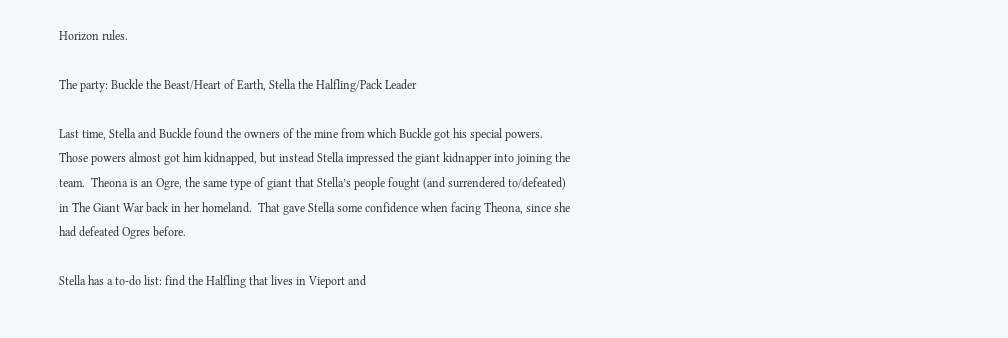Horizon rules.

The party: Buckle the Beast/Heart of Earth, Stella the Halfling/Pack Leader

Last time, Stella and Buckle found the owners of the mine from which Buckle got his special powers. Those powers almost got him kidnapped, but instead Stella impressed the giant kidnapper into joining the team.  Theona is an Ogre, the same type of giant that Stella’s people fought (and surrendered to/defeated) in The Giant War back in her homeland.  That gave Stella some confidence when facing Theona, since she had defeated Ogres before.

Stella has a to-do list: find the Halfling that lives in Vieport and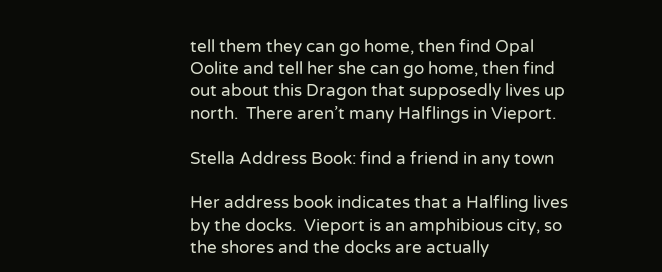tell them they can go home, then find Opal Oolite and tell her she can go home, then find out about this Dragon that supposedly lives up north.  There aren’t many Halflings in Vieport.

Stella Address Book: find a friend in any town

Her address book indicates that a Halfling lives by the docks.  Vieport is an amphibious city, so the shores and the docks are actually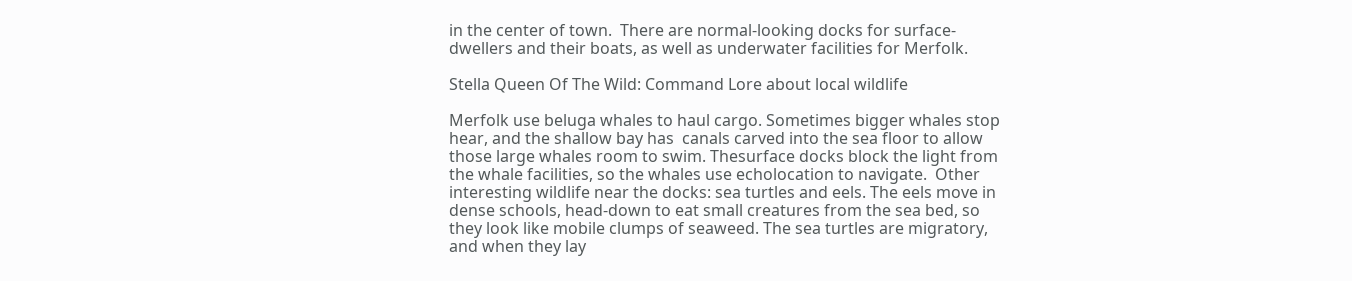in the center of town.  There are normal-looking docks for surface-dwellers and their boats, as well as underwater facilities for Merfolk.

Stella Queen Of The Wild: Command Lore about local wildlife

Merfolk use beluga whales to haul cargo. Sometimes bigger whales stop hear, and the shallow bay has  canals carved into the sea floor to allow those large whales room to swim. Thesurface docks block the light from the whale facilities, so the whales use echolocation to navigate.  Other interesting wildlife near the docks: sea turtles and eels. The eels move in dense schools, head-down to eat small creatures from the sea bed, so they look like mobile clumps of seaweed. The sea turtles are migratory, and when they lay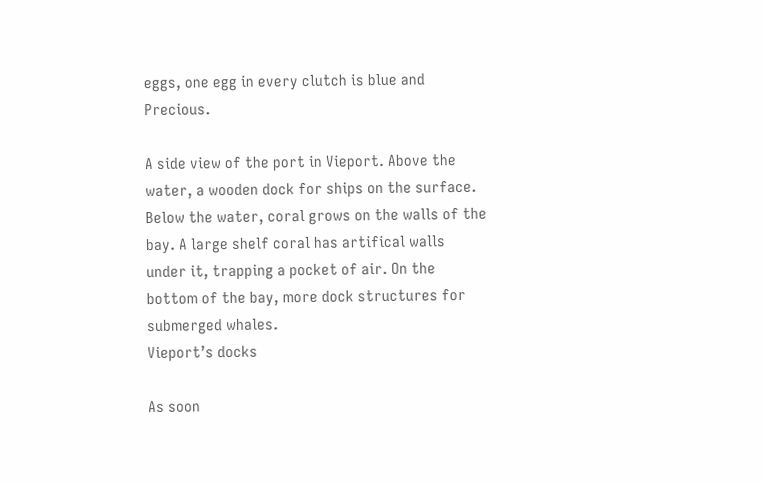eggs, one egg in every clutch is blue and Precious.

A side view of the port in Vieport. Above the water, a wooden dock for ships on the surface. Below the water, coral grows on the walls of the bay. A large shelf coral has artifical walls under it, trapping a pocket of air. On the bottom of the bay, more dock structures for submerged whales.
Vieport’s docks

As soon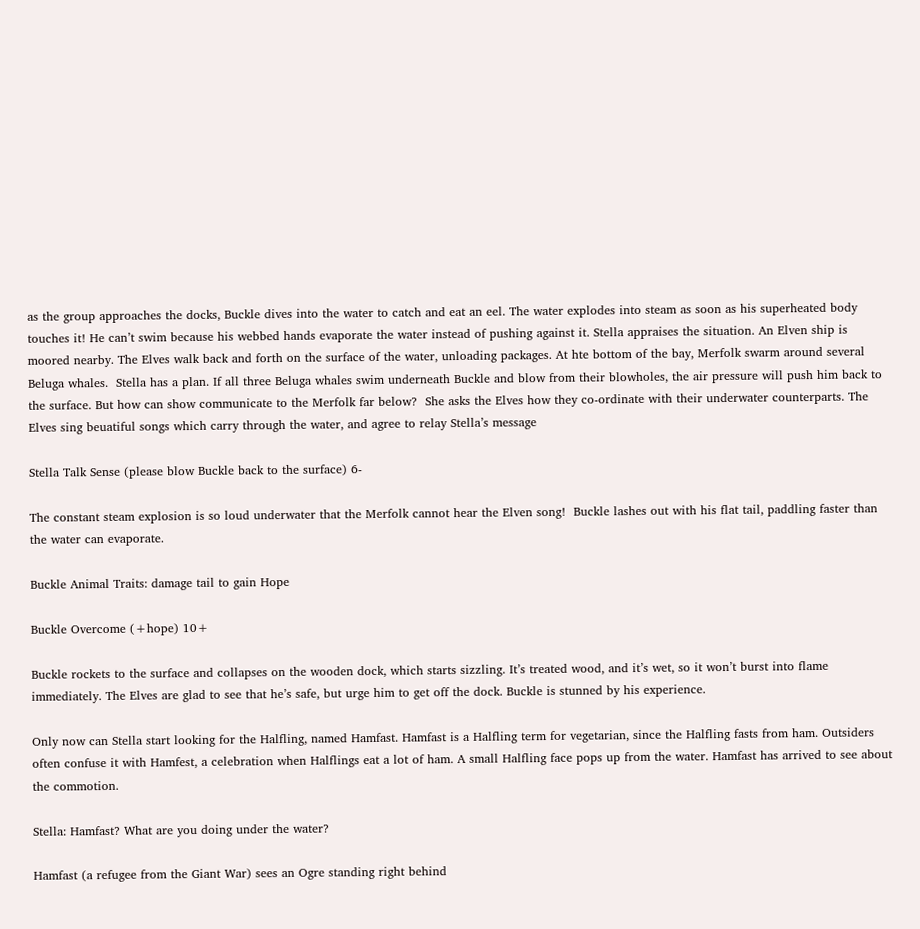as the group approaches the docks, Buckle dives into the water to catch and eat an eel. The water explodes into steam as soon as his superheated body touches it! He can’t swim because his webbed hands evaporate the water instead of pushing against it. Stella appraises the situation. An Elven ship is moored nearby. The Elves walk back and forth on the surface of the water, unloading packages. At hte bottom of the bay, Merfolk swarm around several Beluga whales.  Stella has a plan. If all three Beluga whales swim underneath Buckle and blow from their blowholes, the air pressure will push him back to the surface. But how can show communicate to the Merfolk far below?  She asks the Elves how they co-ordinate with their underwater counterparts. The Elves sing beuatiful songs which carry through the water, and agree to relay Stella’s message

Stella Talk Sense (please blow Buckle back to the surface) 6-

The constant steam explosion is so loud underwater that the Merfolk cannot hear the Elven song!  Buckle lashes out with his flat tail, paddling faster than the water can evaporate.

Buckle Animal Traits: damage tail to gain Hope

Buckle Overcome (+hope) 10+

Buckle rockets to the surface and collapses on the wooden dock, which starts sizzling. It’s treated wood, and it’s wet, so it won’t burst into flame immediately. The Elves are glad to see that he’s safe, but urge him to get off the dock. Buckle is stunned by his experience.

Only now can Stella start looking for the Halfling, named Hamfast. Hamfast is a Halfling term for vegetarian, since the Halfling fasts from ham. Outsiders often confuse it with Hamfest, a celebration when Halflings eat a lot of ham. A small Halfling face pops up from the water. Hamfast has arrived to see about the commotion.

Stella: Hamfast? What are you doing under the water?

Hamfast (a refugee from the Giant War) sees an Ogre standing right behind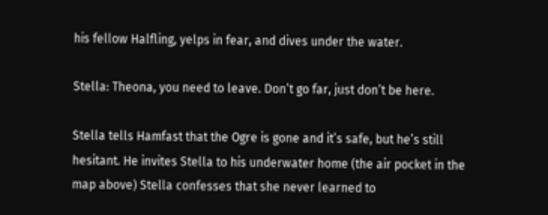his fellow Halfling, yelps in fear, and dives under the water.

Stella: Theona, you need to leave. Don’t go far, just don’t be here.

Stella tells Hamfast that the Ogre is gone and it’s safe, but he’s still hesitant. He invites Stella to his underwater home (the air pocket in the map above) Stella confesses that she never learned to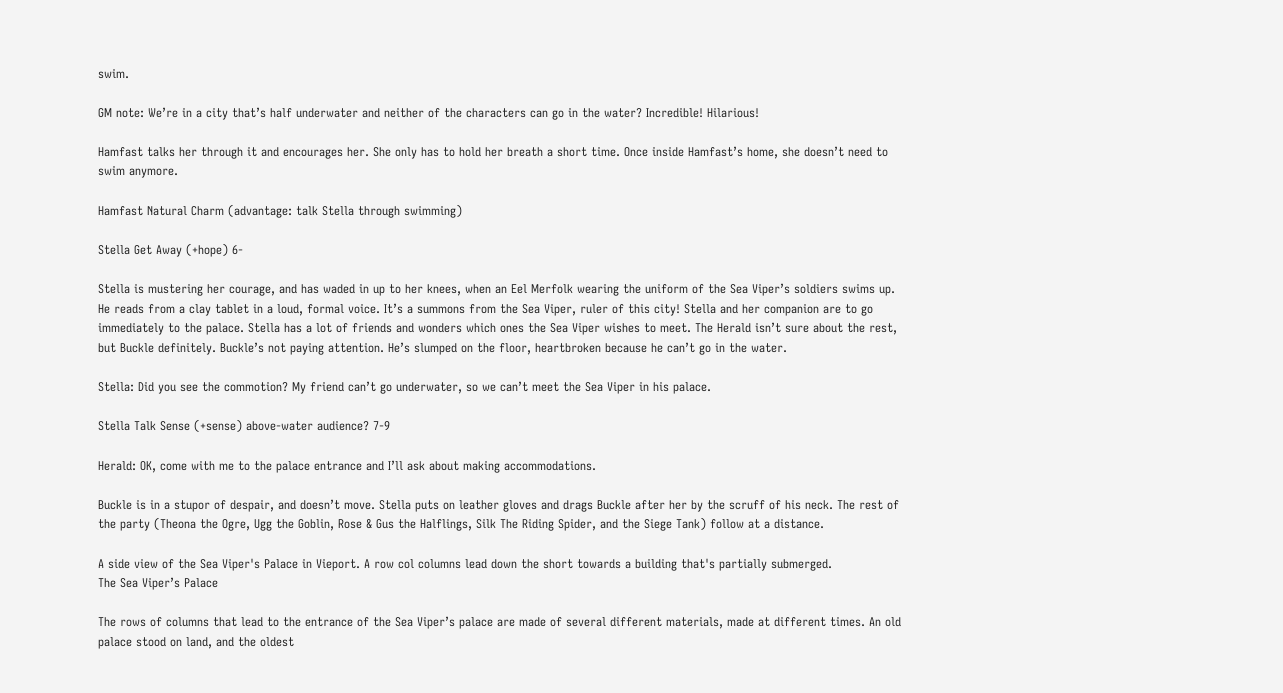swim.

GM note: We’re in a city that’s half underwater and neither of the characters can go in the water? Incredible! Hilarious!

Hamfast talks her through it and encourages her. She only has to hold her breath a short time. Once inside Hamfast’s home, she doesn’t need to swim anymore.

Hamfast Natural Charm (advantage: talk Stella through swimming)

Stella Get Away (+hope) 6-

Stella is mustering her courage, and has waded in up to her knees, when an Eel Merfolk wearing the uniform of the Sea Viper’s soldiers swims up. He reads from a clay tablet in a loud, formal voice. It’s a summons from the Sea Viper, ruler of this city! Stella and her companion are to go immediately to the palace. Stella has a lot of friends and wonders which ones the Sea Viper wishes to meet. The Herald isn’t sure about the rest, but Buckle definitely. Buckle’s not paying attention. He’s slumped on the floor, heartbroken because he can’t go in the water.

Stella: Did you see the commotion? My friend can’t go underwater, so we can’t meet the Sea Viper in his palace.

Stella Talk Sense (+sense) above-water audience? 7-9

Herald: OK, come with me to the palace entrance and I’ll ask about making accommodations.

Buckle is in a stupor of despair, and doesn’t move. Stella puts on leather gloves and drags Buckle after her by the scruff of his neck. The rest of the party (Theona the Ogre, Ugg the Goblin, Rose & Gus the Halflings, Silk The Riding Spider, and the Siege Tank) follow at a distance.

A side view of the Sea Viper's Palace in Vieport. A row col columns lead down the short towards a building that's partially submerged.
The Sea Viper’s Palace

The rows of columns that lead to the entrance of the Sea Viper’s palace are made of several different materials, made at different times. An old palace stood on land, and the oldest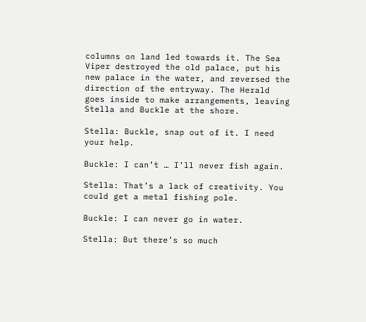columns on land led towards it. The Sea Viper destroyed the old palace, put his new palace in the water, and reversed the direction of the entryway. The Herald goes inside to make arrangements, leaving Stella and Buckle at the shore.

Stella: Buckle, snap out of it. I need your help.

Buckle: I can’t … I’ll never fish again.

Stella: That’s a lack of creativity. You could get a metal fishing pole.

Buckle: I can never go in water.

Stella: But there’s so much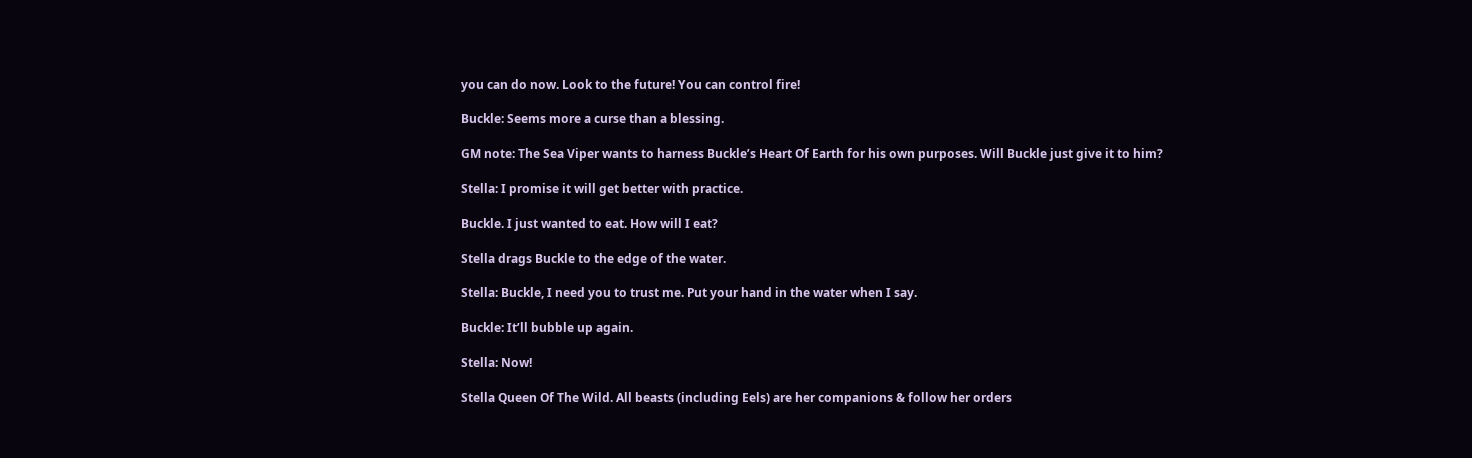you can do now. Look to the future! You can control fire!

Buckle: Seems more a curse than a blessing.

GM note: The Sea Viper wants to harness Buckle’s Heart Of Earth for his own purposes. Will Buckle just give it to him?

Stella: I promise it will get better with practice.

Buckle. I just wanted to eat. How will I eat?

Stella drags Buckle to the edge of the water.

Stella: Buckle, I need you to trust me. Put your hand in the water when I say.

Buckle: It’ll bubble up again.

Stella: Now!

Stella Queen Of The Wild. All beasts (including Eels) are her companions & follow her orders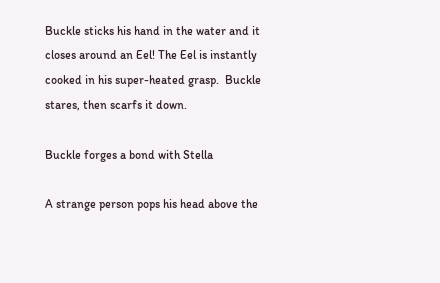Buckle sticks his hand in the water and it closes around an Eel! The Eel is instantly cooked in his super-heated grasp.  Buckle stares, then scarfs it down.

Buckle forges a bond with Stella

A strange person pops his head above the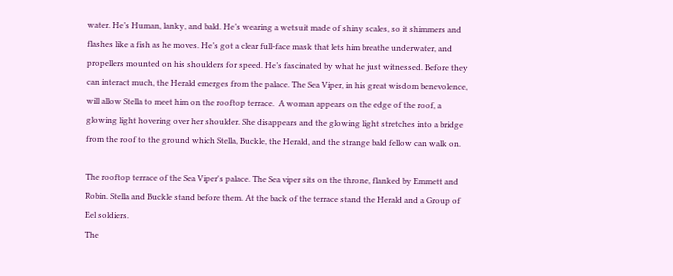water. He’s Human, lanky, and bald. He’s wearing a wetsuit made of shiny scales, so it shimmers and flashes like a fish as he moves. He’s got a clear full-face mask that lets him breathe underwater, and propellers mounted on his shoulders for speed. He’s fascinated by what he just witnessed. Before they can interact much, the Herald emerges from the palace. The Sea Viper, in his great wisdom benevolence, will allow Stella to meet him on the rooftop terrace.  A woman appears on the edge of the roof, a glowing light hovering over her shoulder. She disappears and the glowing light stretches into a bridge from the roof to the ground which Stella, Buckle, the Herald, and the strange bald fellow can walk on.

The rooftop terrace of the Sea Viper's palace. The Sea viper sits on the throne, flanked by Emmett and Robin. Stella and Buckle stand before them. At the back of the terrace stand the Herald and a Group of Eel soldiers.
The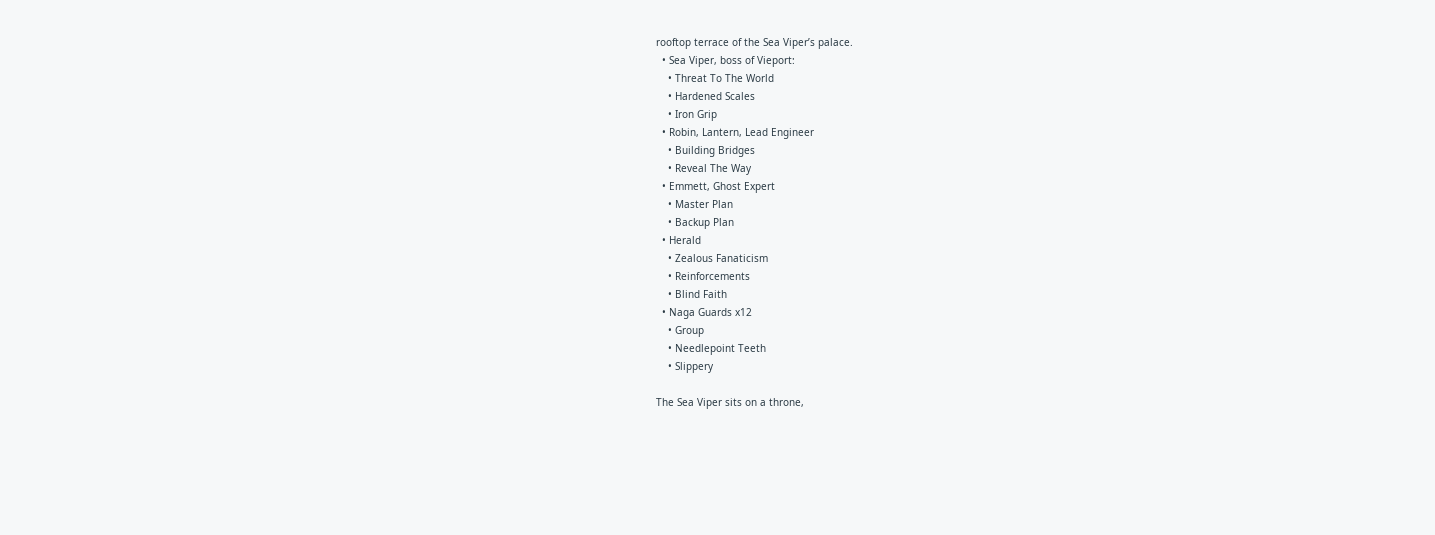rooftop terrace of the Sea Viper’s palace.
  • Sea Viper, boss of Vieport:
    • Threat To The World
    • Hardened Scales
    • Iron Grip
  • Robin, Lantern, Lead Engineer
    • Building Bridges
    • Reveal The Way
  • Emmett, Ghost Expert
    • Master Plan
    • Backup Plan
  • Herald
    • Zealous Fanaticism
    • Reinforcements
    • Blind Faith
  • Naga Guards x12
    • Group
    • Needlepoint Teeth
    • Slippery

The Sea Viper sits on a throne,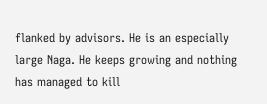flanked by advisors. He is an especially large Naga. He keeps growing and nothing has managed to kill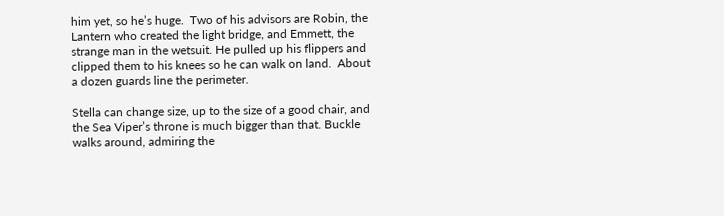him yet, so he’s huge.  Two of his advisors are Robin, the Lantern who created the light bridge, and Emmett, the strange man in the wetsuit. He pulled up his flippers and clipped them to his knees so he can walk on land.  About a dozen guards line the perimeter.

Stella can change size, up to the size of a good chair, and the Sea Viper’s throne is much bigger than that. Buckle walks around, admiring the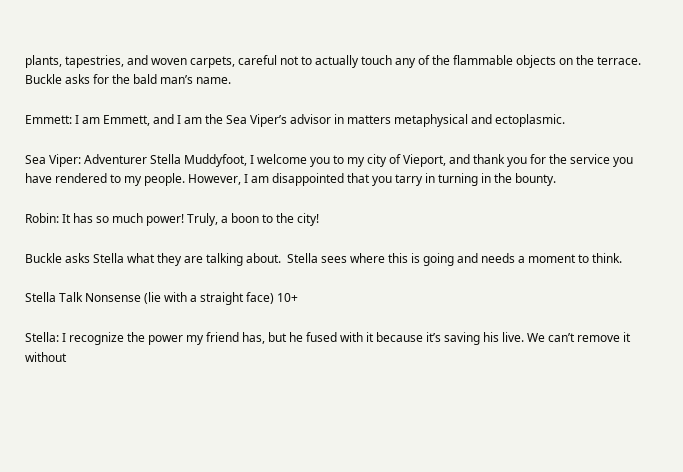plants, tapestries, and woven carpets, careful not to actually touch any of the flammable objects on the terrace.  Buckle asks for the bald man’s name.

Emmett: I am Emmett, and I am the Sea Viper’s advisor in matters metaphysical and ectoplasmic.

Sea Viper: Adventurer Stella Muddyfoot, I welcome you to my city of Vieport, and thank you for the service you have rendered to my people. However, I am disappointed that you tarry in turning in the bounty.

Robin: It has so much power! Truly, a boon to the city!

Buckle asks Stella what they are talking about.  Stella sees where this is going and needs a moment to think.

Stella Talk Nonsense (lie with a straight face) 10+

Stella: I recognize the power my friend has, but he fused with it because it’s saving his live. We can’t remove it without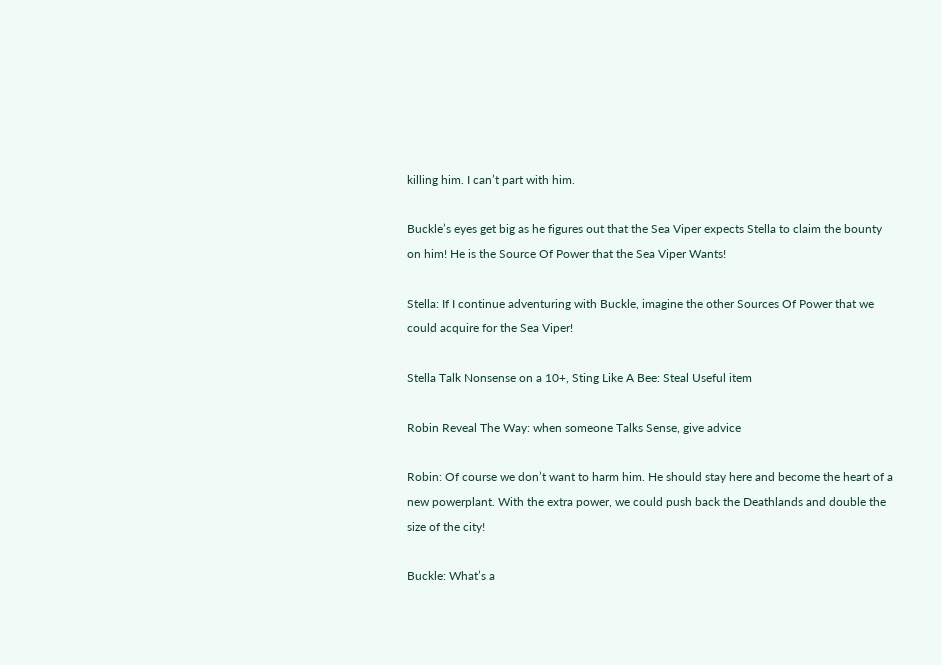killing him. I can’t part with him.

Buckle’s eyes get big as he figures out that the Sea Viper expects Stella to claim the bounty on him! He is the Source Of Power that the Sea Viper Wants!

Stella: If I continue adventuring with Buckle, imagine the other Sources Of Power that we could acquire for the Sea Viper!

Stella Talk Nonsense on a 10+, Sting Like A Bee: Steal Useful item

Robin Reveal The Way: when someone Talks Sense, give advice

Robin: Of course we don’t want to harm him. He should stay here and become the heart of a new powerplant. With the extra power, we could push back the Deathlands and double the size of the city!

Buckle: What’s a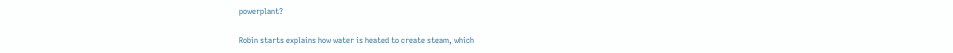powerplant?

Robin starts explains how water is heated to create steam, which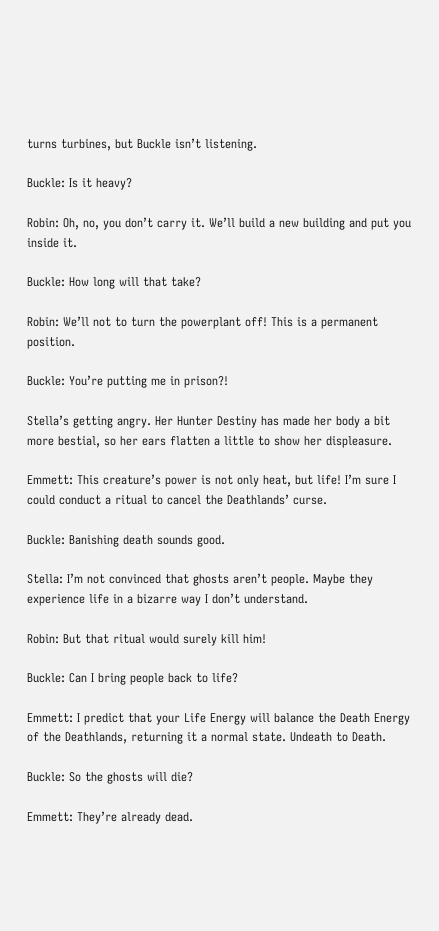turns turbines, but Buckle isn’t listening.

Buckle: Is it heavy?

Robin: Oh, no, you don’t carry it. We’ll build a new building and put you inside it.

Buckle: How long will that take?

Robin: We’ll not to turn the powerplant off! This is a permanent position.

Buckle: You’re putting me in prison?!

Stella’s getting angry. Her Hunter Destiny has made her body a bit more bestial, so her ears flatten a little to show her displeasure.

Emmett: This creature’s power is not only heat, but life! I’m sure I could conduct a ritual to cancel the Deathlands’ curse.

Buckle: Banishing death sounds good.

Stella: I’m not convinced that ghosts aren’t people. Maybe they experience life in a bizarre way I don’t understand.

Robin: But that ritual would surely kill him!

Buckle: Can I bring people back to life?

Emmett: I predict that your Life Energy will balance the Death Energy of the Deathlands, returning it a normal state. Undeath to Death.

Buckle: So the ghosts will die?

Emmett: They’re already dead.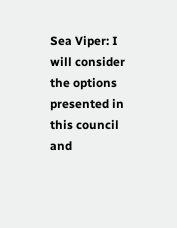Sea Viper: I will consider the options presented in this council and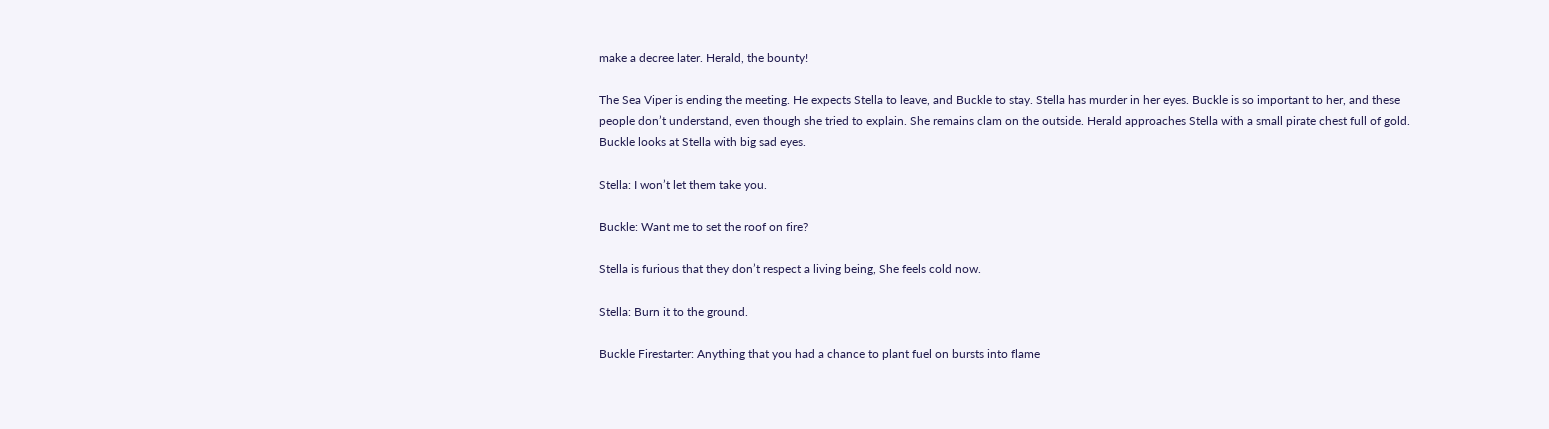make a decree later. Herald, the bounty!

The Sea Viper is ending the meeting. He expects Stella to leave, and Buckle to stay. Stella has murder in her eyes. Buckle is so important to her, and these people don’t understand, even though she tried to explain. She remains clam on the outside. Herald approaches Stella with a small pirate chest full of gold. Buckle looks at Stella with big sad eyes.

Stella: I won’t let them take you.

Buckle: Want me to set the roof on fire?

Stella is furious that they don’t respect a living being, She feels cold now.

Stella: Burn it to the ground.

Buckle Firestarter: Anything that you had a chance to plant fuel on bursts into flame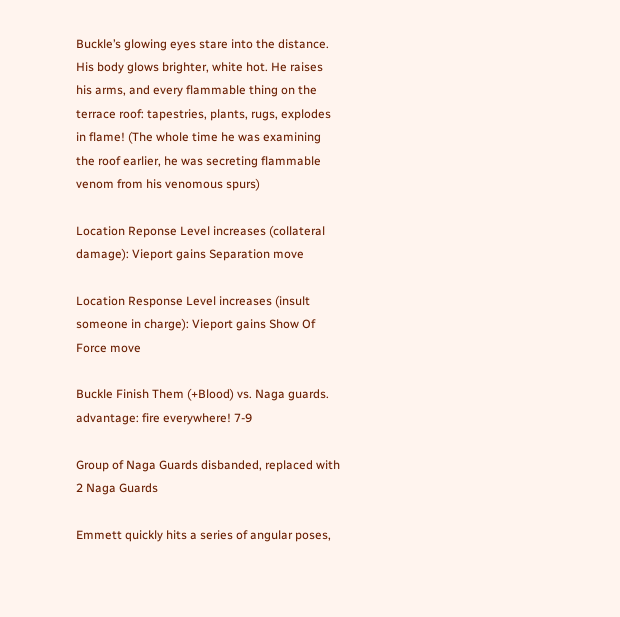Buckle’s glowing eyes stare into the distance. His body glows brighter, white hot. He raises his arms, and every flammable thing on the terrace roof: tapestries, plants, rugs, explodes in flame! (The whole time he was examining the roof earlier, he was secreting flammable venom from his venomous spurs)

Location Reponse Level increases (collateral damage): Vieport gains Separation move

Location Response Level increases (insult someone in charge): Vieport gains Show Of Force move

Buckle Finish Them (+Blood) vs. Naga guards. advantage: fire everywhere! 7-9

Group of Naga Guards disbanded, replaced with 2 Naga Guards

Emmett quickly hits a series of angular poses,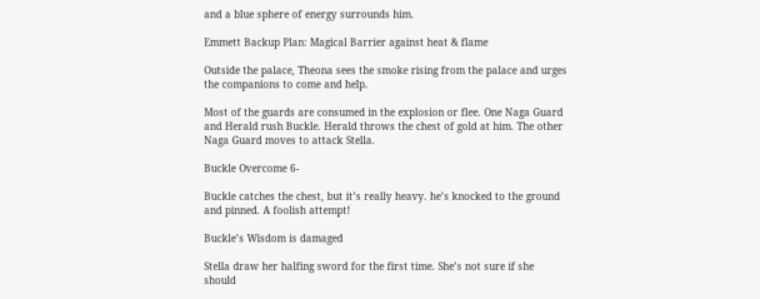and a blue sphere of energy surrounds him.

Emmett Backup Plan: Magical Barrier against heat & flame

Outside the palace, Theona sees the smoke rising from the palace and urges the companions to come and help.

Most of the guards are consumed in the explosion or flee. One Naga Guard and Herald rush Buckle. Herald throws the chest of gold at him. The other Naga Guard moves to attack Stella.

Buckle Overcome 6-

Buckle catches the chest, but it’s really heavy. he’s knocked to the ground and pinned. A foolish attempt!

Buckle’s Wisdom is damaged

Stella draw her halfing sword for the first time. She’s not sure if she should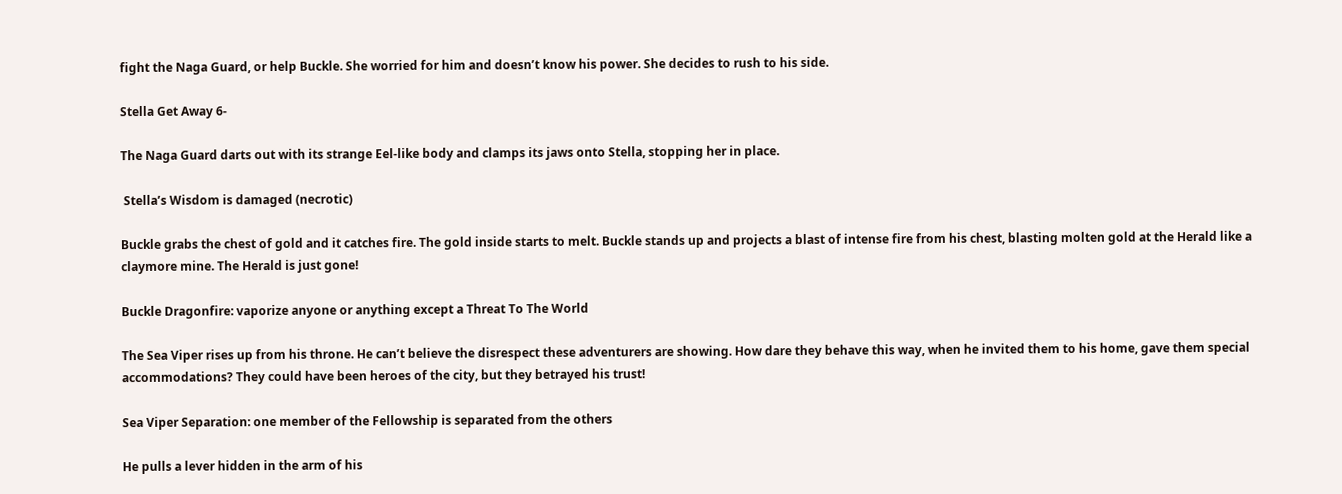fight the Naga Guard, or help Buckle. She worried for him and doesn’t know his power. She decides to rush to his side.

Stella Get Away 6-

The Naga Guard darts out with its strange Eel-like body and clamps its jaws onto Stella, stopping her in place.

 Stella’s Wisdom is damaged (necrotic)

Buckle grabs the chest of gold and it catches fire. The gold inside starts to melt. Buckle stands up and projects a blast of intense fire from his chest, blasting molten gold at the Herald like a claymore mine. The Herald is just gone!

Buckle Dragonfire: vaporize anyone or anything except a Threat To The World

The Sea Viper rises up from his throne. He can’t believe the disrespect these adventurers are showing. How dare they behave this way, when he invited them to his home, gave them special accommodations? They could have been heroes of the city, but they betrayed his trust!

Sea Viper Separation: one member of the Fellowship is separated from the others

He pulls a lever hidden in the arm of his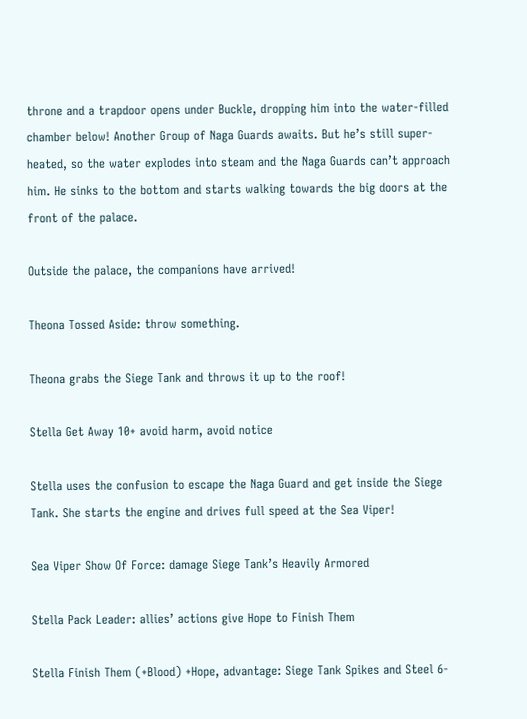throne and a trapdoor opens under Buckle, dropping him into the water-filled chamber below! Another Group of Naga Guards awaits. But he’s still super-heated, so the water explodes into steam and the Naga Guards can’t approach him. He sinks to the bottom and starts walking towards the big doors at the front of the palace.

Outside the palace, the companions have arrived!

Theona Tossed Aside: throw something.

Theona grabs the Siege Tank and throws it up to the roof!

Stella Get Away 10+ avoid harm, avoid notice

Stella uses the confusion to escape the Naga Guard and get inside the Siege Tank. She starts the engine and drives full speed at the Sea Viper!

Sea Viper Show Of Force: damage Siege Tank’s Heavily Armored

Stella Pack Leader: allies’ actions give Hope to Finish Them

Stella Finish Them (+Blood) +Hope, advantage: Siege Tank Spikes and Steel 6-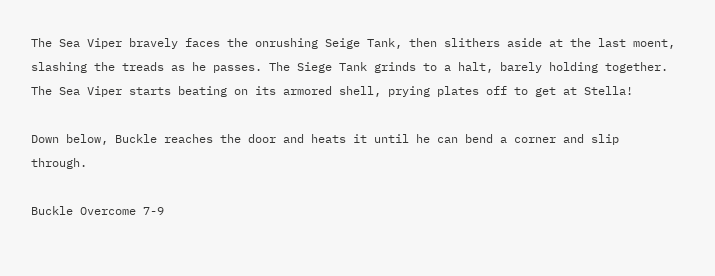The Sea Viper bravely faces the onrushing Seige Tank, then slithers aside at the last moent, slashing the treads as he passes. The Siege Tank grinds to a halt, barely holding together. The Sea Viper starts beating on its armored shell, prying plates off to get at Stella!

Down below, Buckle reaches the door and heats it until he can bend a corner and slip through.

Buckle Overcome 7-9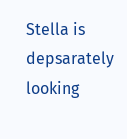Stella is depsarately looking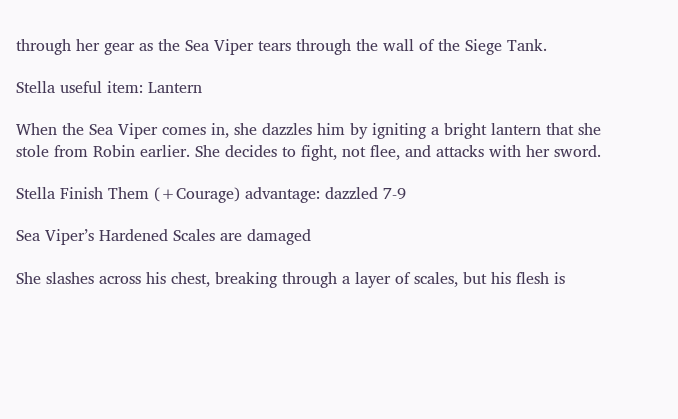through her gear as the Sea Viper tears through the wall of the Siege Tank.

Stella useful item: Lantern

When the Sea Viper comes in, she dazzles him by igniting a bright lantern that she stole from Robin earlier. She decides to fight, not flee, and attacks with her sword.

Stella Finish Them (+Courage) advantage: dazzled 7-9

Sea Viper’s Hardened Scales are damaged

She slashes across his chest, breaking through a layer of scales, but his flesh is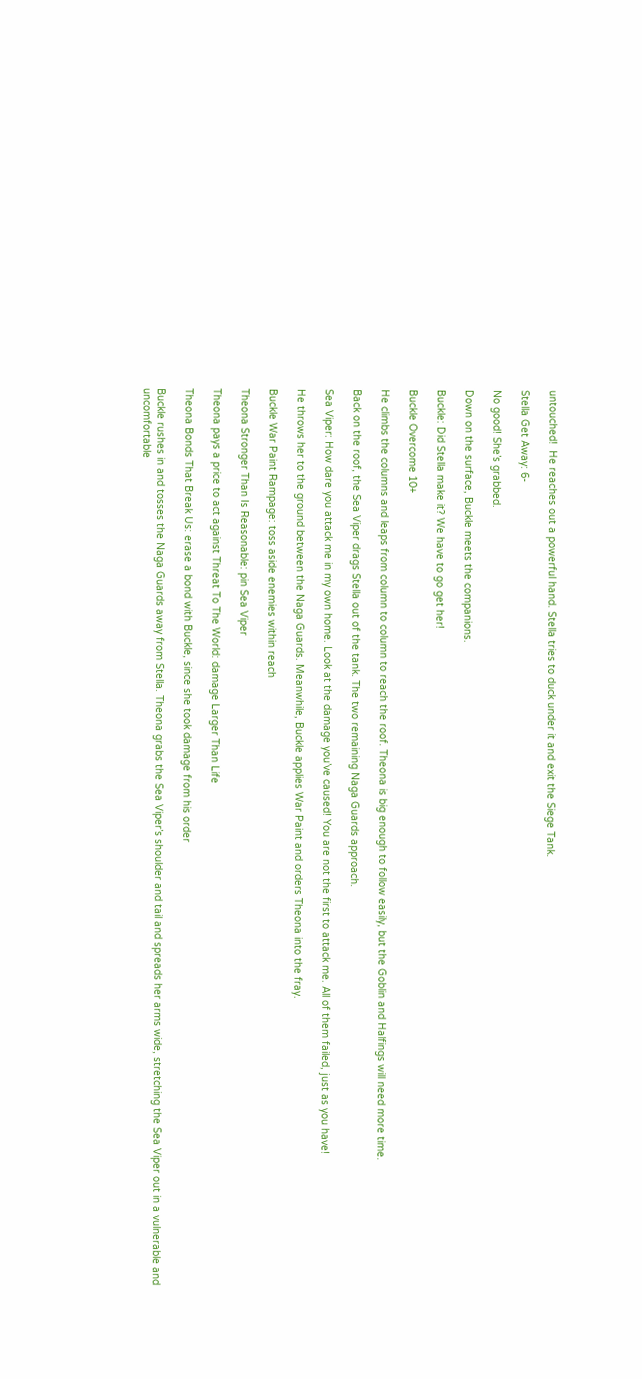untouched!  He reaches out a powerful hand. Stella tries to duck under it and exit the Siege Tank.

Stella Get Away: 6-

No good! She’s grabbed.

Down on the surface, Buckle meets the companions.

Buckle: Did Stella make it? We have to go get her!

Buckle Overcome 10+

He climbs the columns and leaps from column to column to reach the roof. Theona is big enough to follow easily, but the Goblin and Halfings will need more time.

Back on the roof, the Sea Viper drags Stella out of the tank. The two remaining Naga Guards approach.

Sea Viper: How dare you attack me in my own home. Look at the damage you’ve caused! You are not the first to attack me. All of them failed, just as you have!

He throws her to the ground between the Naga Guards. Meanwhile, Buckle applies War Paint and orders Theona into the fray.

Buckle War Paint Rampage: toss aside enemies within reach

Theona Stronger Than Is Reasonable: pin Sea Viper

Theona pays a price to act against Threat To The World: damage Larger Than Life

Theona Bonds That Break Us: erase a bond with Buckle, since she took damage from his order

Buckle rushes in and tosses the Naga Guards away from Stella. Theona grabs the Sea Viper’s shoulder and tail and spreads her arms wide, stretching the Sea Viper out in a vulnerable and uncomfortable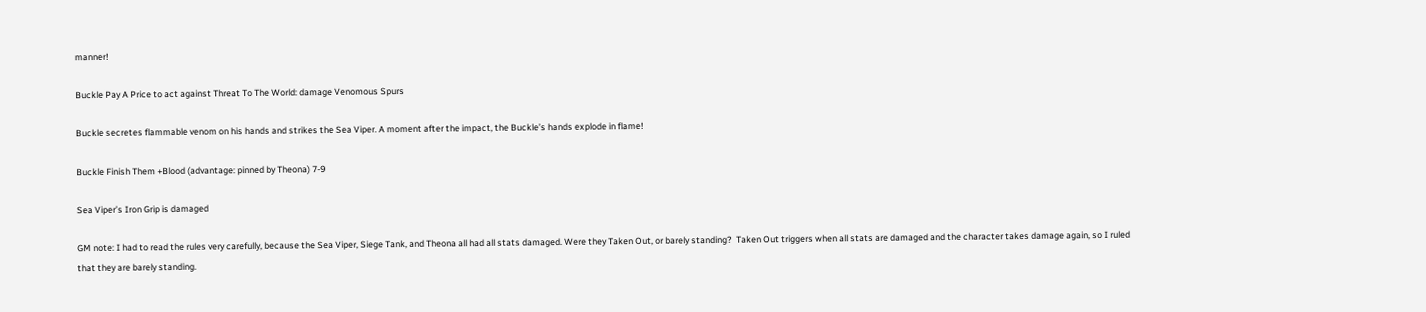manner!

Buckle Pay A Price to act against Threat To The World: damage Venomous Spurs

Buckle secretes flammable venom on his hands and strikes the Sea Viper. A moment after the impact, the Buckle’s hands explode in flame!

Buckle Finish Them +Blood (advantage: pinned by Theona) 7-9

Sea Viper’s Iron Grip is damaged

GM note: I had to read the rules very carefully, because the Sea Viper, Siege Tank, and Theona all had all stats damaged. Were they Taken Out, or barely standing?  Taken Out triggers when all stats are damaged and the character takes damage again, so I ruled that they are barely standing.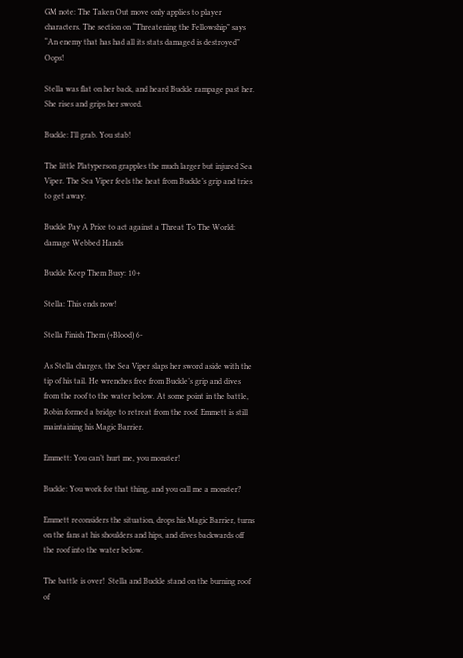GM note: The Taken Out move only applies to player characters. The section on “Threatening the Fellowship” says “An enemy that has had all its stats damaged is destroyed” Oops!

Stella was flat on her back, and heard Buckle rampage past her. She rises and grips her sword.

Buckle: I’ll grab. You stab!

The little Platyperson grapples the much larger but injured Sea Viper. The Sea Viper feels the heat from Buckle’s grip and tries to get away.

Buckle Pay A Price to act against a Threat To The World: damage Webbed Hands

Buckle Keep Them Busy: 10+

Stella: This ends now!

Stella Finish Them (+Blood) 6-

As Stella charges, the Sea Viper slaps her sword aside with the tip of his tail. He wrenches free from Buckle’s grip and dives from the roof to the water below. At some point in the battle, Robin formed a bridge to retreat from the roof. Emmett is still maintaining his Magic Barrier.

Emmett: You can’t hurt me, you monster!

Buckle: You work for that thing, and you call me a monster?

Emmett reconsiders the situation, drops his Magic Barrier, turns on the fans at his shoulders and hips, and dives backwards off the roof into the water below.

The battle is over!  Stella and Buckle stand on the burning roof of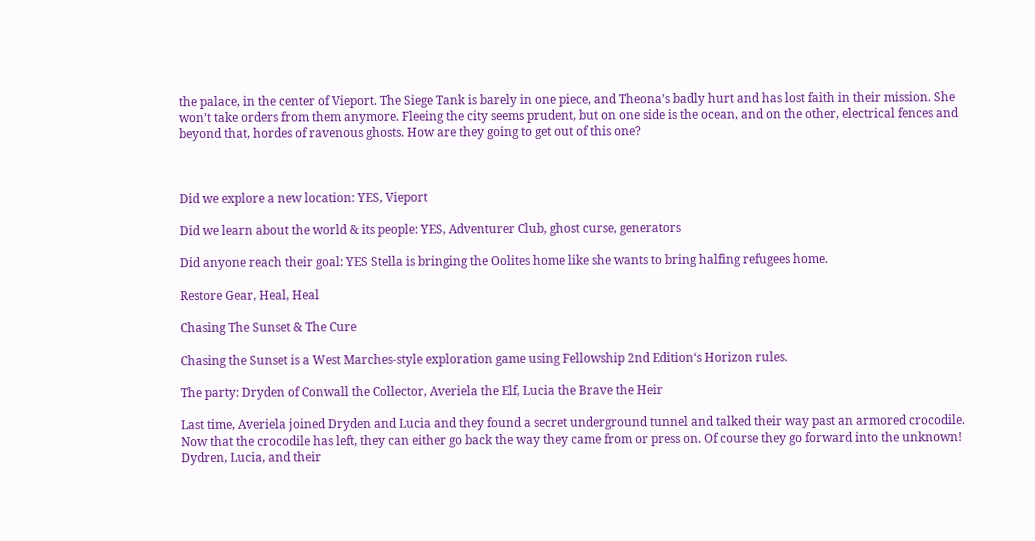the palace, in the center of Vieport. The Siege Tank is barely in one piece, and Theona’s badly hurt and has lost faith in their mission. She won’t take orders from them anymore. Fleeing the city seems prudent, but on one side is the ocean, and on the other, electrical fences and beyond that, hordes of ravenous ghosts. How are they going to get out of this one?



Did we explore a new location: YES, Vieport

Did we learn about the world & its people: YES, Adventurer Club, ghost curse, generators

Did anyone reach their goal: YES Stella is bringing the Oolites home like she wants to bring halfing refugees home.

Restore Gear, Heal, Heal

Chasing The Sunset & The Cure

Chasing the Sunset is a West Marches-style exploration game using Fellowship 2nd Edition‘s Horizon rules.

The party: Dryden of Conwall the Collector, Averiela the Elf, Lucia the Brave the Heir

Last time, Averiela joined Dryden and Lucia and they found a secret underground tunnel and talked their way past an armored crocodile. Now that the crocodile has left, they can either go back the way they came from or press on. Of course they go forward into the unknown!  Dydren, Lucia, and their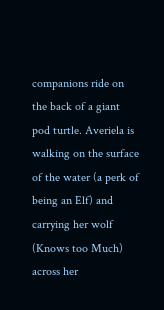companions ride on the back of a giant pod turtle. Averiela is walking on the surface of the water (a perk of being an Elf) and carrying her wolf (Knows too Much) across her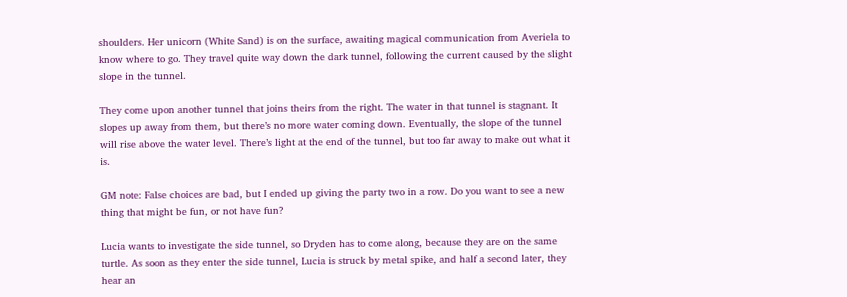shoulders. Her unicorn (White Sand) is on the surface, awaiting magical communication from Averiela to know where to go. They travel quite way down the dark tunnel, following the current caused by the slight slope in the tunnel.

They come upon another tunnel that joins theirs from the right. The water in that tunnel is stagnant. It slopes up away from them, but there’s no more water coming down. Eventually, the slope of the tunnel will rise above the water level. There’s light at the end of the tunnel, but too far away to make out what it is.

GM note: False choices are bad, but I ended up giving the party two in a row. Do you want to see a new thing that might be fun, or not have fun?

Lucia wants to investigate the side tunnel, so Dryden has to come along, because they are on the same turtle. As soon as they enter the side tunnel, Lucia is struck by metal spike, and half a second later, they hear an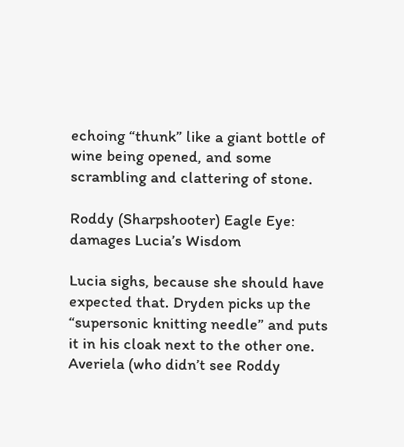echoing “thunk” like a giant bottle of wine being opened, and some scrambling and clattering of stone.

Roddy (Sharpshooter) Eagle Eye: damages Lucia’s Wisdom

Lucia sighs, because she should have expected that. Dryden picks up the “supersonic knitting needle” and puts it in his cloak next to the other one. Averiela (who didn’t see Roddy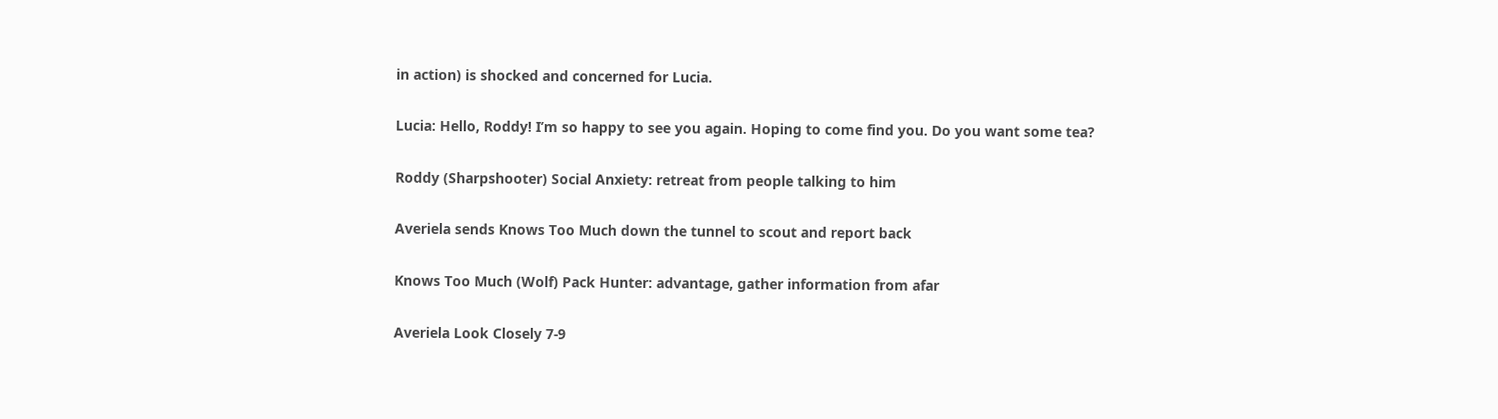in action) is shocked and concerned for Lucia.

Lucia: Hello, Roddy! I’m so happy to see you again. Hoping to come find you. Do you want some tea?

Roddy (Sharpshooter) Social Anxiety: retreat from people talking to him

Averiela sends Knows Too Much down the tunnel to scout and report back

Knows Too Much (Wolf) Pack Hunter: advantage, gather information from afar

Averiela Look Closely 7-9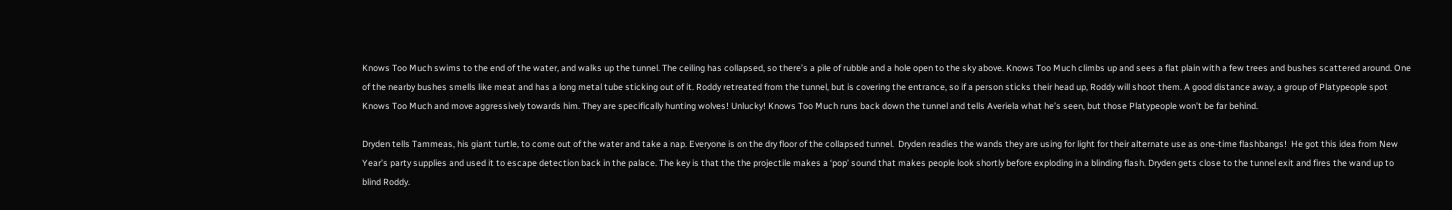Knows Too Much swims to the end of the water, and walks up the tunnel. The ceiling has collapsed, so there’s a pile of rubble and a hole open to the sky above. Knows Too Much climbs up and sees a flat plain with a few trees and bushes scattered around. One of the nearby bushes smells like meat and has a long metal tube sticking out of it. Roddy retreated from the tunnel, but is covering the entrance, so if a person sticks their head up, Roddy will shoot them. A good distance away, a group of Platypeople spot Knows Too Much and move aggressively towards him. They are specifically hunting wolves! Unlucky! Knows Too Much runs back down the tunnel and tells Averiela what he’s seen, but those Platypeople won’t be far behind.

Dryden tells Tammeas, his giant turtle, to come out of the water and take a nap. Everyone is on the dry floor of the collapsed tunnel.  Dryden readies the wands they are using for light for their alternate use as one-time flashbangs!  He got this idea from New Year’s party supplies and used it to escape detection back in the palace. The key is that the the projectile makes a ‘pop’ sound that makes people look shortly before exploding in a blinding flash. Dryden gets close to the tunnel exit and fires the wand up to blind Roddy.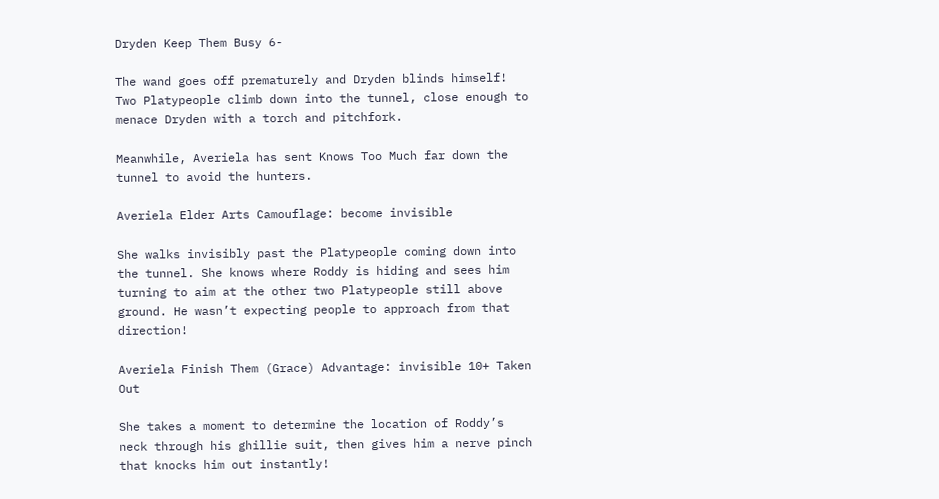Dryden Keep Them Busy 6-

The wand goes off prematurely and Dryden blinds himself!  Two Platypeople climb down into the tunnel, close enough to menace Dryden with a torch and pitchfork.

Meanwhile, Averiela has sent Knows Too Much far down the tunnel to avoid the hunters.

Averiela Elder Arts Camouflage: become invisible

She walks invisibly past the Platypeople coming down into the tunnel. She knows where Roddy is hiding and sees him turning to aim at the other two Platypeople still above ground. He wasn’t expecting people to approach from that direction!

Averiela Finish Them (Grace) Advantage: invisible 10+ Taken Out

She takes a moment to determine the location of Roddy’s neck through his ghillie suit, then gives him a nerve pinch that knocks him out instantly!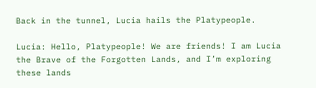Back in the tunnel, Lucia hails the Platypeople.

Lucia: Hello, Platypeople! We are friends! I am Lucia the Brave of the Forgotten Lands, and I’m exploring these lands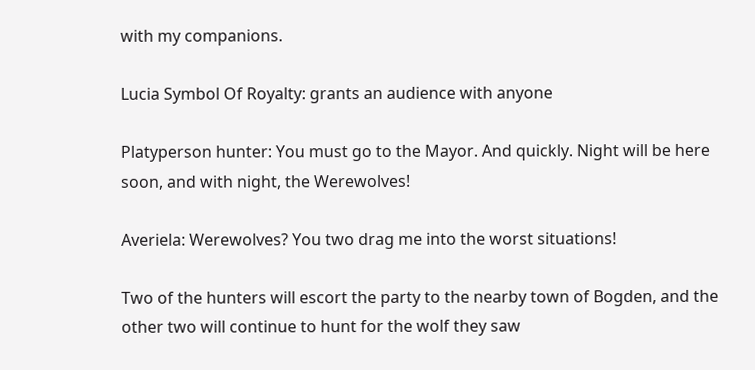with my companions.

Lucia Symbol Of Royalty: grants an audience with anyone

Platyperson hunter: You must go to the Mayor. And quickly. Night will be here soon, and with night, the Werewolves!

Averiela: Werewolves? You two drag me into the worst situations!

Two of the hunters will escort the party to the nearby town of Bogden, and the other two will continue to hunt for the wolf they saw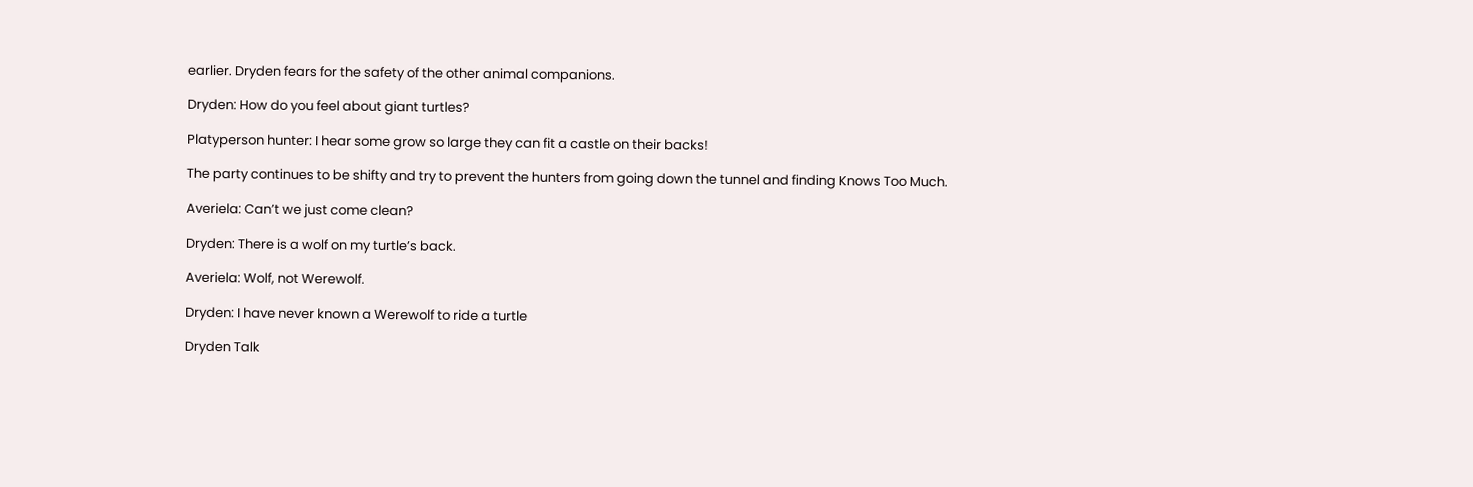earlier. Dryden fears for the safety of the other animal companions.

Dryden: How do you feel about giant turtles?

Platyperson hunter: I hear some grow so large they can fit a castle on their backs!

The party continues to be shifty and try to prevent the hunters from going down the tunnel and finding Knows Too Much.

Averiela: Can’t we just come clean?

Dryden: There is a wolf on my turtle’s back.

Averiela: Wolf, not Werewolf.

Dryden: I have never known a Werewolf to ride a turtle

Dryden Talk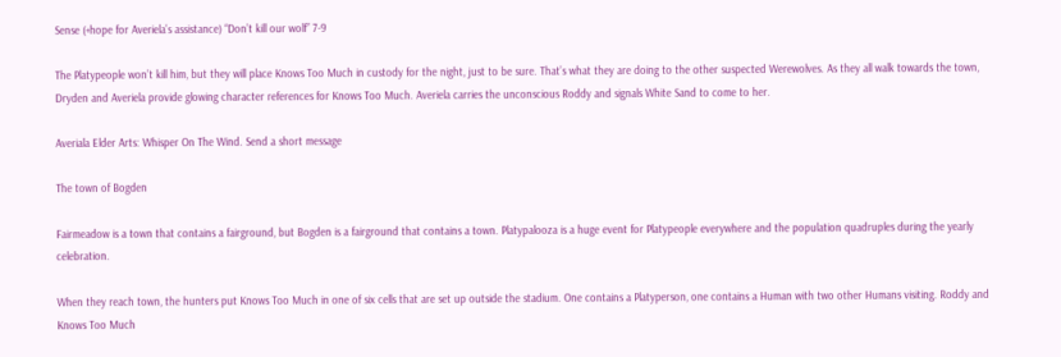Sense (+hope for Averiela’s assistance) “Don’t kill our wolf” 7-9

The Platypeople won’t kill him, but they will place Knows Too Much in custody for the night, just to be sure. That’s what they are doing to the other suspected Werewolves. As they all walk towards the town, Dryden and Averiela provide glowing character references for Knows Too Much. Averiela carries the unconscious Roddy and signals White Sand to come to her.

Averiala Elder Arts: Whisper On The Wind. Send a short message

The town of Bogden

Fairmeadow is a town that contains a fairground, but Bogden is a fairground that contains a town. Platypalooza is a huge event for Platypeople everywhere and the population quadruples during the yearly celebration.

When they reach town, the hunters put Knows Too Much in one of six cells that are set up outside the stadium. One contains a Platyperson, one contains a Human with two other Humans visiting. Roddy and Knows Too Much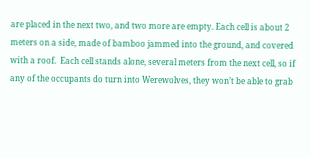are placed in the next two, and two more are empty. Each cell is about 2 meters on a side, made of bamboo jammed into the ground, and covered with a roof.  Each cell stands alone, several meters from the next cell, so if any of the occupants do turn into Werewolves, they won’t be able to grab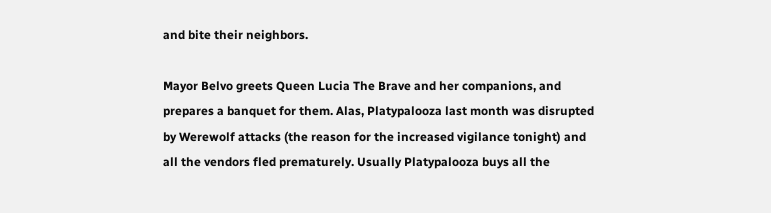and bite their neighbors.

Mayor Belvo greets Queen Lucia The Brave and her companions, and prepares a banquet for them. Alas, Platypalooza last month was disrupted by Werewolf attacks (the reason for the increased vigilance tonight) and all the vendors fled prematurely. Usually Platypalooza buys all the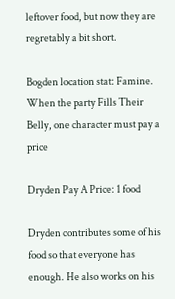leftover food, but now they are regretably a bit short.

Bogden location stat: Famine. When the party Fills Their Belly, one character must pay a price

Dryden Pay A Price: 1 food

Dryden contributes some of his food so that everyone has enough. He also works on his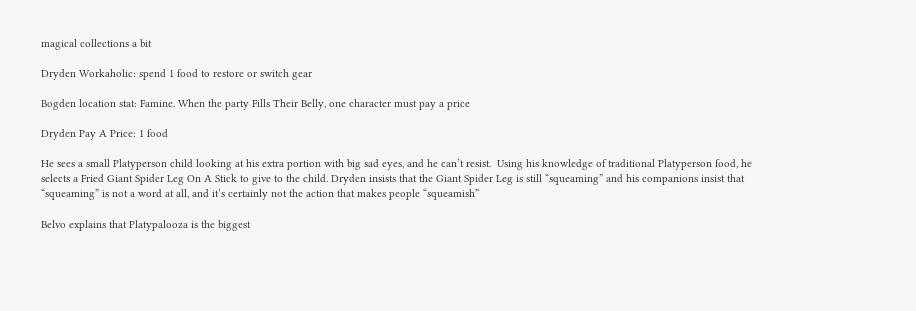magical collections a bit

Dryden Workaholic: spend 1 food to restore or switch gear

Bogden location stat: Famine. When the party Fills Their Belly, one character must pay a price

Dryden Pay A Price: 1 food

He sees a small Platyperson child looking at his extra portion with big sad eyes, and he can’t resist.  Using his knowledge of traditional Platyperson food, he selects a Fried Giant Spider Leg On A Stick to give to the child. Dryden insists that the Giant Spider Leg is still “squeaming” and his companions insist that “squeaming” is not a word at all, and it’s certainly not the action that makes people “squeamish”

Belvo explains that Platypalooza is the biggest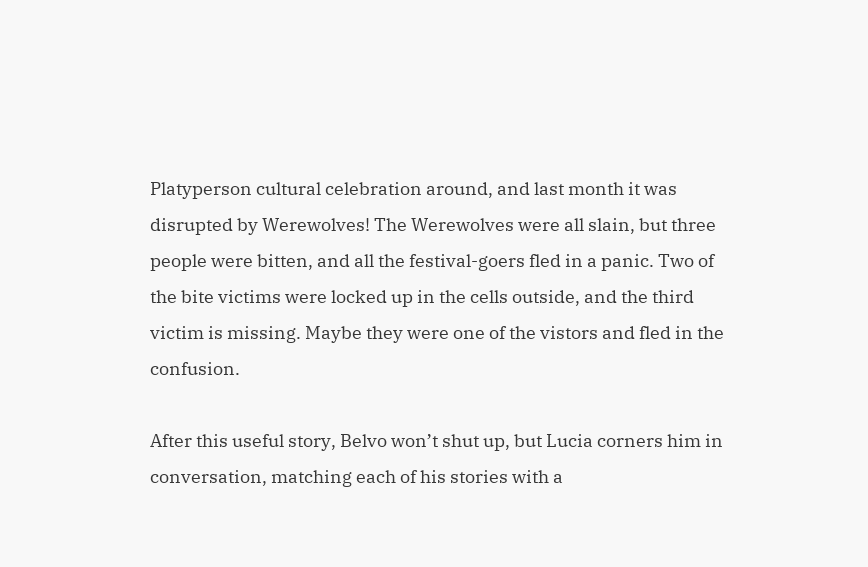Platyperson cultural celebration around, and last month it was disrupted by Werewolves! The Werewolves were all slain, but three people were bitten, and all the festival-goers fled in a panic. Two of the bite victims were locked up in the cells outside, and the third victim is missing. Maybe they were one of the vistors and fled in the confusion.

After this useful story, Belvo won’t shut up, but Lucia corners him in conversation, matching each of his stories with a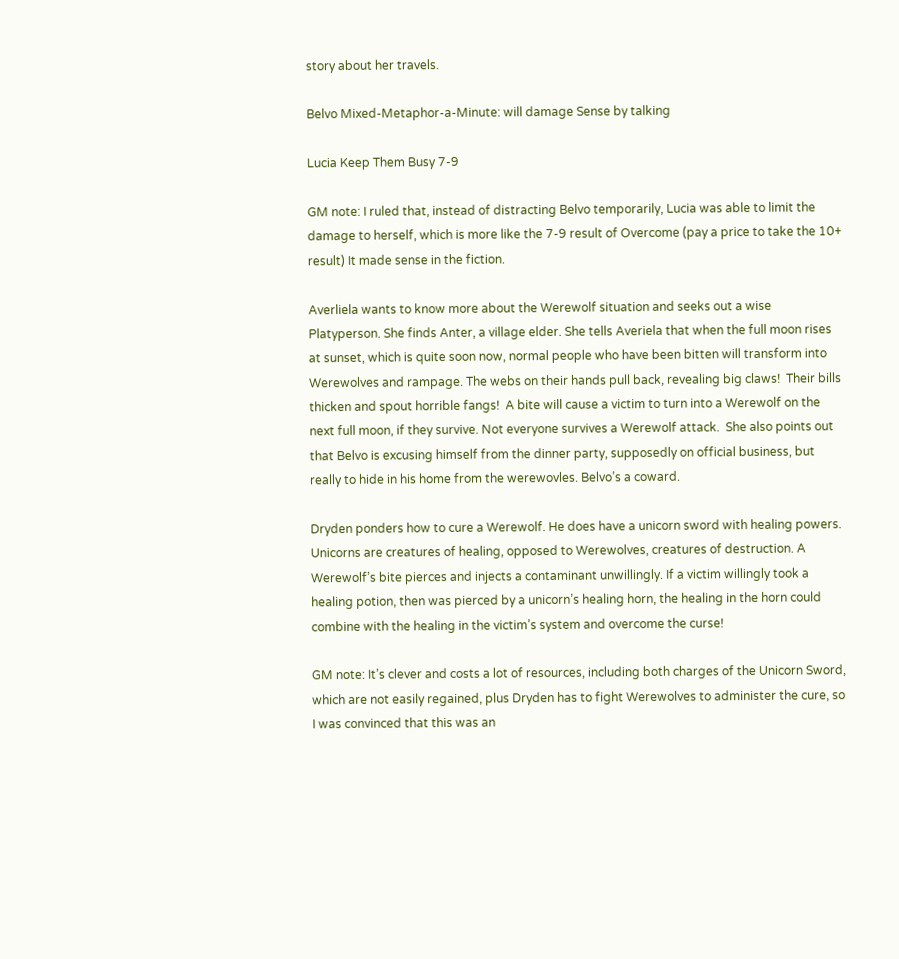story about her travels.

Belvo Mixed-Metaphor-a-Minute: will damage Sense by talking

Lucia Keep Them Busy 7-9

GM note: I ruled that, instead of distracting Belvo temporarily, Lucia was able to limit the damage to herself, which is more like the 7-9 result of Overcome (pay a price to take the 10+ result) It made sense in the fiction.

Averliela wants to know more about the Werewolf situation and seeks out a wise Platyperson. She finds Anter, a village elder. She tells Averiela that when the full moon rises at sunset, which is quite soon now, normal people who have been bitten will transform into Werewolves and rampage. The webs on their hands pull back, revealing big claws!  Their bills thicken and spout horrible fangs!  A bite will cause a victim to turn into a Werewolf on the next full moon, if they survive. Not everyone survives a Werewolf attack.  She also points out that Belvo is excusing himself from the dinner party, supposedly on official business, but really to hide in his home from the werewovles. Belvo’s a coward.

Dryden ponders how to cure a Werewolf. He does have a unicorn sword with healing powers. Unicorns are creatures of healing, opposed to Werewolves, creatures of destruction. A Werewolf’s bite pierces and injects a contaminant unwillingly. If a victim willingly took a healing potion, then was pierced by a unicorn’s healing horn, the healing in the horn could combine with the healing in the victim’s system and overcome the curse!

GM note: It’s clever and costs a lot of resources, including both charges of the Unicorn Sword, which are not easily regained, plus Dryden has to fight Werewolves to administer the cure, so I was convinced that this was an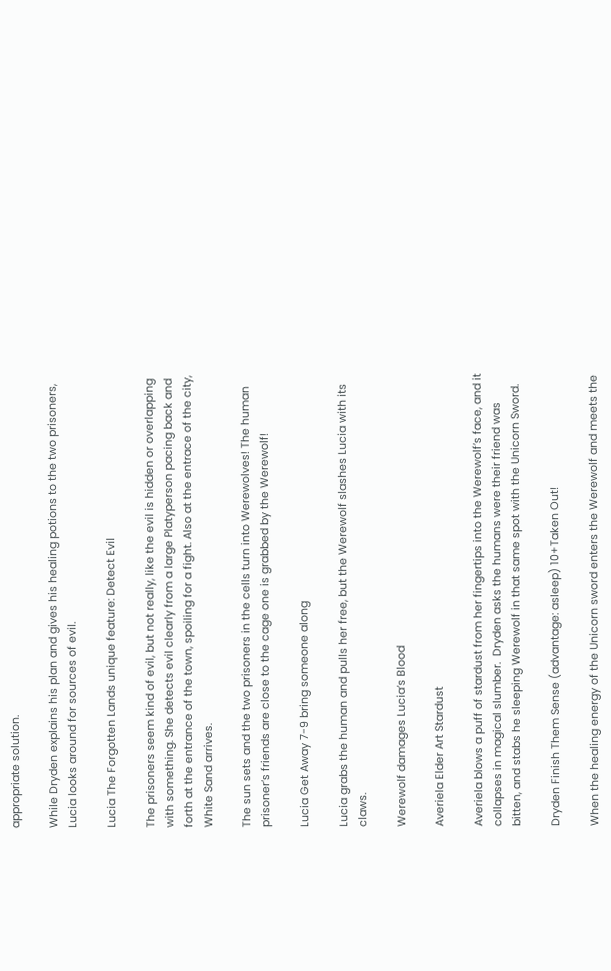appropriate solution.

While Dryden explains his plan and gives his healing potions to the two prisoners, Lucia looks around for sources of evil.

Lucia The Forgotten Lands unique feature: Detect Evil

The prisoners seem kind of evil, but not really, like the evil is hidden or overlapping with something. She detects evil clearly from a large Platyperson pacing back and forth at the entrance of the town, spoiling for a fight. Also at the entrace of the city, White Sand arrives.

The sun sets and the two prisoners in the cells turn into Werewolves! The human prisoner’s friends are close to the cage one is grabbed by the Werewolf!

Lucia Get Away 7-9 bring someone along

Lucia grabs the human and pulls her free, but the Werewolf slashes Lucia with its claws.

Werewolf damages Lucia’s Blood

Averiela Elder Art Stardust

Averiela blows a puff of stardust from her fingertips into the Werewolf’s face, and it collapses in magical slumber.  Dryden asks the humans were their friend was bitten, and stabs he sleeping Werewolf in that same spot with the Unicorn Sword.

Dryden Finish Them Sense (advantage: asleep) 10+Taken Out!

When the healing energy of the Unicorn sword enters the Werewolf and meets the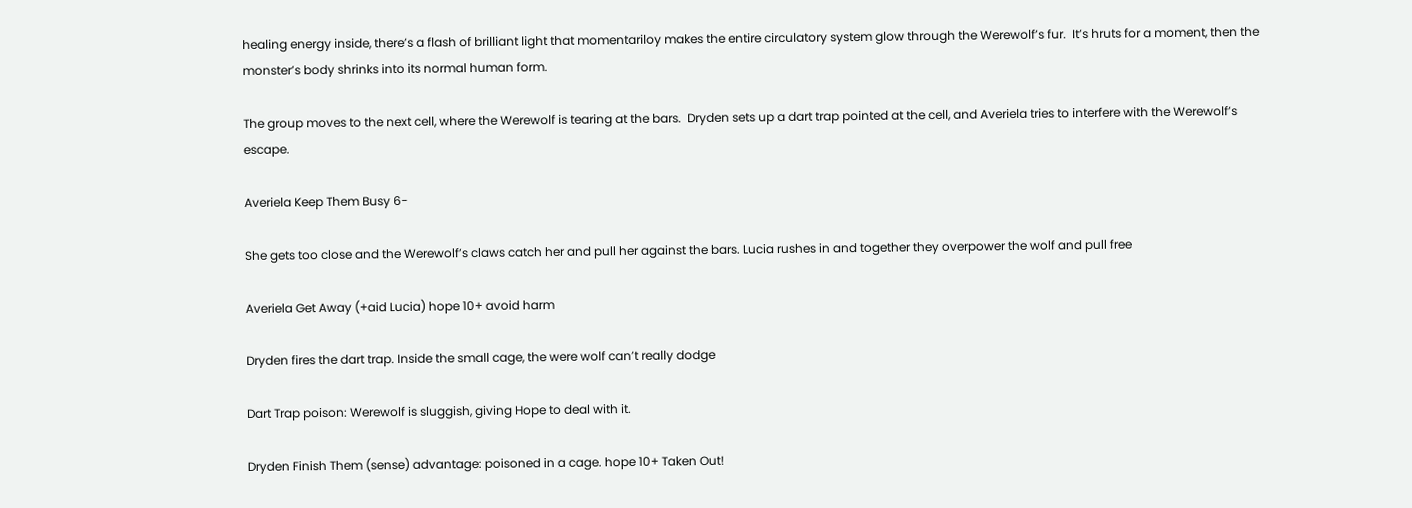healing energy inside, there’s a flash of brilliant light that momentariloy makes the entire circulatory system glow through the Werewolf’s fur.  It’s hruts for a moment, then the monster’s body shrinks into its normal human form.

The group moves to the next cell, where the Werewolf is tearing at the bars.  Dryden sets up a dart trap pointed at the cell, and Averiela tries to interfere with the Werewolf’s escape.

Averiela Keep Them Busy 6-

She gets too close and the Werewolf’s claws catch her and pull her against the bars. Lucia rushes in and together they overpower the wolf and pull free

Averiela Get Away (+aid Lucia) hope 10+ avoid harm

Dryden fires the dart trap. Inside the small cage, the were wolf can’t really dodge

Dart Trap poison: Werewolf is sluggish, giving Hope to deal with it.

Dryden Finish Them (sense) advantage: poisoned in a cage. hope 10+ Taken Out!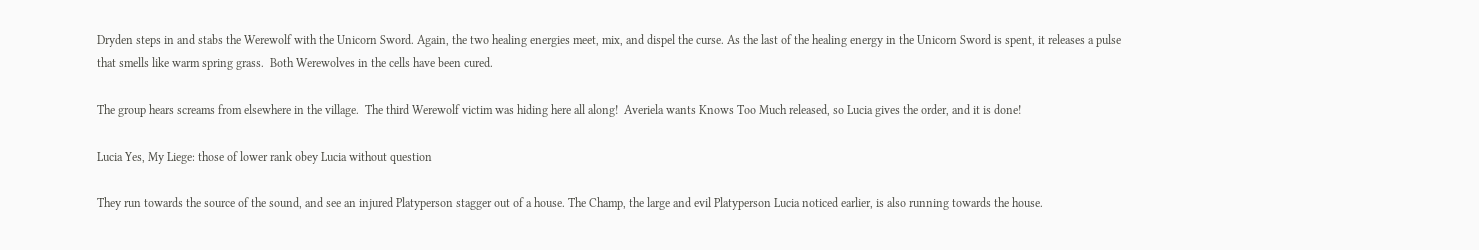Dryden steps in and stabs the Werewolf with the Unicorn Sword. Again, the two healing energies meet, mix, and dispel the curse. As the last of the healing energy in the Unicorn Sword is spent, it releases a pulse that smells like warm spring grass.  Both Werewolves in the cells have been cured.

The group hears screams from elsewhere in the village.  The third Werewolf victim was hiding here all along!  Averiela wants Knows Too Much released, so Lucia gives the order, and it is done!

Lucia Yes, My Liege: those of lower rank obey Lucia without question

They run towards the source of the sound, and see an injured Platyperson stagger out of a house. The Champ, the large and evil Platyperson Lucia noticed earlier, is also running towards the house.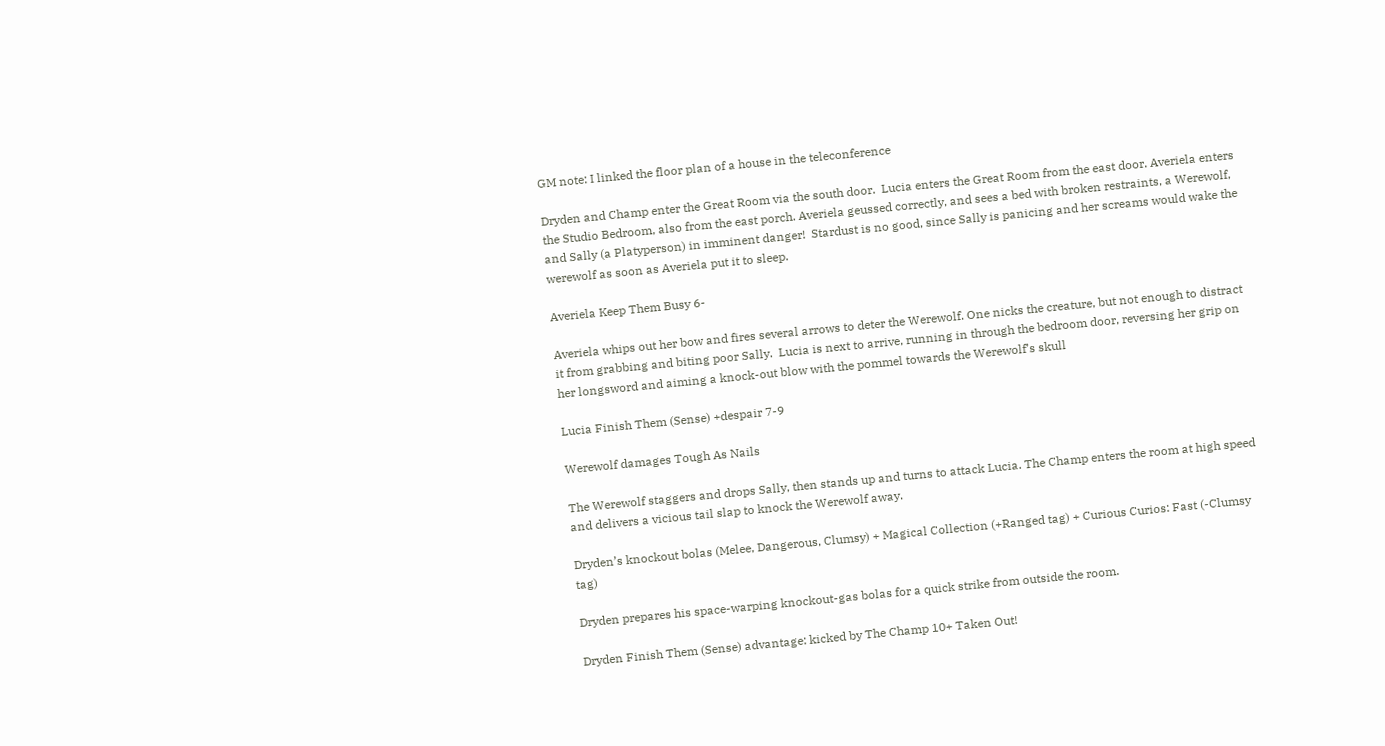GM note: I linked the floor plan of a house in the teleconference

Dryden and Champ enter the Great Room via the south door.  Lucia enters the Great Room from the east door. Averiela enters the Studio Bedroom, also from the east porch. Averiela geussed correctly, and sees a bed with broken restraints, a Werewolf, and Sally (a Platyperson) in imminent danger!  Stardust is no good, since Sally is panicing and her screams would wake the werewolf as soon as Averiela put it to sleep.

Averiela Keep Them Busy 6-

Averiela whips out her bow and fires several arrows to deter the Werewolf. One nicks the creature, but not enough to distract it from grabbing and biting poor Sally.  Lucia is next to arrive, running in through the bedroom door, reversing her grip on her longsword and aiming a knock-out blow with the pommel towards the Werewolf’s skull

Lucia Finish Them (Sense) +despair 7-9

Werewolf damages Tough As Nails

The Werewolf staggers and drops Sally, then stands up and turns to attack Lucia. The Champ enters the room at high speed and delivers a vicious tail slap to knock the Werewolf away.

Dryden’s knockout bolas (Melee, Dangerous, Clumsy) + Magical Collection (+Ranged tag) + Curious Curios: Fast (-Clumsy tag)

Dryden prepares his space-warping knockout-gas bolas for a quick strike from outside the room.

Dryden Finish Them (Sense) advantage: kicked by The Champ 10+ Taken Out!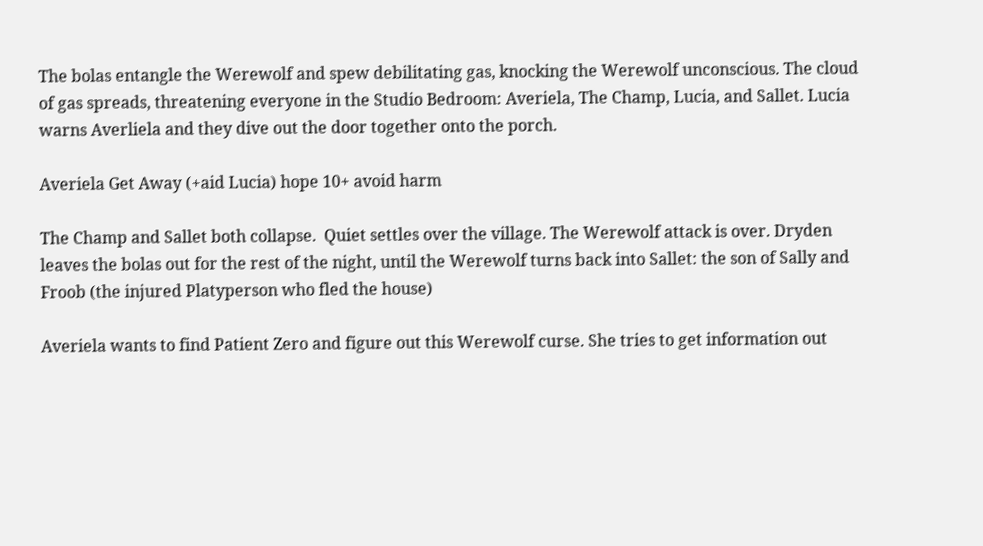The bolas entangle the Werewolf and spew debilitating gas, knocking the Werewolf unconscious. The cloud of gas spreads, threatening everyone in the Studio Bedroom: Averiela, The Champ, Lucia, and Sallet. Lucia warns Averliela and they dive out the door together onto the porch.

Averiela Get Away (+aid Lucia) hope 10+ avoid harm

The Champ and Sallet both collapse.  Quiet settles over the village. The Werewolf attack is over. Dryden leaves the bolas out for the rest of the night, until the Werewolf turns back into Sallet: the son of Sally and Froob (the injured Platyperson who fled the house)

Averiela wants to find Patient Zero and figure out this Werewolf curse. She tries to get information out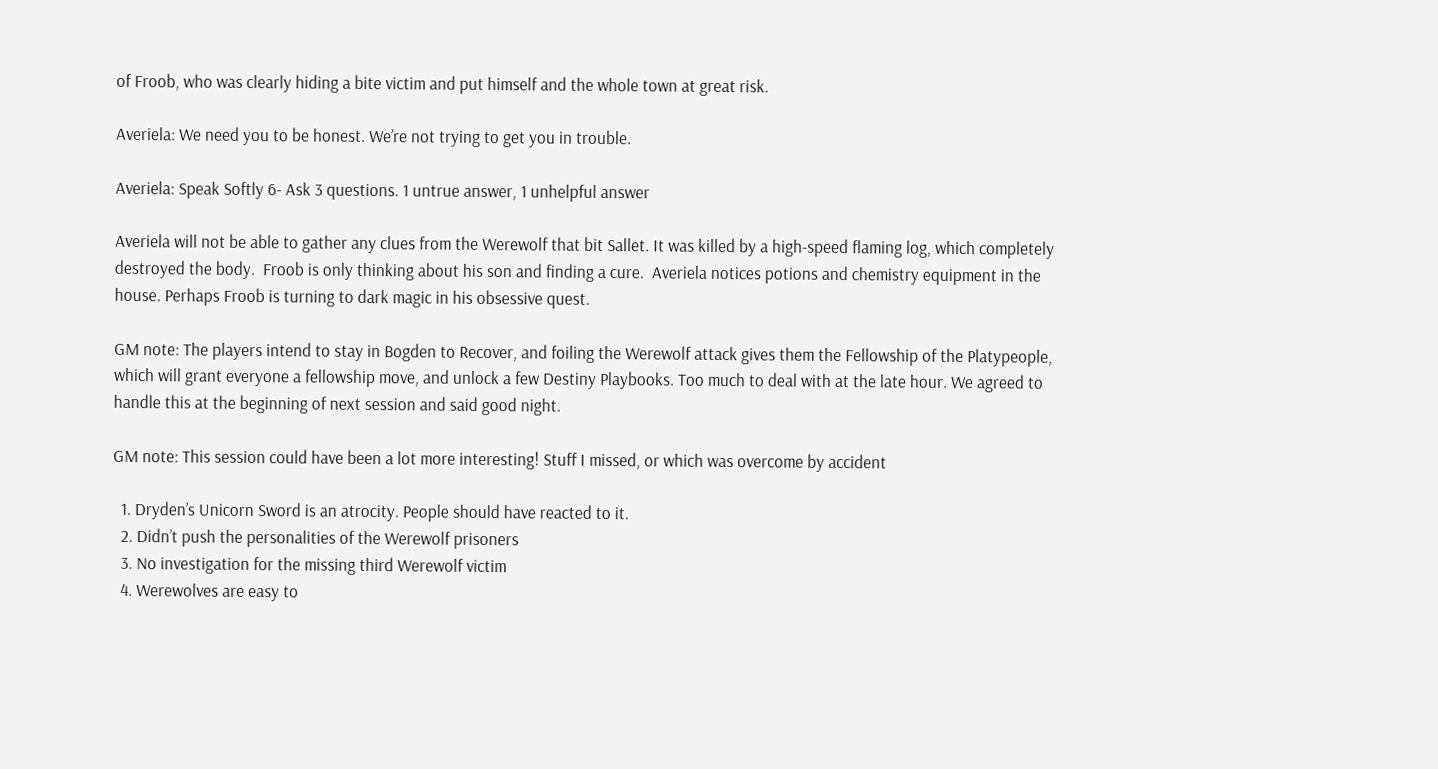of Froob, who was clearly hiding a bite victim and put himself and the whole town at great risk.

Averiela: We need you to be honest. We’re not trying to get you in trouble.

Averiela: Speak Softly 6- Ask 3 questions. 1 untrue answer, 1 unhelpful answer

Averiela will not be able to gather any clues from the Werewolf that bit Sallet. It was killed by a high-speed flaming log, which completely destroyed the body.  Froob is only thinking about his son and finding a cure.  Averiela notices potions and chemistry equipment in the house. Perhaps Froob is turning to dark magic in his obsessive quest.

GM note: The players intend to stay in Bogden to Recover, and foiling the Werewolf attack gives them the Fellowship of the Platypeople, which will grant everyone a fellowship move, and unlock a few Destiny Playbooks. Too much to deal with at the late hour. We agreed to handle this at the beginning of next session and said good night.

GM note: This session could have been a lot more interesting! Stuff I missed, or which was overcome by accident

  1. Dryden’s Unicorn Sword is an atrocity. People should have reacted to it.
  2. Didn’t push the personalities of the Werewolf prisoners
  3. No investigation for the missing third Werewolf victim
  4. Werewolves are easy to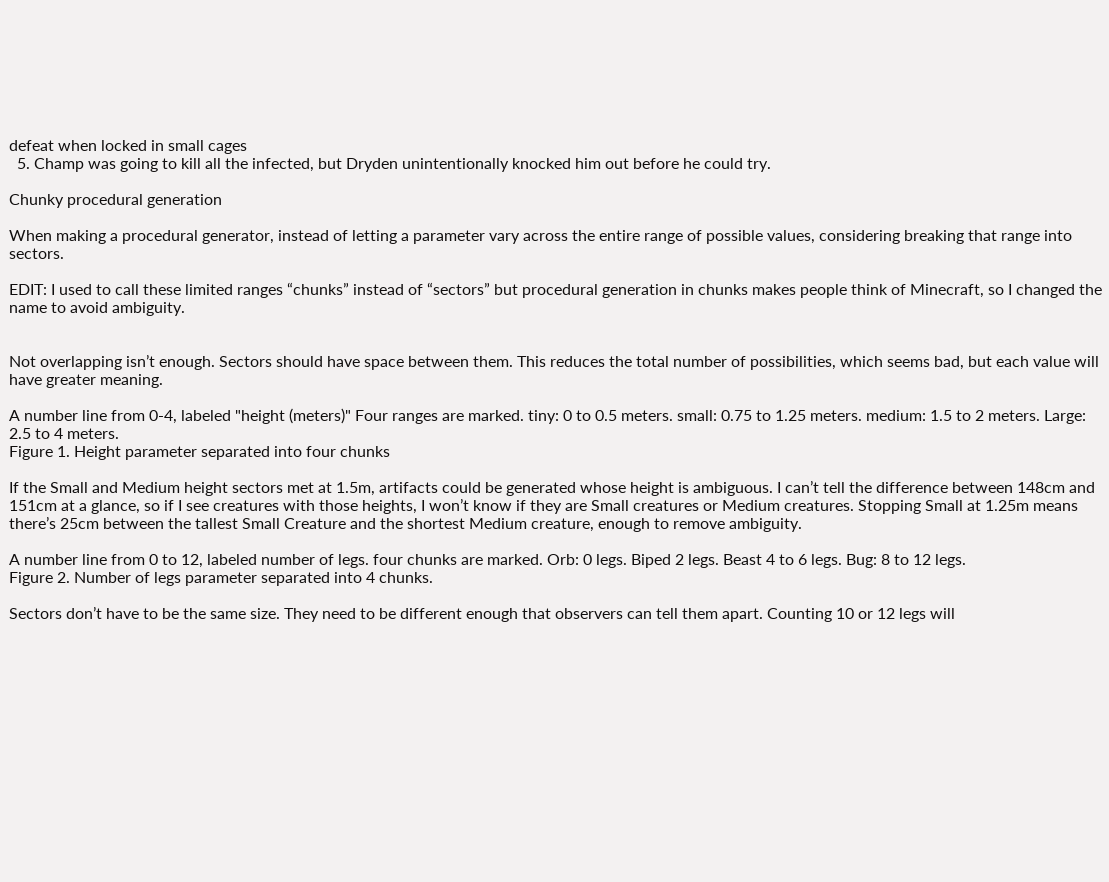defeat when locked in small cages
  5. Champ was going to kill all the infected, but Dryden unintentionally knocked him out before he could try.

Chunky procedural generation

When making a procedural generator, instead of letting a parameter vary across the entire range of possible values, considering breaking that range into sectors.

EDIT: I used to call these limited ranges “chunks” instead of “sectors” but procedural generation in chunks makes people think of Minecraft, so I changed the name to avoid ambiguity.


Not overlapping isn’t enough. Sectors should have space between them. This reduces the total number of possibilities, which seems bad, but each value will have greater meaning.

A number line from 0-4, labeled "height (meters)" Four ranges are marked. tiny: 0 to 0.5 meters. small: 0.75 to 1.25 meters. medium: 1.5 to 2 meters. Large: 2.5 to 4 meters.
Figure 1. Height parameter separated into four chunks

If the Small and Medium height sectors met at 1.5m, artifacts could be generated whose height is ambiguous. I can’t tell the difference between 148cm and 151cm at a glance, so if I see creatures with those heights, I won’t know if they are Small creatures or Medium creatures. Stopping Small at 1.25m means there’s 25cm between the tallest Small Creature and the shortest Medium creature, enough to remove ambiguity.

A number line from 0 to 12, labeled number of legs. four chunks are marked. Orb: 0 legs. Biped 2 legs. Beast 4 to 6 legs. Bug: 8 to 12 legs.
Figure 2. Number of legs parameter separated into 4 chunks.

Sectors don’t have to be the same size. They need to be different enough that observers can tell them apart. Counting 10 or 12 legs will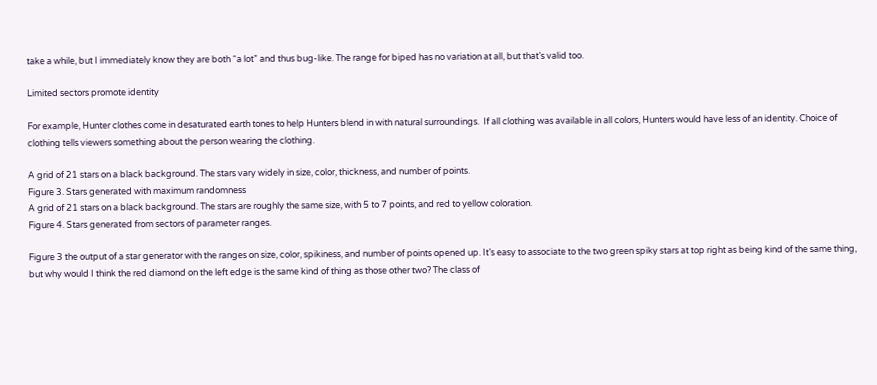take a while, but I immediately know they are both “a lot” and thus bug-like. The range for biped has no variation at all, but that’s valid too.

Limited sectors promote identity

For example, Hunter clothes come in desaturated earth tones to help Hunters blend in with natural surroundings.  If all clothing was available in all colors, Hunters would have less of an identity. Choice of clothing tells viewers something about the person wearing the clothing.

A grid of 21 stars on a black background. The stars vary widely in size, color, thickness, and number of points.
Figure 3. Stars generated with maximum randomness
A grid of 21 stars on a black background. The stars are roughly the same size, with 5 to 7 points, and red to yellow coloration.
Figure 4. Stars generated from sectors of parameter ranges.

Figure 3 the output of a star generator with the ranges on size, color, spikiness, and number of points opened up. It’s easy to associate to the two green spiky stars at top right as being kind of the same thing, but why would I think the red diamond on the left edge is the same kind of thing as those other two? The class of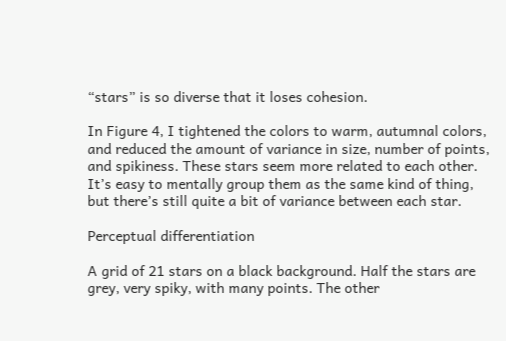“stars” is so diverse that it loses cohesion.

In Figure 4, I tightened the colors to warm, autumnal colors, and reduced the amount of variance in size, number of points, and spikiness. These stars seem more related to each other. It’s easy to mentally group them as the same kind of thing, but there’s still quite a bit of variance between each star.

Perceptual differentiation

A grid of 21 stars on a black background. Half the stars are grey, very spiky, with many points. The other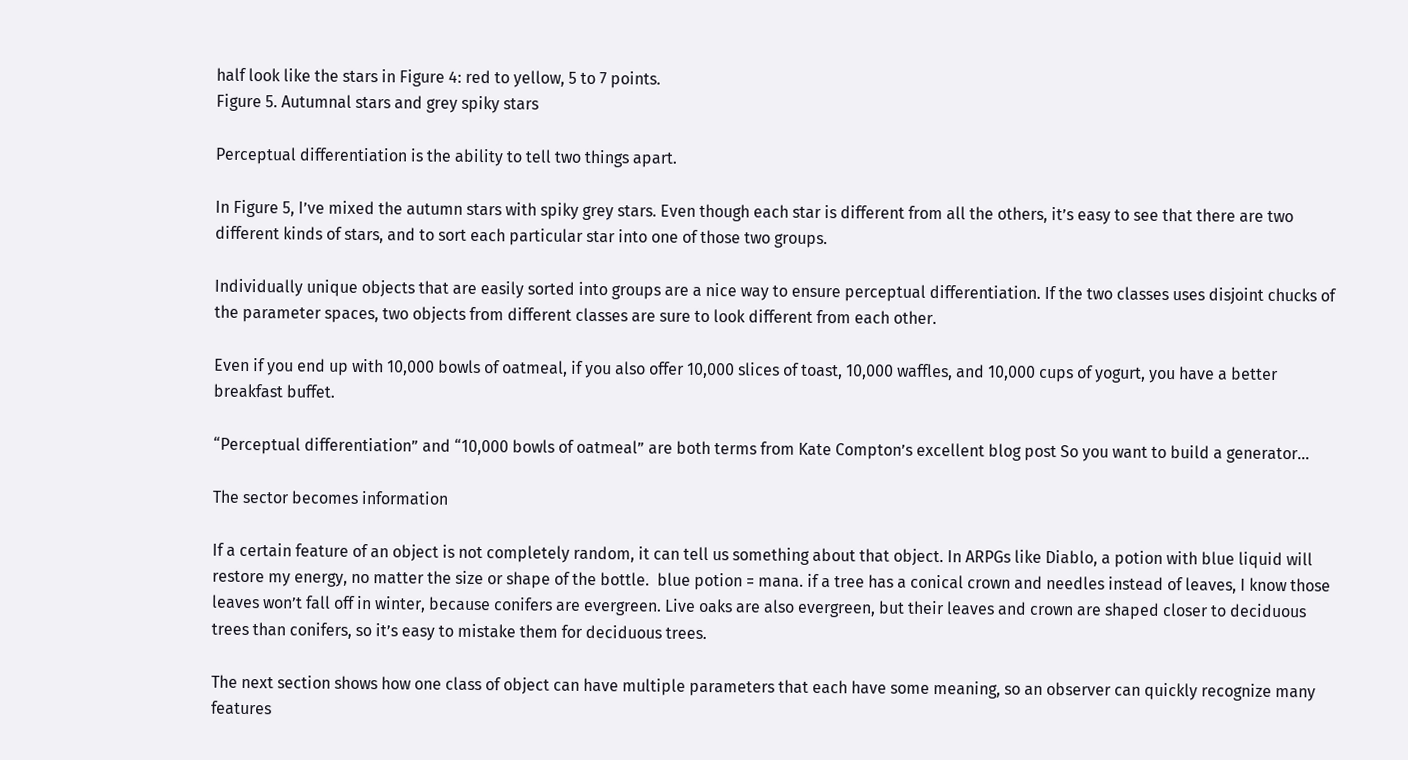half look like the stars in Figure 4: red to yellow, 5 to 7 points.
Figure 5. Autumnal stars and grey spiky stars

Perceptual differentiation is the ability to tell two things apart.

In Figure 5, I’ve mixed the autumn stars with spiky grey stars. Even though each star is different from all the others, it’s easy to see that there are two different kinds of stars, and to sort each particular star into one of those two groups.

Individually unique objects that are easily sorted into groups are a nice way to ensure perceptual differentiation. If the two classes uses disjoint chucks of the parameter spaces, two objects from different classes are sure to look different from each other.

Even if you end up with 10,000 bowls of oatmeal, if you also offer 10,000 slices of toast, 10,000 waffles, and 10,000 cups of yogurt, you have a better breakfast buffet.

“Perceptual differentiation” and “10,000 bowls of oatmeal” are both terms from Kate Compton’s excellent blog post So you want to build a generator…

The sector becomes information

If a certain feature of an object is not completely random, it can tell us something about that object. In ARPGs like Diablo, a potion with blue liquid will restore my energy, no matter the size or shape of the bottle.  blue potion = mana. if a tree has a conical crown and needles instead of leaves, I know those leaves won’t fall off in winter, because conifers are evergreen. Live oaks are also evergreen, but their leaves and crown are shaped closer to deciduous trees than conifers, so it’s easy to mistake them for deciduous trees.

The next section shows how one class of object can have multiple parameters that each have some meaning, so an observer can quickly recognize many features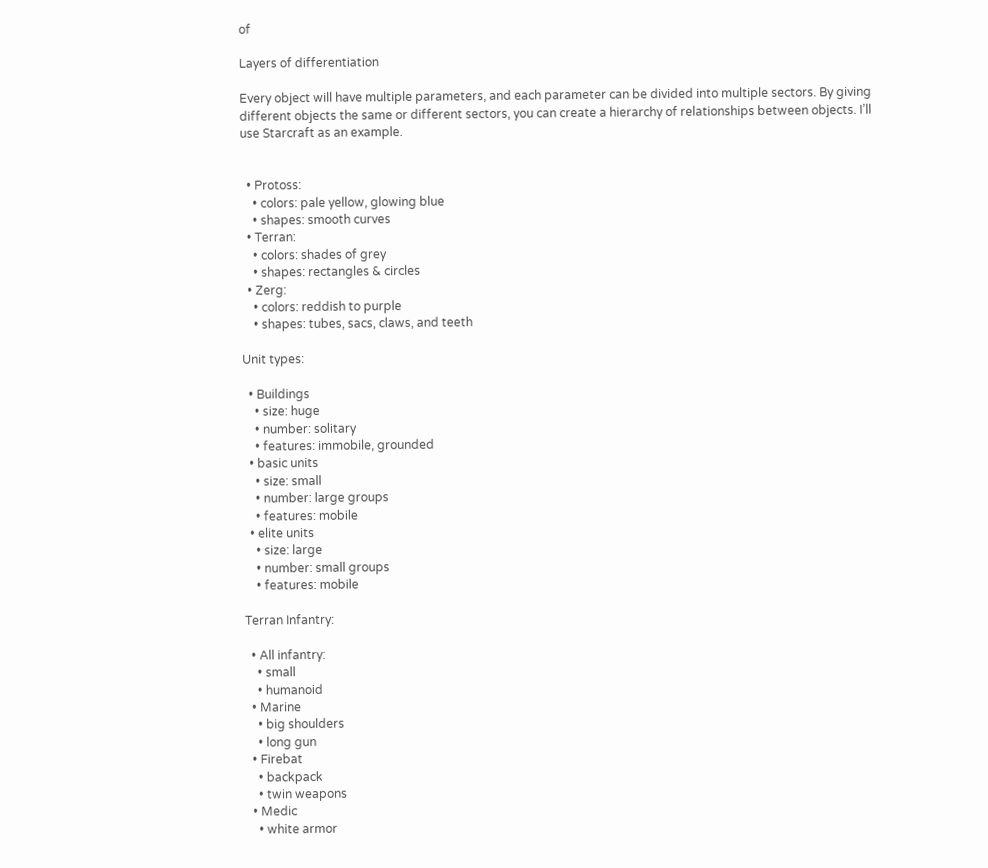of

Layers of differentiation

Every object will have multiple parameters, and each parameter can be divided into multiple sectors. By giving different objects the same or different sectors, you can create a hierarchy of relationships between objects. I’ll use Starcraft as an example.


  • Protoss:
    • colors: pale yellow, glowing blue
    • shapes: smooth curves
  • Terran:
    • colors: shades of grey
    • shapes: rectangles & circles
  • Zerg:
    • colors: reddish to purple
    • shapes: tubes, sacs, claws, and teeth

Unit types:

  • Buildings
    • size: huge
    • number: solitary
    • features: immobile, grounded
  • basic units
    • size: small
    • number: large groups
    • features: mobile
  • elite units
    • size: large
    • number: small groups
    • features: mobile

Terran Infantry:

  • All infantry:
    • small
    • humanoid
  • Marine
    • big shoulders
    • long gun
  • Firebat
    • backpack
    • twin weapons
  • Medic
    • white armor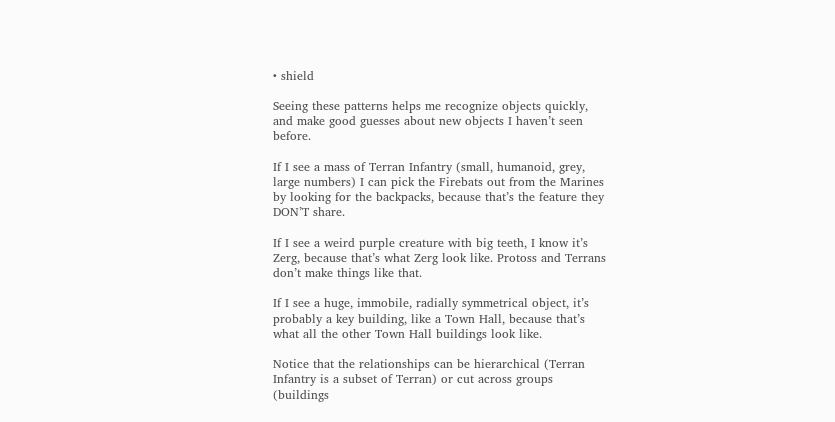• shield

Seeing these patterns helps me recognize objects quickly, and make good guesses about new objects I haven’t seen before.

If I see a mass of Terran Infantry (small, humanoid, grey, large numbers) I can pick the Firebats out from the Marines by looking for the backpacks, because that’s the feature they DON’T share.

If I see a weird purple creature with big teeth, I know it’s Zerg, because that’s what Zerg look like. Protoss and Terrans don’t make things like that.

If I see a huge, immobile, radially symmetrical object, it’s probably a key building, like a Town Hall, because that’s what all the other Town Hall buildings look like.

Notice that the relationships can be hierarchical (Terran Infantry is a subset of Terran) or cut across groups (buildings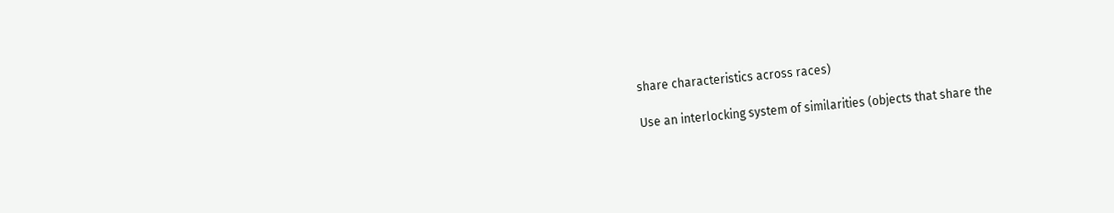share characteristics across races)

Use an interlocking system of similarities (objects that share the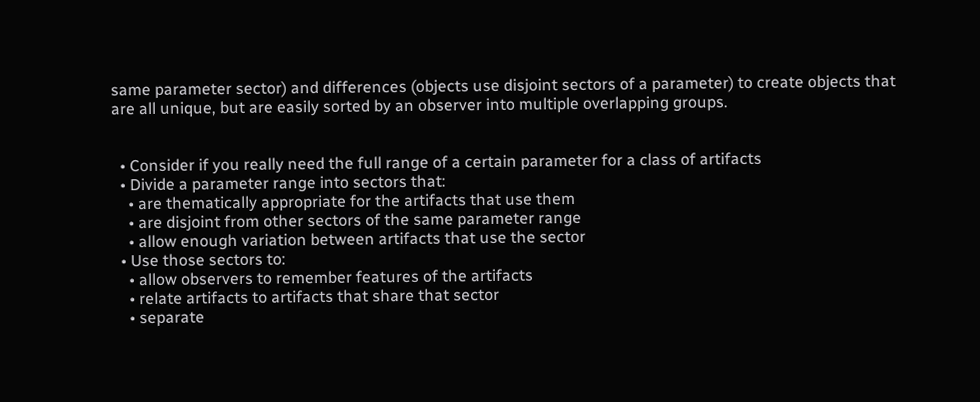same parameter sector) and differences (objects use disjoint sectors of a parameter) to create objects that are all unique, but are easily sorted by an observer into multiple overlapping groups.


  • Consider if you really need the full range of a certain parameter for a class of artifacts
  • Divide a parameter range into sectors that:
    • are thematically appropriate for the artifacts that use them
    • are disjoint from other sectors of the same parameter range
    • allow enough variation between artifacts that use the sector
  • Use those sectors to:
    • allow observers to remember features of the artifacts
    • relate artifacts to artifacts that share that sector
    • separate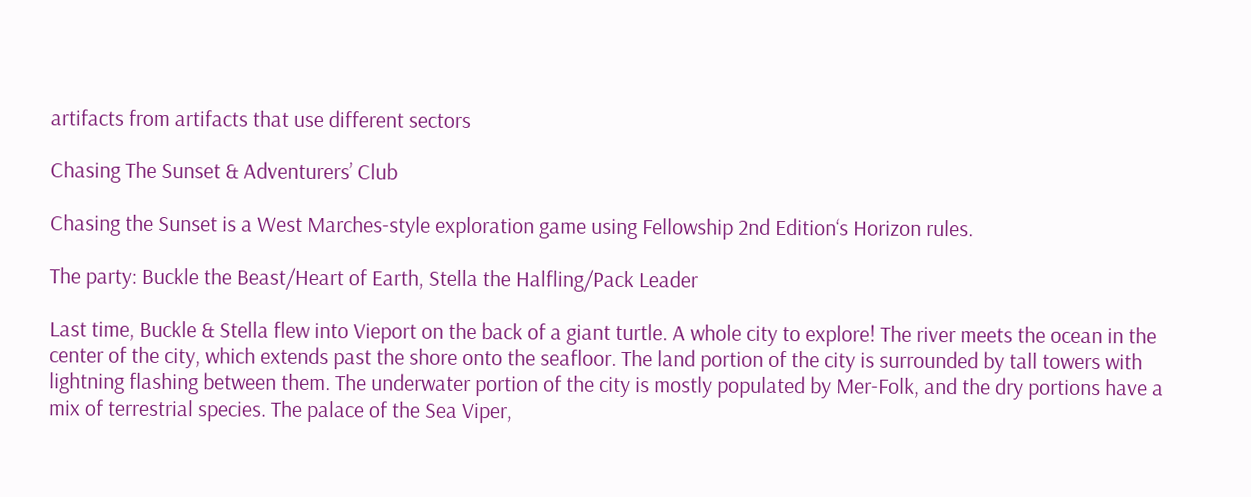artifacts from artifacts that use different sectors

Chasing The Sunset & Adventurers’ Club

Chasing the Sunset is a West Marches-style exploration game using Fellowship 2nd Edition‘s Horizon rules.

The party: Buckle the Beast/Heart of Earth, Stella the Halfling/Pack Leader

Last time, Buckle & Stella flew into Vieport on the back of a giant turtle. A whole city to explore! The river meets the ocean in the center of the city, which extends past the shore onto the seafloor. The land portion of the city is surrounded by tall towers with lightning flashing between them. The underwater portion of the city is mostly populated by Mer-Folk, and the dry portions have a mix of terrestrial species. The palace of the Sea Viper,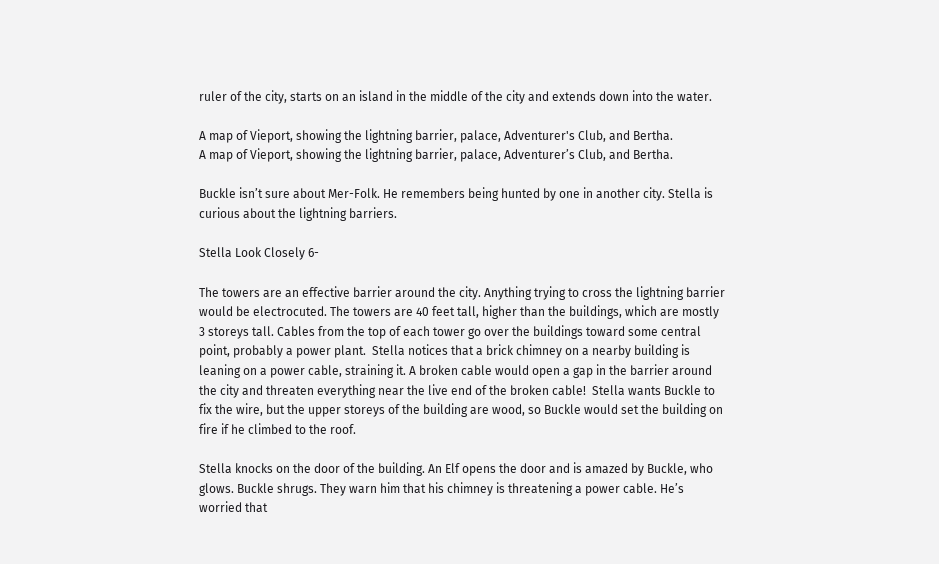ruler of the city, starts on an island in the middle of the city and extends down into the water.

A map of Vieport, showing the lightning barrier, palace, Adventurer's Club, and Bertha.
A map of Vieport, showing the lightning barrier, palace, Adventurer’s Club, and Bertha.

Buckle isn’t sure about Mer-Folk. He remembers being hunted by one in another city. Stella is curious about the lightning barriers.

Stella Look Closely 6-

The towers are an effective barrier around the city. Anything trying to cross the lightning barrier would be electrocuted. The towers are 40 feet tall, higher than the buildings, which are mostly 3 storeys tall. Cables from the top of each tower go over the buildings toward some central point, probably a power plant.  Stella notices that a brick chimney on a nearby building is leaning on a power cable, straining it. A broken cable would open a gap in the barrier around the city and threaten everything near the live end of the broken cable!  Stella wants Buckle to fix the wire, but the upper storeys of the building are wood, so Buckle would set the building on fire if he climbed to the roof.

Stella knocks on the door of the building. An Elf opens the door and is amazed by Buckle, who glows. Buckle shrugs. They warn him that his chimney is threatening a power cable. He’s worried that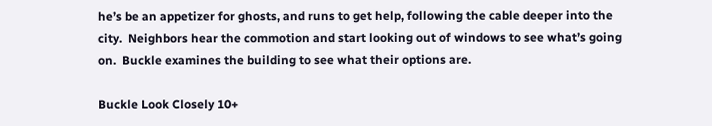he’s be an appetizer for ghosts, and runs to get help, following the cable deeper into the city.  Neighbors hear the commotion and start looking out of windows to see what’s going on.  Buckle examines the building to see what their options are.

Buckle Look Closely 10+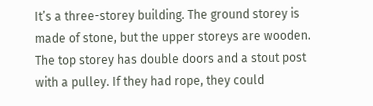It’s a three-storey building. The ground storey is made of stone, but the upper storeys are wooden. The top storey has double doors and a stout post with a pulley. If they had rope, they could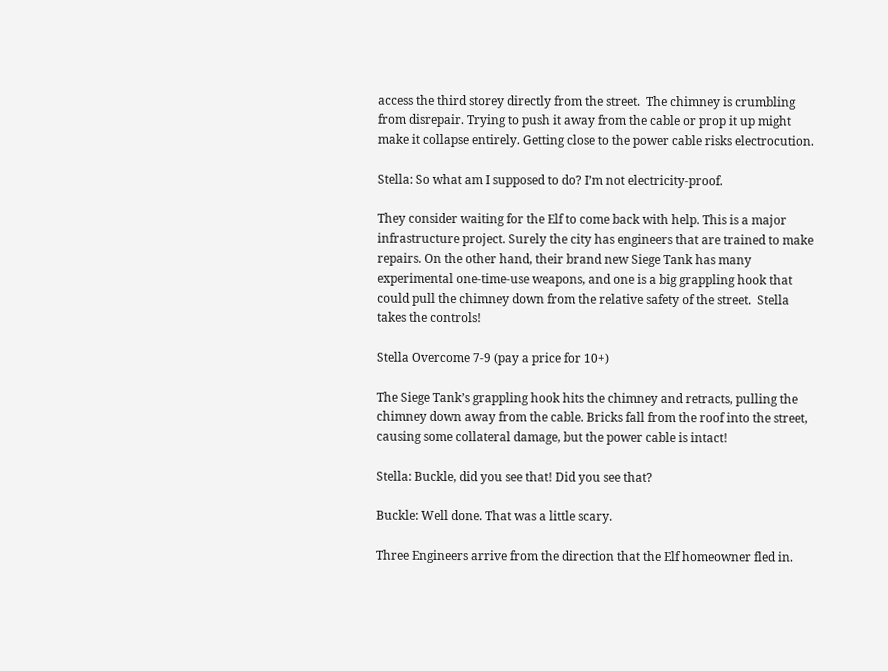access the third storey directly from the street.  The chimney is crumbling from disrepair. Trying to push it away from the cable or prop it up might make it collapse entirely. Getting close to the power cable risks electrocution.

Stella: So what am I supposed to do? I’m not electricity-proof.

They consider waiting for the Elf to come back with help. This is a major infrastructure project. Surely the city has engineers that are trained to make repairs. On the other hand, their brand new Siege Tank has many experimental one-time-use weapons, and one is a big grappling hook that could pull the chimney down from the relative safety of the street.  Stella takes the controls!

Stella Overcome 7-9 (pay a price for 10+)

The Siege Tank’s grappling hook hits the chimney and retracts, pulling the chimney down away from the cable. Bricks fall from the roof into the street, causing some collateral damage, but the power cable is intact!

Stella: Buckle, did you see that! Did you see that?

Buckle: Well done. That was a little scary.

Three Engineers arrive from the direction that the Elf homeowner fled in.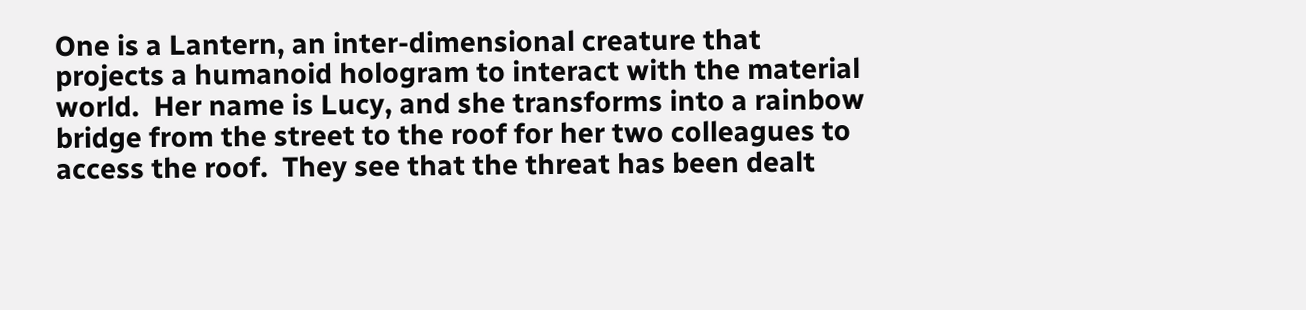One is a Lantern, an inter-dimensional creature that projects a humanoid hologram to interact with the material world.  Her name is Lucy, and she transforms into a rainbow bridge from the street to the roof for her two colleagues to access the roof.  They see that the threat has been dealt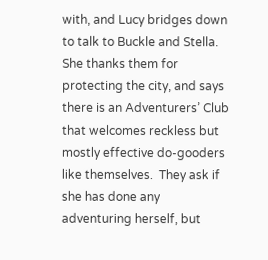with, and Lucy bridges down to talk to Buckle and Stella. She thanks them for protecting the city, and says there is an Adventurers’ Club that welcomes reckless but mostly effective do-gooders like themselves.  They ask if she has done any adventuring herself, but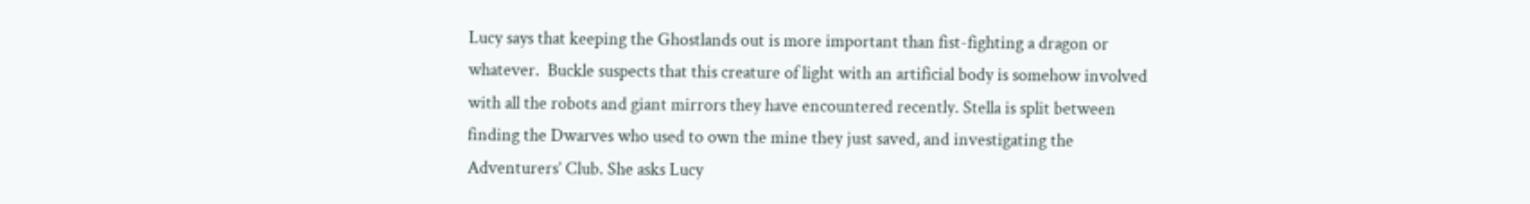Lucy says that keeping the Ghostlands out is more important than fist-fighting a dragon or whatever.  Buckle suspects that this creature of light with an artificial body is somehow involved with all the robots and giant mirrors they have encountered recently. Stella is split between finding the Dwarves who used to own the mine they just saved, and investigating the Adventurers’ Club. She asks Lucy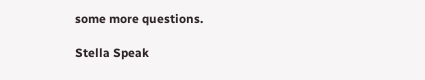some more questions.

Stella Speak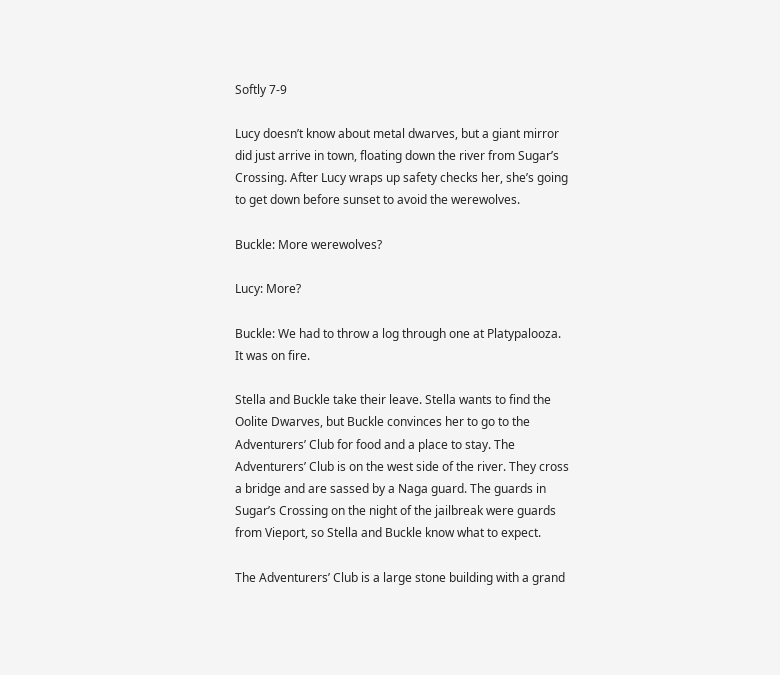Softly 7-9

Lucy doesn’t know about metal dwarves, but a giant mirror did just arrive in town, floating down the river from Sugar’s Crossing. After Lucy wraps up safety checks her, she’s going to get down before sunset to avoid the werewolves.

Buckle: More werewolves?

Lucy: More?

Buckle: We had to throw a log through one at Platypalooza. It was on fire.

Stella and Buckle take their leave. Stella wants to find the Oolite Dwarves, but Buckle convinces her to go to the Adventurers’ Club for food and a place to stay. The Adventurers’ Club is on the west side of the river. They cross a bridge and are sassed by a Naga guard. The guards in Sugar’s Crossing on the night of the jailbreak were guards from Vieport, so Stella and Buckle know what to expect.

The Adventurers’ Club is a large stone building with a grand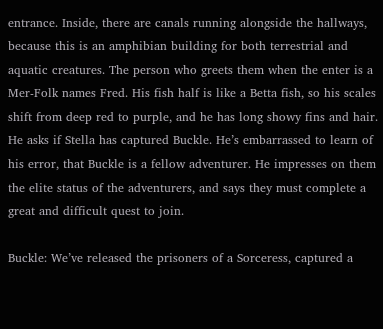entrance. Inside, there are canals running alongside the hallways, because this is an amphibian building for both terrestrial and aquatic creatures. The person who greets them when the enter is a Mer-Folk names Fred. His fish half is like a Betta fish, so his scales shift from deep red to purple, and he has long showy fins and hair.  He asks if Stella has captured Buckle. He’s embarrassed to learn of his error, that Buckle is a fellow adventurer. He impresses on them the elite status of the adventurers, and says they must complete a great and difficult quest to join.

Buckle: We’ve released the prisoners of a Sorceress, captured a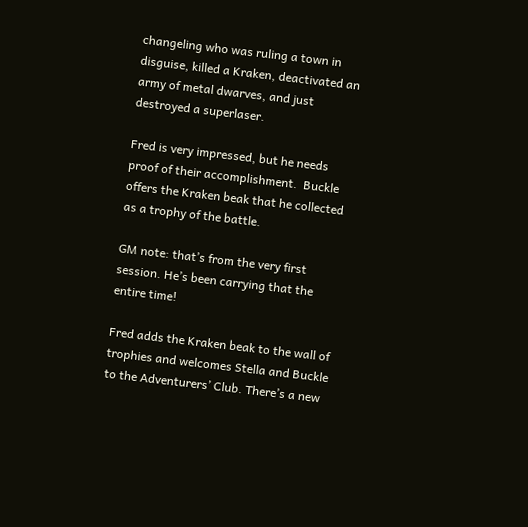changeling who was ruling a town in disguise, killed a Kraken, deactivated an army of metal dwarves, and just destroyed a superlaser.

Fred is very impressed, but he needs proof of their accomplishment.  Buckle offers the Kraken beak that he collected as a trophy of the battle.

GM note: that’s from the very first session. He’s been carrying that the entire time!

Fred adds the Kraken beak to the wall of trophies and welcomes Stella and Buckle to the Adventurers’ Club. There’s a new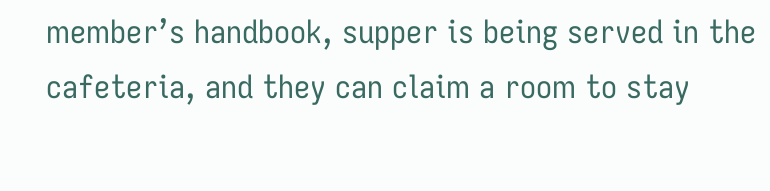member’s handbook, supper is being served in the cafeteria, and they can claim a room to stay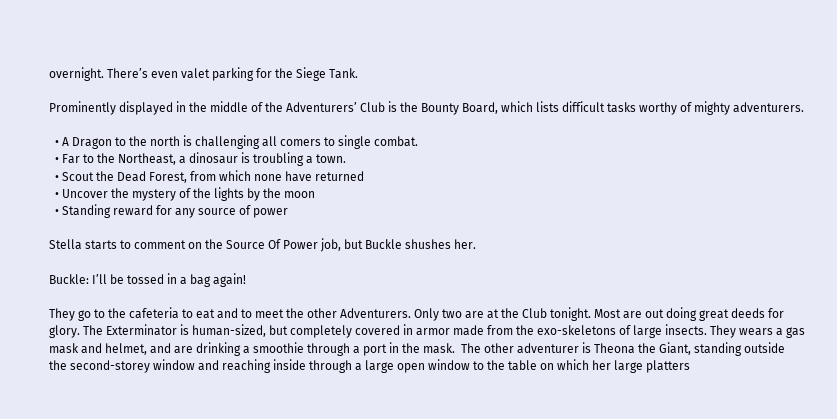overnight. There’s even valet parking for the Siege Tank.

Prominently displayed in the middle of the Adventurers’ Club is the Bounty Board, which lists difficult tasks worthy of mighty adventurers.

  • A Dragon to the north is challenging all comers to single combat.
  • Far to the Northeast, a dinosaur is troubling a town.
  • Scout the Dead Forest, from which none have returned
  • Uncover the mystery of the lights by the moon
  • Standing reward for any source of power

Stella starts to comment on the Source Of Power job, but Buckle shushes her.

Buckle: I’ll be tossed in a bag again!

They go to the cafeteria to eat and to meet the other Adventurers. Only two are at the Club tonight. Most are out doing great deeds for glory. The Exterminator is human-sized, but completely covered in armor made from the exo-skeletons of large insects. They wears a gas mask and helmet, and are drinking a smoothie through a port in the mask.  The other adventurer is Theona the Giant, standing outside the second-storey window and reaching inside through a large open window to the table on which her large platters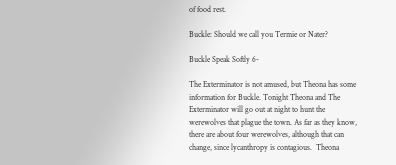of food rest.

Buckle: Should we call you Termie or Nater?

Buckle Speak Softly 6-

The Exterminator is not amused, but Theona has some information for Buckle. Tonight Theona and The Exterminator will go out at night to hunt the werewolves that plague the town. As far as they know, there are about four werewolves, although that can change, since lycanthropy is contagious.  Theona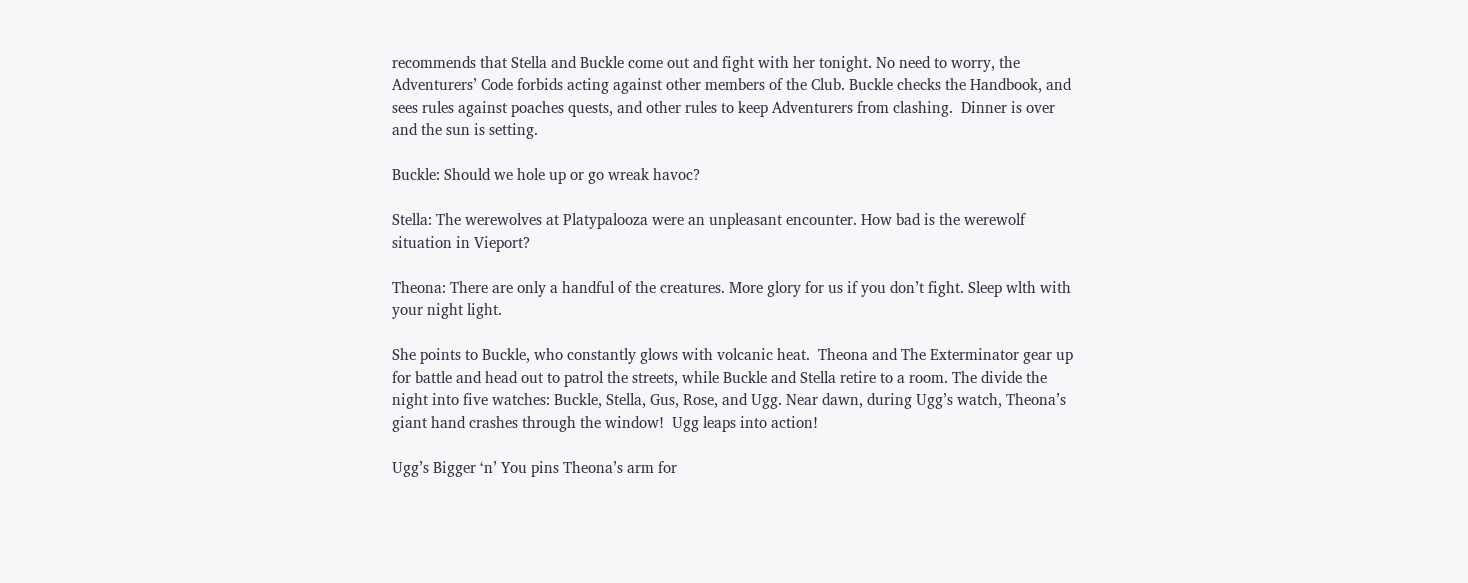recommends that Stella and Buckle come out and fight with her tonight. No need to worry, the Adventurers’ Code forbids acting against other members of the Club. Buckle checks the Handbook, and sees rules against poaches quests, and other rules to keep Adventurers from clashing.  Dinner is over and the sun is setting.

Buckle: Should we hole up or go wreak havoc?

Stella: The werewolves at Platypalooza were an unpleasant encounter. How bad is the werewolf situation in Vieport?

Theona: There are only a handful of the creatures. More glory for us if you don’t fight. Sleep wlth with your night light.

She points to Buckle, who constantly glows with volcanic heat.  Theona and The Exterminator gear up for battle and head out to patrol the streets, while Buckle and Stella retire to a room. The divide the night into five watches: Buckle, Stella, Gus, Rose, and Ugg. Near dawn, during Ugg’s watch, Theona’s giant hand crashes through the window!  Ugg leaps into action!

Ugg’s Bigger ‘n’ You pins Theona’s arm for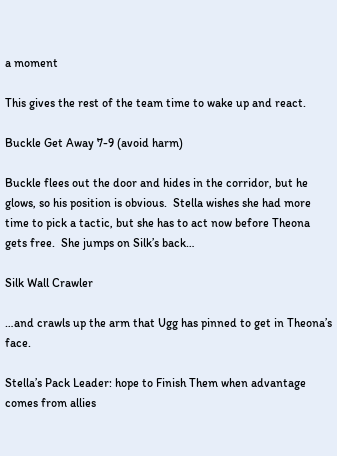a moment

This gives the rest of the team time to wake up and react.

Buckle Get Away 7-9 (avoid harm)

Buckle flees out the door and hides in the corridor, but he glows, so his position is obvious.  Stella wishes she had more time to pick a tactic, but she has to act now before Theona gets free.  She jumps on Silk’s back…

Silk Wall Crawler

…and crawls up the arm that Ugg has pinned to get in Theona’s face.

Stella’s Pack Leader: hope to Finish Them when advantage comes from allies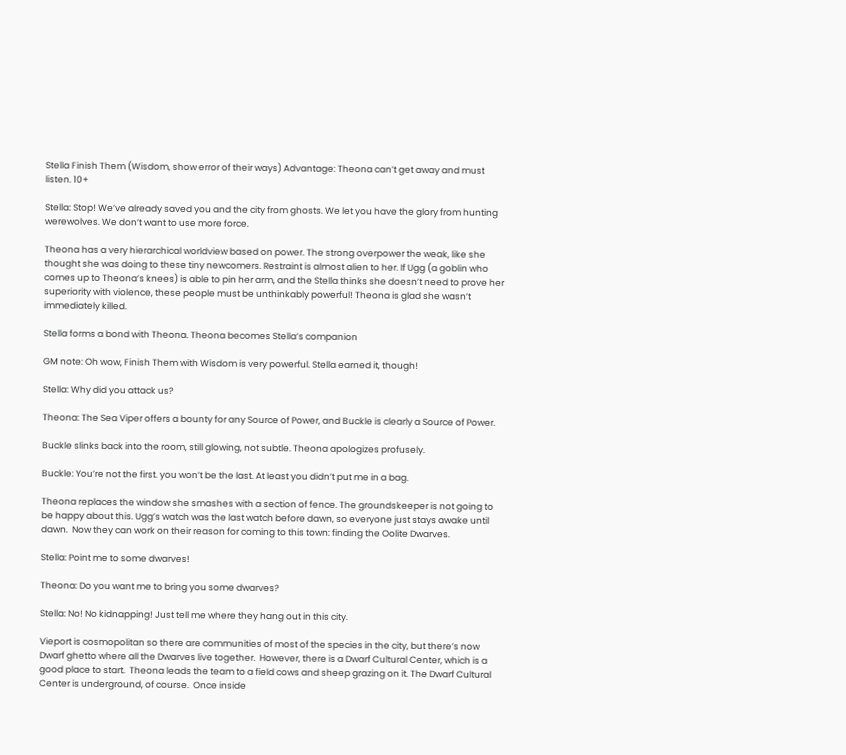Stella Finish Them (Wisdom, show error of their ways) Advantage: Theona can’t get away and must listen. 10+

Stella: Stop! We’ve already saved you and the city from ghosts. We let you have the glory from hunting werewolves. We don’t want to use more force.

Theona has a very hierarchical worldview based on power. The strong overpower the weak, like she thought she was doing to these tiny newcomers. Restraint is almost alien to her. If Ugg (a goblin who comes up to Theona’s knees) is able to pin her arm, and the Stella thinks she doesn’t need to prove her superiority with violence, these people must be unthinkably powerful! Theona is glad she wasn’t immediately killed.

Stella forms a bond with Theona. Theona becomes Stella’s companion

GM note: Oh wow, Finish Them with Wisdom is very powerful. Stella earned it, though!

Stella: Why did you attack us?

Theona: The Sea Viper offers a bounty for any Source of Power, and Buckle is clearly a Source of Power.

Buckle slinks back into the room, still glowing, not subtle. Theona apologizes profusely.

Buckle: You’re not the first. you won’t be the last. At least you didn’t put me in a bag.

Theona replaces the window she smashes with a section of fence. The groundskeeper is not going to be happy about this. Ugg’s watch was the last watch before dawn, so everyone just stays awake until dawn.  Now they can work on their reason for coming to this town: finding the Oolite Dwarves.

Stella: Point me to some dwarves!

Theona: Do you want me to bring you some dwarves?

Stella: No! No kidnapping! Just tell me where they hang out in this city.

Vieport is cosmopolitan so there are communities of most of the species in the city, but there’s now Dwarf ghetto where all the Dwarves live together.  However, there is a Dwarf Cultural Center, which is a good place to start.  Theona leads the team to a field cows and sheep grazing on it. The Dwarf Cultural Center is underground, of course.  Once inside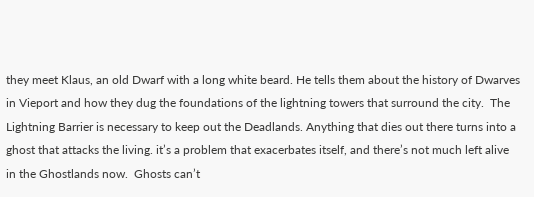they meet Klaus, an old Dwarf with a long white beard. He tells them about the history of Dwarves in Vieport and how they dug the foundations of the lightning towers that surround the city.  The Lightning Barrier is necessary to keep out the Deadlands. Anything that dies out there turns into a ghost that attacks the living. it’s a problem that exacerbates itself, and there’s not much left alive in the Ghostlands now.  Ghosts can’t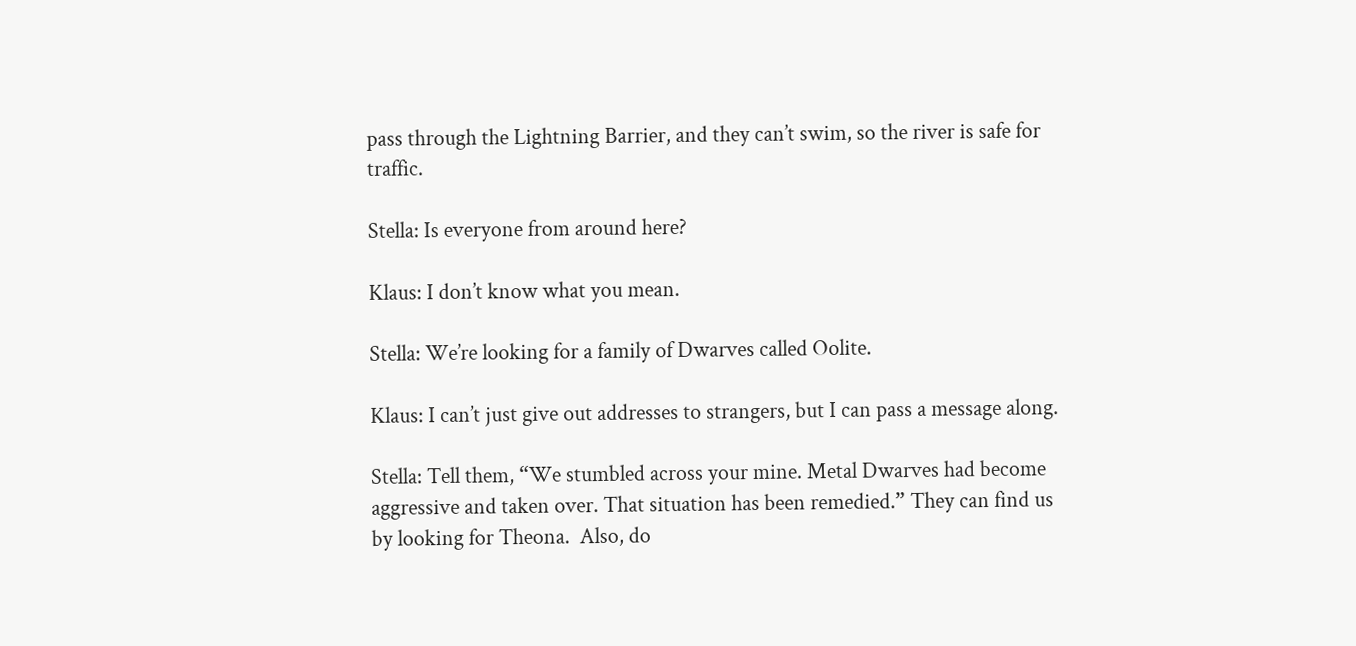pass through the Lightning Barrier, and they can’t swim, so the river is safe for traffic.

Stella: Is everyone from around here?

Klaus: I don’t know what you mean.

Stella: We’re looking for a family of Dwarves called Oolite.

Klaus: I can’t just give out addresses to strangers, but I can pass a message along.

Stella: Tell them, “We stumbled across your mine. Metal Dwarves had become aggressive and taken over. That situation has been remedied.” They can find us by looking for Theona.  Also, do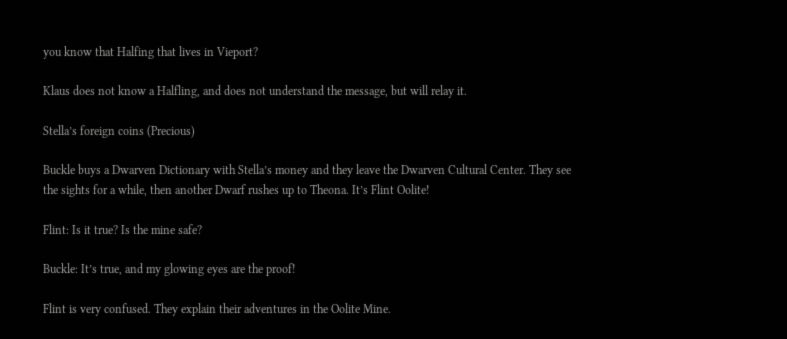you know that Halfing that lives in Vieport?

Klaus does not know a Halfling, and does not understand the message, but will relay it.

Stella’s foreign coins (Precious)

Buckle buys a Dwarven Dictionary with Stella’s money and they leave the Dwarven Cultural Center. They see the sights for a while, then another Dwarf rushes up to Theona. It’s Flint Oolite!

Flint: Is it true? Is the mine safe?

Buckle: It’s true, and my glowing eyes are the proof!

Flint is very confused. They explain their adventures in the Oolite Mine.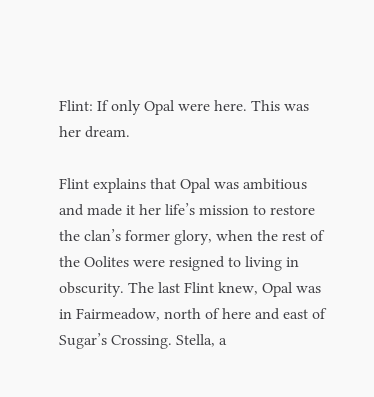Flint: If only Opal were here. This was her dream.

Flint explains that Opal was ambitious and made it her life’s mission to restore the clan’s former glory, when the rest of the Oolites were resigned to living in obscurity. The last Flint knew, Opal was in Fairmeadow, north of here and east of Sugar’s Crossing. Stella, a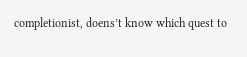completionist, doens’t know which quest to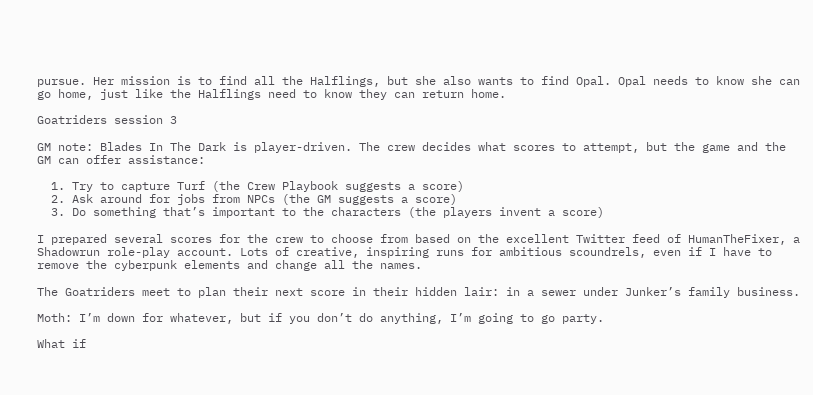pursue. Her mission is to find all the Halflings, but she also wants to find Opal. Opal needs to know she can go home, just like the Halflings need to know they can return home.

Goatriders session 3

GM note: Blades In The Dark is player-driven. The crew decides what scores to attempt, but the game and the GM can offer assistance:

  1. Try to capture Turf (the Crew Playbook suggests a score)
  2. Ask around for jobs from NPCs (the GM suggests a score)
  3. Do something that’s important to the characters (the players invent a score)

I prepared several scores for the crew to choose from based on the excellent Twitter feed of HumanTheFixer, a Shadowrun role-play account. Lots of creative, inspiring runs for ambitious scoundrels, even if I have to remove the cyberpunk elements and change all the names.

The Goatriders meet to plan their next score in their hidden lair: in a sewer under Junker’s family business.

Moth: I’m down for whatever, but if you don’t do anything, I’m going to go party.

What if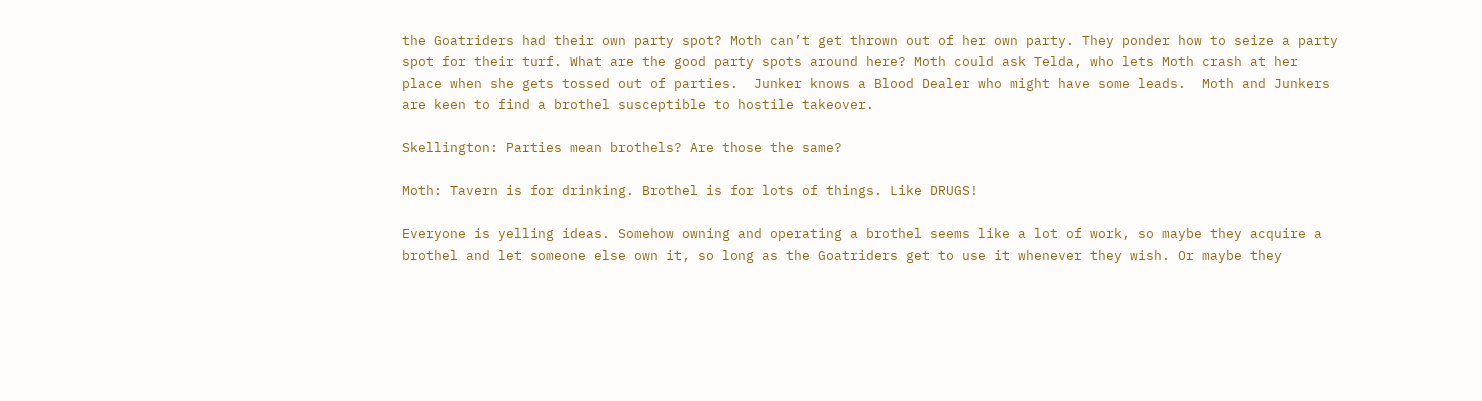the Goatriders had their own party spot? Moth can’t get thrown out of her own party. They ponder how to seize a party spot for their turf. What are the good party spots around here? Moth could ask Telda, who lets Moth crash at her place when she gets tossed out of parties.  Junker knows a Blood Dealer who might have some leads.  Moth and Junkers are keen to find a brothel susceptible to hostile takeover.

Skellington: Parties mean brothels? Are those the same?

Moth: Tavern is for drinking. Brothel is for lots of things. Like DRUGS!

Everyone is yelling ideas. Somehow owning and operating a brothel seems like a lot of work, so maybe they acquire a brothel and let someone else own it, so long as the Goatriders get to use it whenever they wish. Or maybe they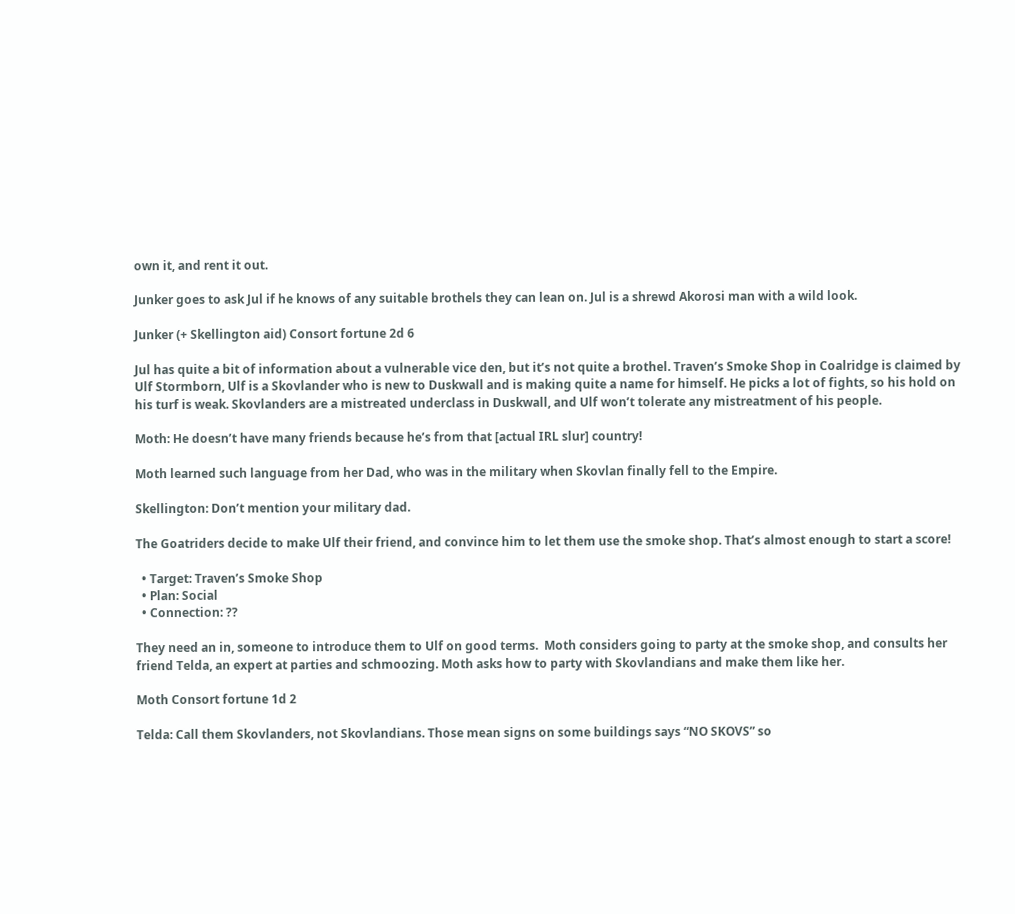own it, and rent it out.

Junker goes to ask Jul if he knows of any suitable brothels they can lean on. Jul is a shrewd Akorosi man with a wild look.

Junker (+ Skellington aid) Consort fortune 2d 6

Jul has quite a bit of information about a vulnerable vice den, but it’s not quite a brothel. Traven’s Smoke Shop in Coalridge is claimed by Ulf Stormborn, Ulf is a Skovlander who is new to Duskwall and is making quite a name for himself. He picks a lot of fights, so his hold on his turf is weak. Skovlanders are a mistreated underclass in Duskwall, and Ulf won’t tolerate any mistreatment of his people.

Moth: He doesn’t have many friends because he’s from that [actual IRL slur] country!

Moth learned such language from her Dad, who was in the military when Skovlan finally fell to the Empire.

Skellington: Don’t mention your military dad.

The Goatriders decide to make Ulf their friend, and convince him to let them use the smoke shop. That’s almost enough to start a score!

  • Target: Traven’s Smoke Shop
  • Plan: Social
  • Connection: ??

They need an in, someone to introduce them to Ulf on good terms.  Moth considers going to party at the smoke shop, and consults her friend Telda, an expert at parties and schmoozing. Moth asks how to party with Skovlandians and make them like her.

Moth Consort fortune 1d 2

Telda: Call them Skovlanders, not Skovlandians. Those mean signs on some buildings says “NO SKOVS” so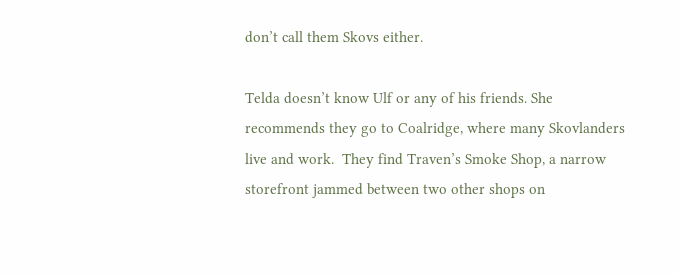don’t call them Skovs either.

Telda doesn’t know Ulf or any of his friends. She recommends they go to Coalridge, where many Skovlanders live and work.  They find Traven’s Smoke Shop, a narrow storefront jammed between two other shops on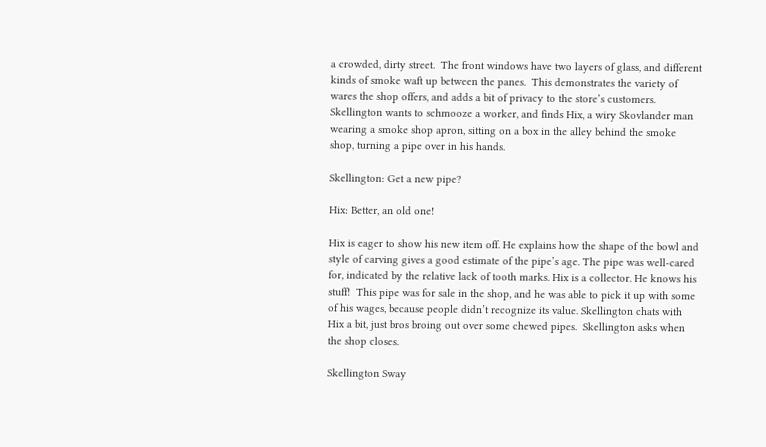a crowded, dirty street.  The front windows have two layers of glass, and different kinds of smoke waft up between the panes.  This demonstrates the variety of wares the shop offers, and adds a bit of privacy to the store’s customers. Skellington wants to schmooze a worker, and finds Hix, a wiry Skovlander man wearing a smoke shop apron, sitting on a box in the alley behind the smoke shop, turning a pipe over in his hands.

Skellington: Get a new pipe?

Hix: Better, an old one!

Hix is eager to show his new item off. He explains how the shape of the bowl and style of carving gives a good estimate of the pipe’s age. The pipe was well-cared for, indicated by the relative lack of tooth marks. Hix is a collector. He knows his stuff!  This pipe was for sale in the shop, and he was able to pick it up with some of his wages, because people didn’t recognize its value. Skellington chats with Hix a bit, just bros broing out over some chewed pipes.  Skellington asks when the shop closes.

Skellington Sway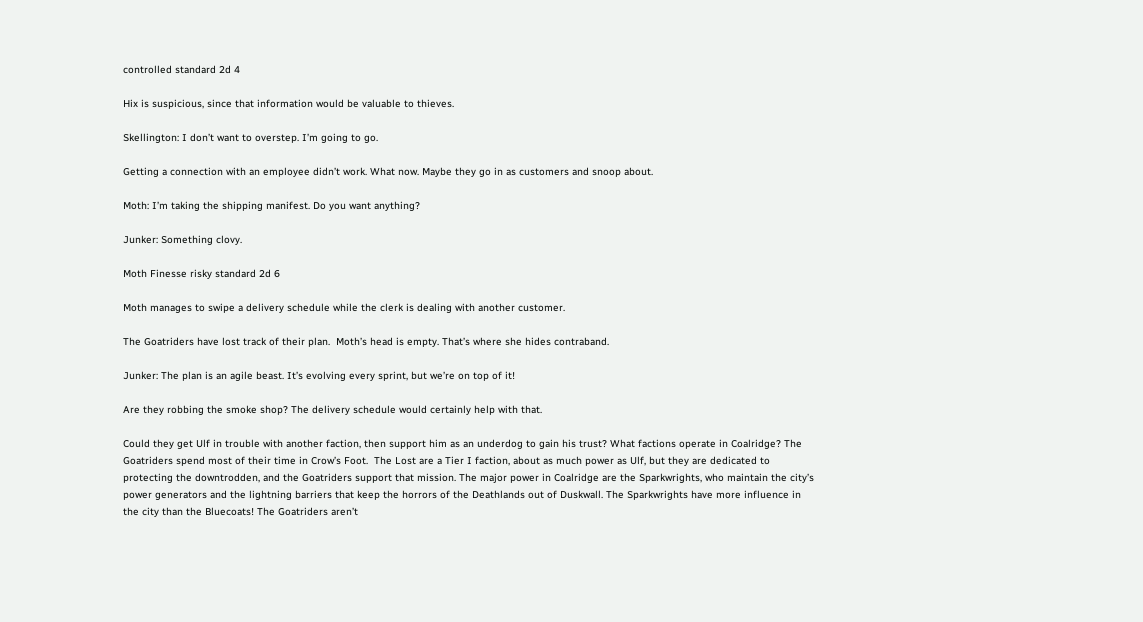controlled standard 2d 4

Hix is suspicious, since that information would be valuable to thieves.

Skellington: I don’t want to overstep. I’m going to go.

Getting a connection with an employee didn’t work. What now. Maybe they go in as customers and snoop about.

Moth: I’m taking the shipping manifest. Do you want anything?

Junker: Something clovy.

Moth Finesse risky standard 2d 6

Moth manages to swipe a delivery schedule while the clerk is dealing with another customer.

The Goatriders have lost track of their plan.  Moth’s head is empty. That’s where she hides contraband.

Junker: The plan is an agile beast. It’s evolving every sprint, but we’re on top of it!

Are they robbing the smoke shop? The delivery schedule would certainly help with that.

Could they get Ulf in trouble with another faction, then support him as an underdog to gain his trust? What factions operate in Coalridge? The Goatriders spend most of their time in Crow’s Foot.  The Lost are a Tier I faction, about as much power as Ulf, but they are dedicated to protecting the downtrodden, and the Goatriders support that mission. The major power in Coalridge are the Sparkwrights, who maintain the city’s power generators and the lightning barriers that keep the horrors of the Deathlands out of Duskwall. The Sparkwrights have more influence in the city than the Bluecoats! The Goatriders aren’t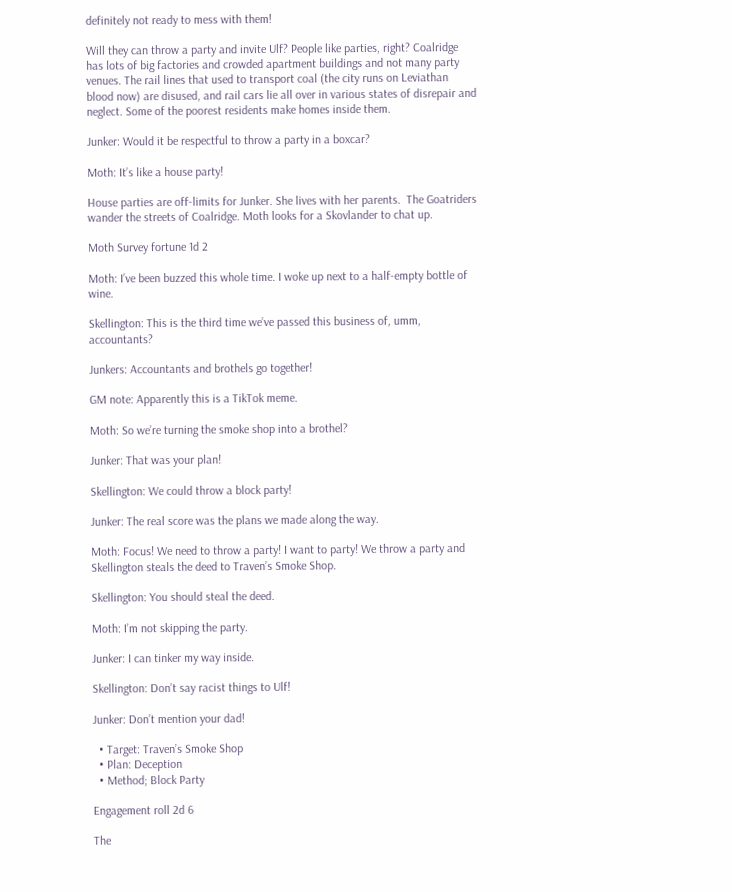definitely not ready to mess with them!

Will they can throw a party and invite Ulf? People like parties, right? Coalridge has lots of big factories and crowded apartment buildings and not many party venues. The rail lines that used to transport coal (the city runs on Leviathan blood now) are disused, and rail cars lie all over in various states of disrepair and neglect. Some of the poorest residents make homes inside them.

Junker: Would it be respectful to throw a party in a boxcar?

Moth: It’s like a house party!

House parties are off-limits for Junker. She lives with her parents.  The Goatriders wander the streets of Coalridge. Moth looks for a Skovlander to chat up.

Moth Survey fortune 1d 2

Moth: I’ve been buzzed this whole time. I woke up next to a half-empty bottle of wine.

Skellington: This is the third time we’ve passed this business of, umm, accountants?

Junkers: Accountants and brothels go together!

GM note: Apparently this is a TikTok meme.

Moth: So we’re turning the smoke shop into a brothel?

Junker: That was your plan!

Skellington: We could throw a block party!

Junker: The real score was the plans we made along the way.

Moth: Focus! We need to throw a party! I want to party! We throw a party and Skellington steals the deed to Traven’s Smoke Shop.

Skellington: You should steal the deed.

Moth: I’m not skipping the party.

Junker: I can tinker my way inside.

Skellington: Don’t say racist things to Ulf!

Junker: Don’t mention your dad!

  • Target: Traven’s Smoke Shop
  • Plan: Deception
  • Method; Block Party

Engagement roll 2d 6

The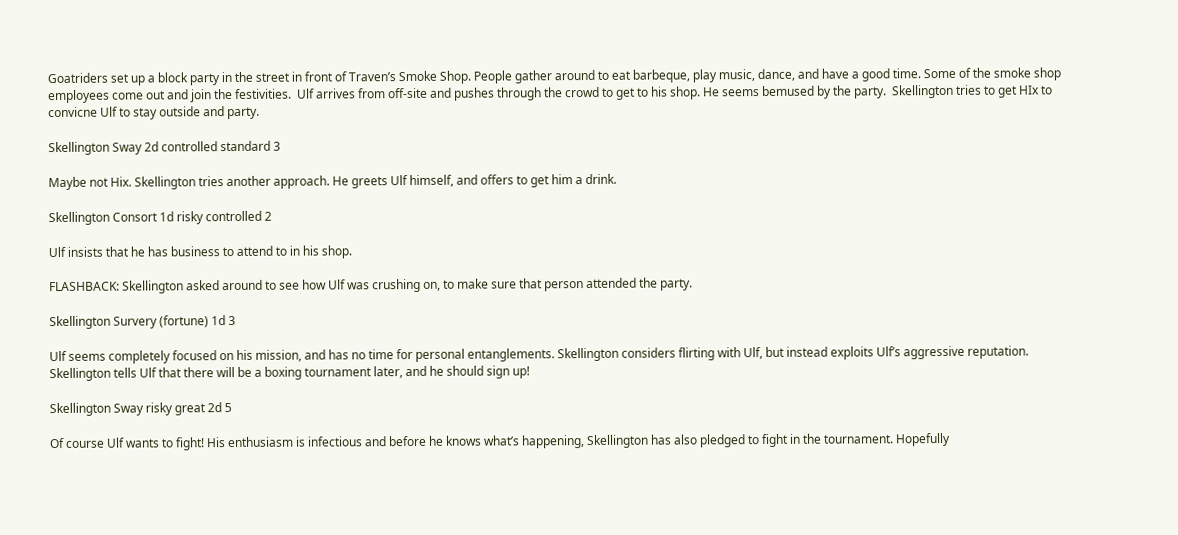Goatriders set up a block party in the street in front of Traven’s Smoke Shop. People gather around to eat barbeque, play music, dance, and have a good time. Some of the smoke shop employees come out and join the festivities.  Ulf arrives from off-site and pushes through the crowd to get to his shop. He seems bemused by the party.  Skellington tries to get HIx to convicne Ulf to stay outside and party.

Skellington Sway 2d controlled standard 3

Maybe not Hix. Skellington tries another approach. He greets Ulf himself, and offers to get him a drink.

Skellington Consort 1d risky controlled 2

Ulf insists that he has business to attend to in his shop.

FLASHBACK: Skellington asked around to see how Ulf was crushing on, to make sure that person attended the party.

Skellington Survery (fortune) 1d 3

Ulf seems completely focused on his mission, and has no time for personal entanglements. Skellington considers flirting with Ulf, but instead exploits Ulf’s aggressive reputation. Skellington tells Ulf that there will be a boxing tournament later, and he should sign up!

Skellington Sway risky great 2d 5

Of course Ulf wants to fight! His enthusiasm is infectious and before he knows what’s happening, Skellington has also pledged to fight in the tournament. Hopefully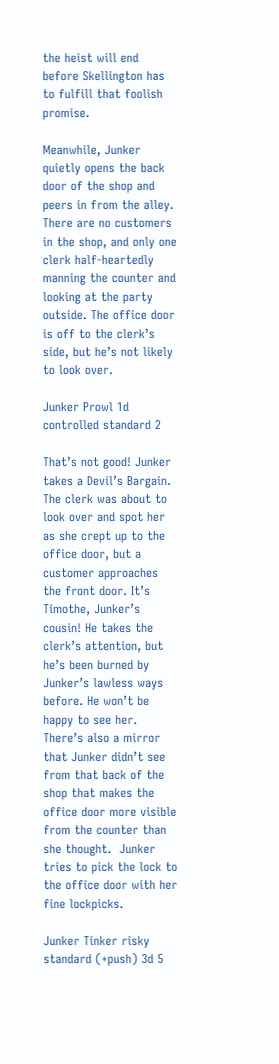the heist will end before Skellington has to fulfill that foolish promise.

Meanwhile, Junker quietly opens the back door of the shop and peers in from the alley. There are no customers in the shop, and only one clerk half-heartedly manning the counter and looking at the party outside. The office door is off to the clerk’s side, but he’s not likely to look over.

Junker Prowl 1d controlled standard 2

That’s not good! Junker takes a Devil’s Bargain. The clerk was about to look over and spot her as she crept up to the office door, but a customer approaches the front door. It’s Timothe, Junker’s cousin! He takes the clerk’s attention, but he’s been burned by Junker’s lawless ways before. He won’t be happy to see her. There’s also a mirror that Junker didn’t see from that back of the shop that makes the office door more visible from the counter than she thought.  Junker tries to pick the lock to the office door with her fine lockpicks.

Junker Tinker risky standard (+push) 3d 5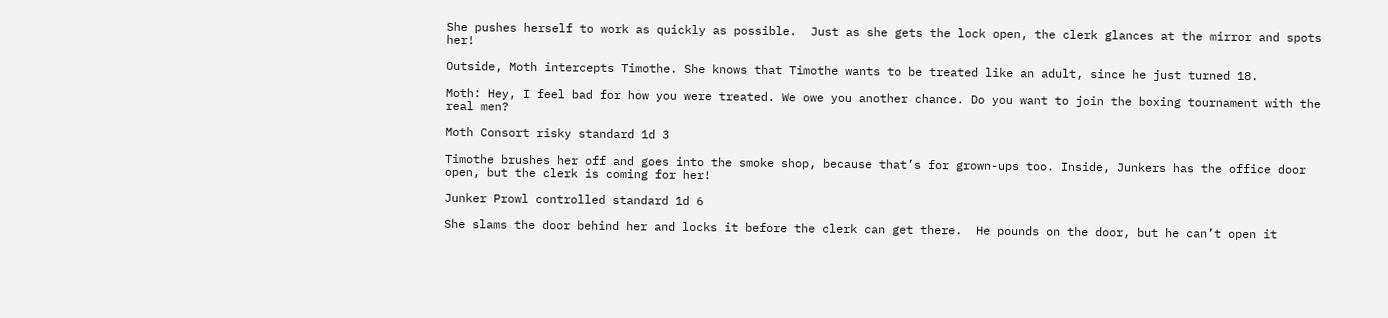She pushes herself to work as quickly as possible.  Just as she gets the lock open, the clerk glances at the mirror and spots her!

Outside, Moth intercepts Timothe. She knows that Timothe wants to be treated like an adult, since he just turned 18.

Moth: Hey, I feel bad for how you were treated. We owe you another chance. Do you want to join the boxing tournament with the real men?

Moth Consort risky standard 1d 3

Timothe brushes her off and goes into the smoke shop, because that’s for grown-ups too. Inside, Junkers has the office door open, but the clerk is coming for her!

Junker Prowl controlled standard 1d 6

She slams the door behind her and locks it before the clerk can get there.  He pounds on the door, but he can’t open it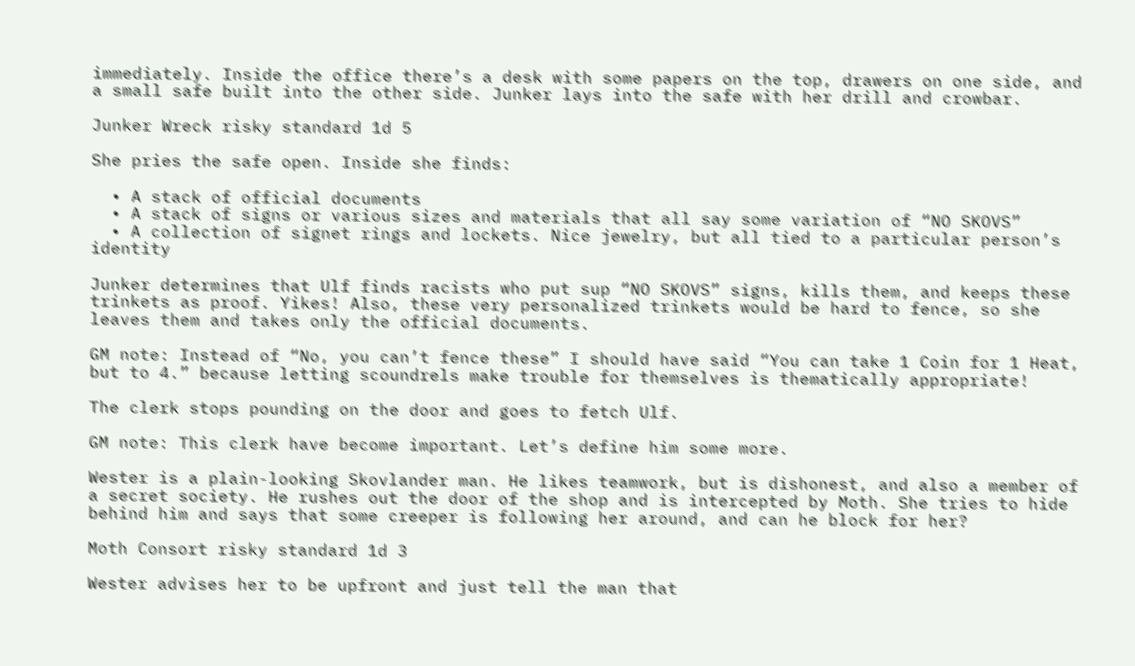immediately. Inside the office there’s a desk with some papers on the top, drawers on one side, and a small safe built into the other side. Junker lays into the safe with her drill and crowbar.

Junker Wreck risky standard 1d 5

She pries the safe open. Inside she finds:

  • A stack of official documents
  • A stack of signs or various sizes and materials that all say some variation of “NO SKOVS”
  • A collection of signet rings and lockets. Nice jewelry, but all tied to a particular person’s identity

Junker determines that Ulf finds racists who put sup “NO SKOVS” signs, kills them, and keeps these trinkets as proof. Yikes! Also, these very personalized trinkets would be hard to fence, so she leaves them and takes only the official documents.

GM note: Instead of “No, you can’t fence these” I should have said “You can take 1 Coin for 1 Heat, but to 4.” because letting scoundrels make trouble for themselves is thematically appropriate!

The clerk stops pounding on the door and goes to fetch Ulf.

GM note: This clerk have become important. Let’s define him some more.

Wester is a plain-looking Skovlander man. He likes teamwork, but is dishonest, and also a member of a secret society. He rushes out the door of the shop and is intercepted by Moth. She tries to hide behind him and says that some creeper is following her around, and can he block for her?

Moth Consort risky standard 1d 3

Wester advises her to be upfront and just tell the man that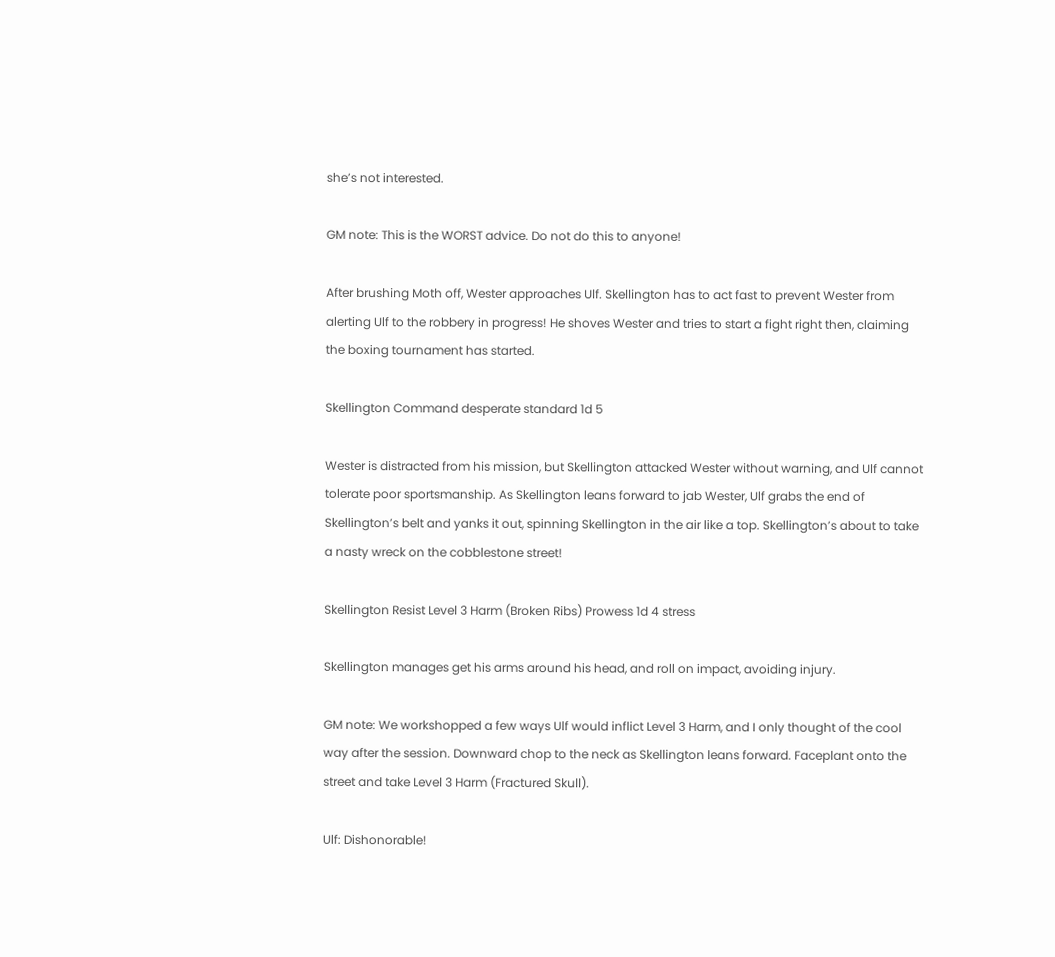she’s not interested.

GM note: This is the WORST advice. Do not do this to anyone!

After brushing Moth off, Wester approaches Ulf. Skellington has to act fast to prevent Wester from alerting Ulf to the robbery in progress! He shoves Wester and tries to start a fight right then, claiming the boxing tournament has started.

Skellington Command desperate standard 1d 5

Wester is distracted from his mission, but Skellington attacked Wester without warning, and Ulf cannot tolerate poor sportsmanship. As Skellington leans forward to jab Wester, Ulf grabs the end of Skellington’s belt and yanks it out, spinning Skellington in the air like a top. Skellington’s about to take a nasty wreck on the cobblestone street!

Skellington Resist Level 3 Harm (Broken Ribs) Prowess 1d 4 stress

Skellington manages get his arms around his head, and roll on impact, avoiding injury.

GM note: We workshopped a few ways Ulf would inflict Level 3 Harm, and I only thought of the cool way after the session. Downward chop to the neck as Skellington leans forward. Faceplant onto the street and take Level 3 Harm (Fractured Skull).

Ulf: Dishonorable!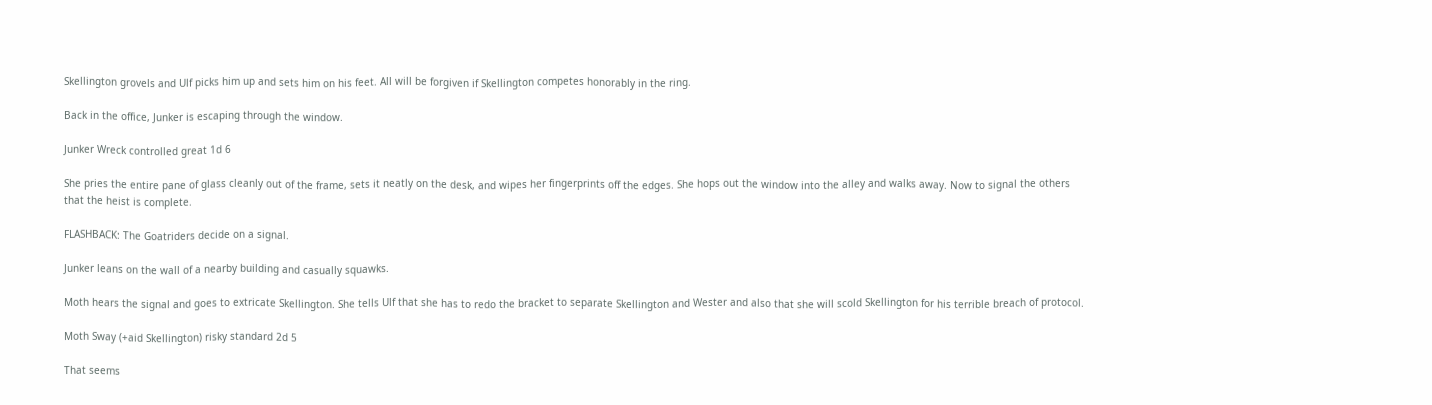Skellington grovels and Ulf picks him up and sets him on his feet. All will be forgiven if Skellington competes honorably in the ring.

Back in the office, Junker is escaping through the window.

Junker Wreck controlled great 1d 6

She pries the entire pane of glass cleanly out of the frame, sets it neatly on the desk, and wipes her fingerprints off the edges. She hops out the window into the alley and walks away. Now to signal the others that the heist is complete.

FLASHBACK: The Goatriders decide on a signal.

Junker leans on the wall of a nearby building and casually squawks.

Moth hears the signal and goes to extricate Skellington. She tells Ulf that she has to redo the bracket to separate Skellington and Wester and also that she will scold Skellington for his terrible breach of protocol.

Moth Sway (+aid Skellington) risky standard 2d 5

That seems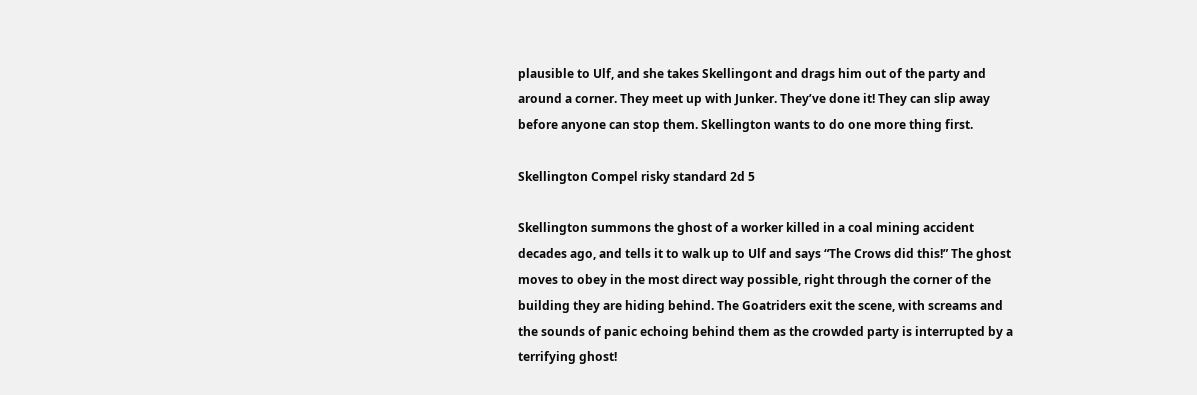plausible to Ulf, and she takes Skellingont and drags him out of the party and around a corner. They meet up with Junker. They’ve done it! They can slip away before anyone can stop them. Skellington wants to do one more thing first.

Skellington Compel risky standard 2d 5

Skellington summons the ghost of a worker killed in a coal mining accident decades ago, and tells it to walk up to Ulf and says “The Crows did this!” The ghost moves to obey in the most direct way possible, right through the corner of the building they are hiding behind. The Goatriders exit the scene, with screams and the sounds of panic echoing behind them as the crowded party is interrupted by a terrifying ghost!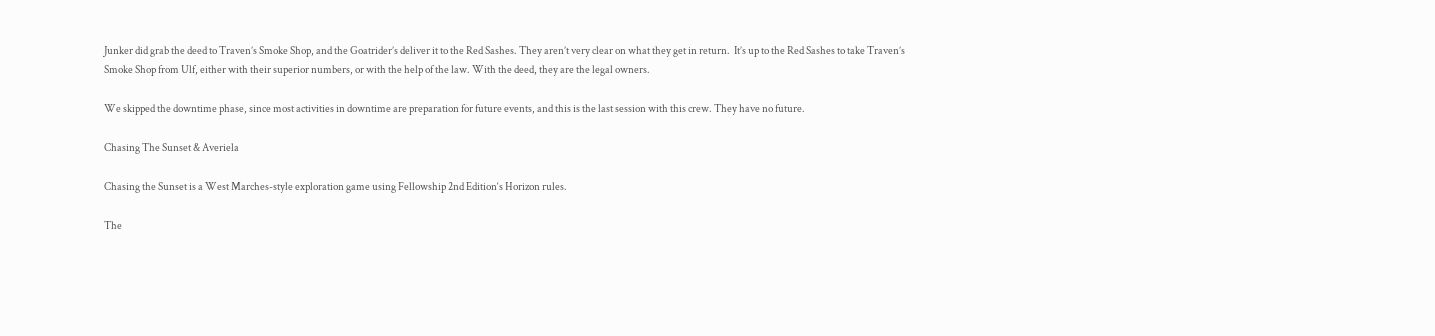Junker did grab the deed to Traven’s Smoke Shop, and the Goatrider’s deliver it to the Red Sashes. They aren’t very clear on what they get in return.  It’s up to the Red Sashes to take Traven’s Smoke Shop from Ulf, either with their superior numbers, or with the help of the law. With the deed, they are the legal owners.

We skipped the downtime phase, since most activities in downtime are preparation for future events, and this is the last session with this crew. They have no future.

Chasing The Sunset & Averiela

Chasing the Sunset is a West Marches-style exploration game using Fellowship 2nd Edition‘s Horizon rules.

The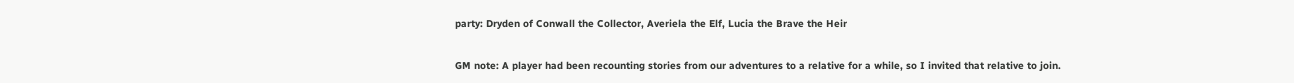party: Dryden of Conwall the Collector, Averiela the Elf, Lucia the Brave the Heir

GM note: A player had been recounting stories from our adventures to a relative for a while, so I invited that relative to join.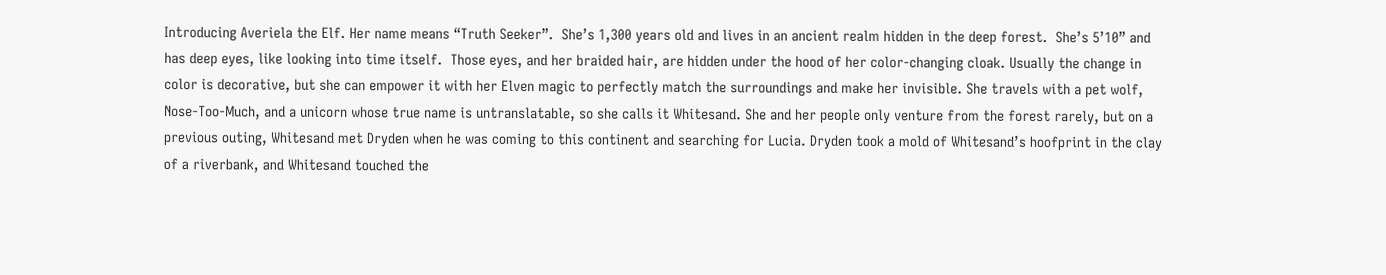Introducing Averiela the Elf. Her name means “Truth Seeker”.  She’s 1,300 years old and lives in an ancient realm hidden in the deep forest.  She’s 5’10” and has deep eyes, like looking into time itself.  Those eyes, and her braided hair, are hidden under the hood of her color-changing cloak. Usually the change in color is decorative, but she can empower it with her Elven magic to perfectly match the surroundings and make her invisible. She travels with a pet wolf, Nose-Too-Much, and a unicorn whose true name is untranslatable, so she calls it Whitesand. She and her people only venture from the forest rarely, but on a previous outing, Whitesand met Dryden when he was coming to this continent and searching for Lucia. Dryden took a mold of Whitesand’s hoofprint in the clay of a riverbank, and Whitesand touched the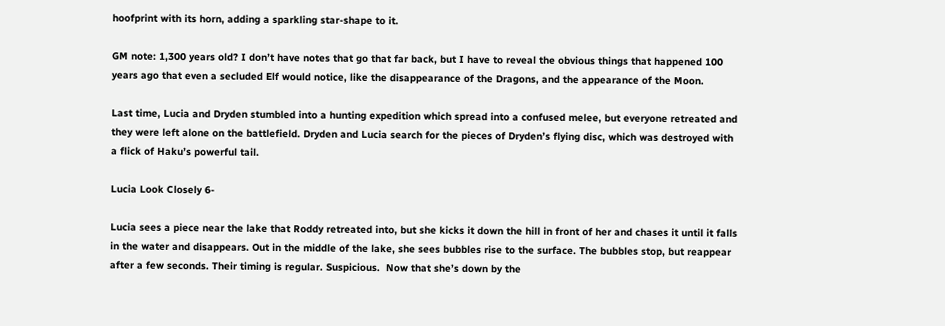hoofprint with its horn, adding a sparkling star-shape to it.

GM note: 1,300 years old? I don’t have notes that go that far back, but I have to reveal the obvious things that happened 100 years ago that even a secluded Elf would notice, like the disappearance of the Dragons, and the appearance of the Moon.

Last time, Lucia and Dryden stumbled into a hunting expedition which spread into a confused melee, but everyone retreated and they were left alone on the battlefield. Dryden and Lucia search for the pieces of Dryden’s flying disc, which was destroyed with a flick of Haku’s powerful tail.

Lucia Look Closely 6-

Lucia sees a piece near the lake that Roddy retreated into, but she kicks it down the hill in front of her and chases it until it falls in the water and disappears. Out in the middle of the lake, she sees bubbles rise to the surface. The bubbles stop, but reappear after a few seconds. Their timing is regular. Suspicious.  Now that she’s down by the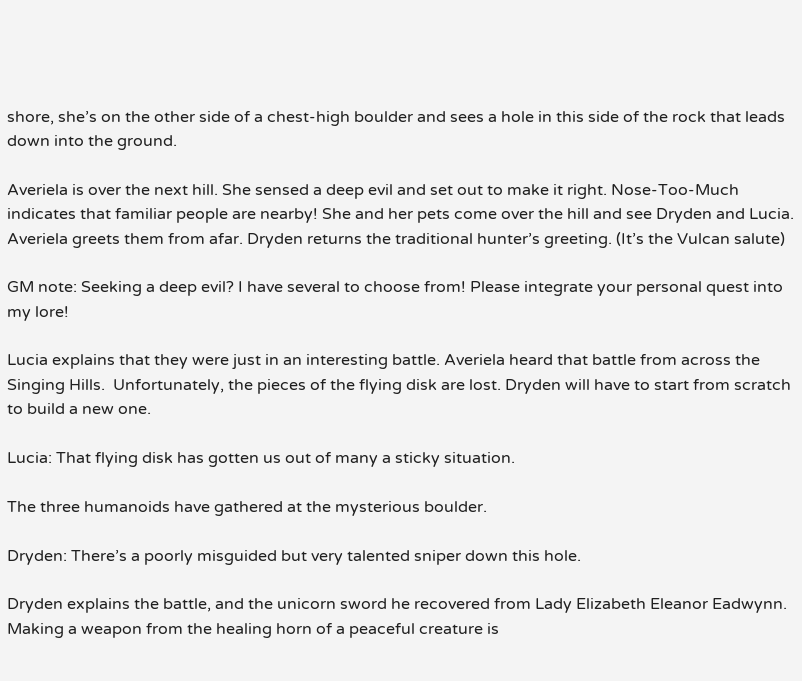shore, she’s on the other side of a chest-high boulder and sees a hole in this side of the rock that leads down into the ground.

Averiela is over the next hill. She sensed a deep evil and set out to make it right. Nose-Too-Much indicates that familiar people are nearby! She and her pets come over the hill and see Dryden and Lucia. Averiela greets them from afar. Dryden returns the traditional hunter’s greeting. (It’s the Vulcan salute)

GM note: Seeking a deep evil? I have several to choose from! Please integrate your personal quest into my lore!

Lucia explains that they were just in an interesting battle. Averiela heard that battle from across the Singing Hills.  Unfortunately, the pieces of the flying disk are lost. Dryden will have to start from scratch to build a new one.

Lucia: That flying disk has gotten us out of many a sticky situation.

The three humanoids have gathered at the mysterious boulder.

Dryden: There’s a poorly misguided but very talented sniper down this hole.

Dryden explains the battle, and the unicorn sword he recovered from Lady Elizabeth Eleanor Eadwynn. Making a weapon from the healing horn of a peaceful creature is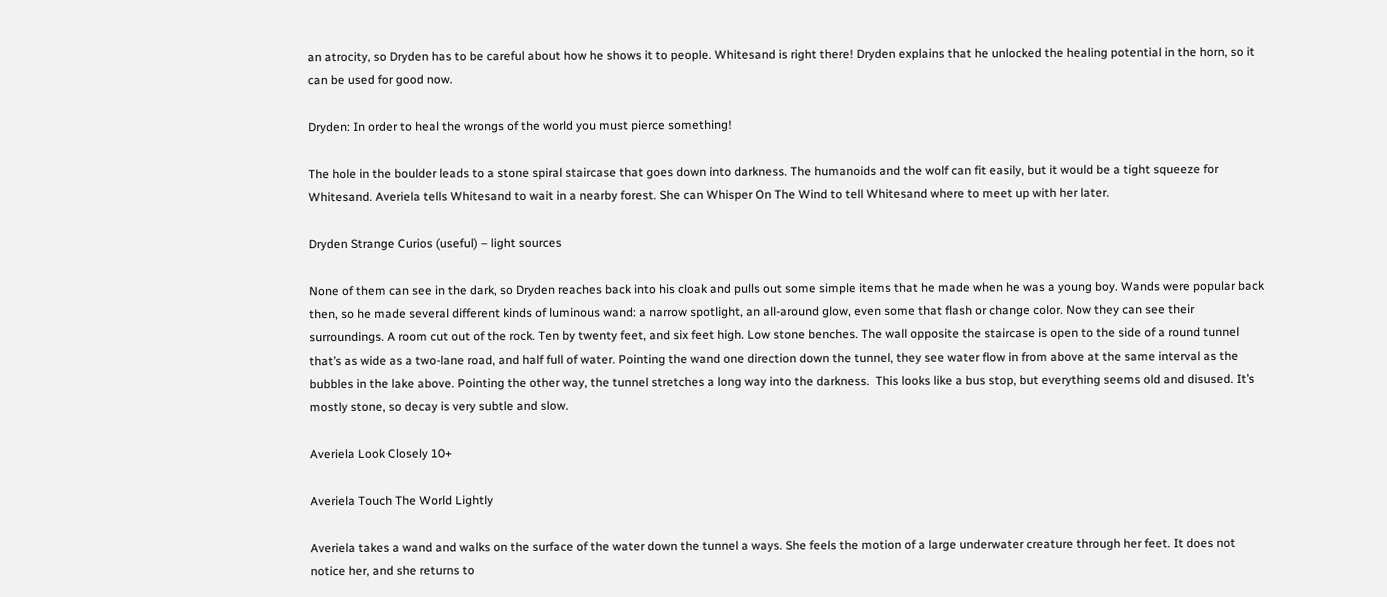an atrocity, so Dryden has to be careful about how he shows it to people. Whitesand is right there! Dryden explains that he unlocked the healing potential in the horn, so it can be used for good now.

Dryden: In order to heal the wrongs of the world you must pierce something!

The hole in the boulder leads to a stone spiral staircase that goes down into darkness. The humanoids and the wolf can fit easily, but it would be a tight squeeze for Whitesand. Averiela tells Whitesand to wait in a nearby forest. She can Whisper On The Wind to tell Whitesand where to meet up with her later.

Dryden Strange Curios (useful) – light sources

None of them can see in the dark, so Dryden reaches back into his cloak and pulls out some simple items that he made when he was a young boy. Wands were popular back then, so he made several different kinds of luminous wand: a narrow spotlight, an all-around glow, even some that flash or change color. Now they can see their surroundings. A room cut out of the rock. Ten by twenty feet, and six feet high. Low stone benches. The wall opposite the staircase is open to the side of a round tunnel that’s as wide as a two-lane road, and half full of water. Pointing the wand one direction down the tunnel, they see water flow in from above at the same interval as the bubbles in the lake above. Pointing the other way, the tunnel stretches a long way into the darkness.  This looks like a bus stop, but everything seems old and disused. It’s mostly stone, so decay is very subtle and slow.

Averiela Look Closely 10+

Averiela Touch The World Lightly

Averiela takes a wand and walks on the surface of the water down the tunnel a ways. She feels the motion of a large underwater creature through her feet. It does not notice her, and she returns to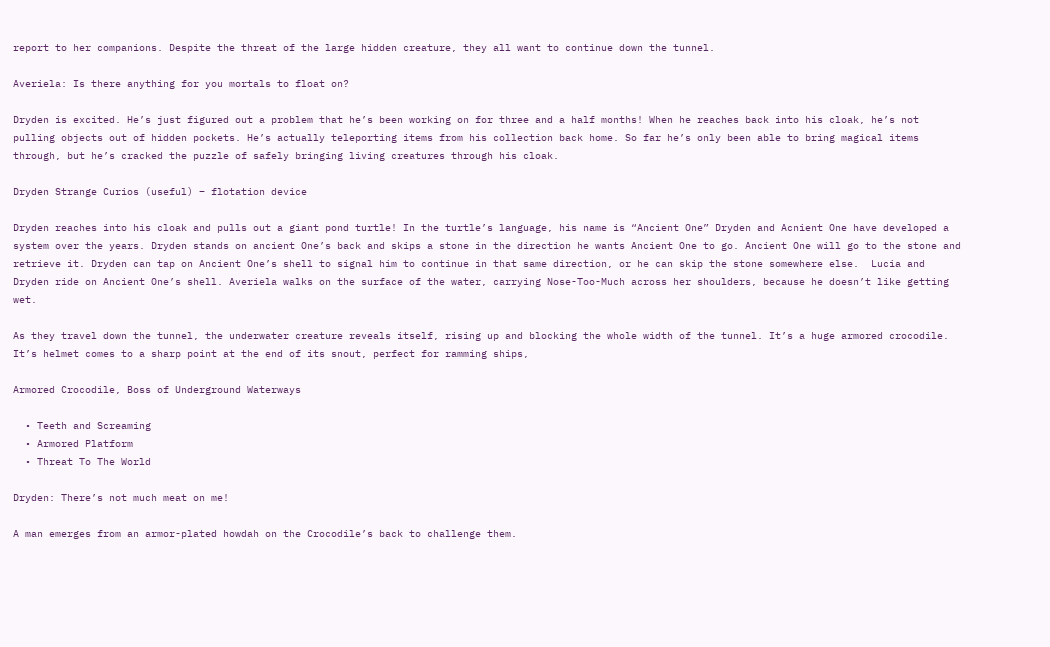report to her companions. Despite the threat of the large hidden creature, they all want to continue down the tunnel.

Averiela: Is there anything for you mortals to float on?

Dryden is excited. He’s just figured out a problem that he’s been working on for three and a half months! When he reaches back into his cloak, he’s not pulling objects out of hidden pockets. He’s actually teleporting items from his collection back home. So far he’s only been able to bring magical items through, but he’s cracked the puzzle of safely bringing living creatures through his cloak.

Dryden Strange Curios (useful) – flotation device

Dryden reaches into his cloak and pulls out a giant pond turtle! In the turtle’s language, his name is “Ancient One” Dryden and Acnient One have developed a system over the years. Dryden stands on ancient One’s back and skips a stone in the direction he wants Ancient One to go. Ancient One will go to the stone and retrieve it. Dryden can tap on Ancient One’s shell to signal him to continue in that same direction, or he can skip the stone somewhere else.  Lucia and Dryden ride on Ancient One’s shell. Averiela walks on the surface of the water, carrying Nose-Too-Much across her shoulders, because he doesn’t like getting wet.

As they travel down the tunnel, the underwater creature reveals itself, rising up and blocking the whole width of the tunnel. It’s a huge armored crocodile. It’s helmet comes to a sharp point at the end of its snout, perfect for ramming ships,

Armored Crocodile, Boss of Underground Waterways

  • Teeth and Screaming
  • Armored Platform
  • Threat To The World

Dryden: There’s not much meat on me!

A man emerges from an armor-plated howdah on the Crocodile’s back to challenge them.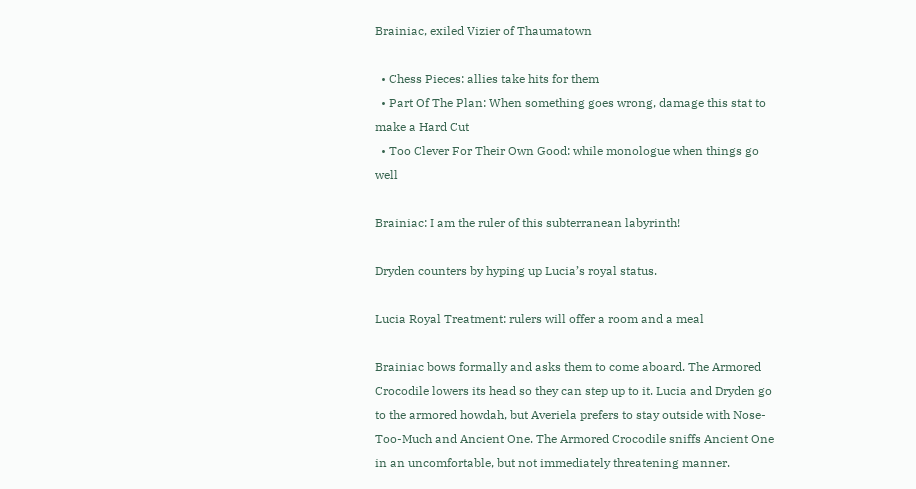Brainiac, exiled Vizier of Thaumatown

  • Chess Pieces: allies take hits for them
  • Part Of The Plan: When something goes wrong, damage this stat to make a Hard Cut
  • Too Clever For Their Own Good: while monologue when things go well

Brainiac: I am the ruler of this subterranean labyrinth!

Dryden counters by hyping up Lucia’s royal status.

Lucia Royal Treatment: rulers will offer a room and a meal

Brainiac bows formally and asks them to come aboard. The Armored Crocodile lowers its head so they can step up to it. Lucia and Dryden go to the armored howdah, but Averiela prefers to stay outside with Nose-Too-Much and Ancient One. The Armored Crocodile sniffs Ancient One in an uncomfortable, but not immediately threatening manner.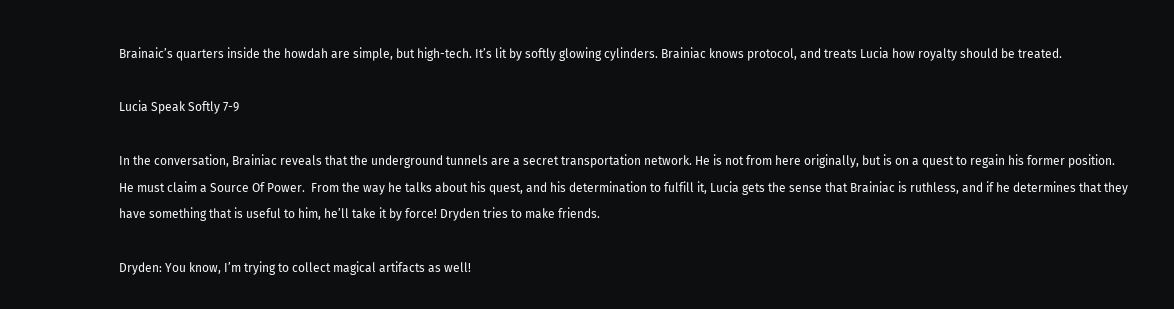Brainaic’s quarters inside the howdah are simple, but high-tech. It’s lit by softly glowing cylinders. Brainiac knows protocol, and treats Lucia how royalty should be treated.

Lucia Speak Softly 7-9

In the conversation, Brainiac reveals that the underground tunnels are a secret transportation network. He is not from here originally, but is on a quest to regain his former position.  He must claim a Source Of Power.  From the way he talks about his quest, and his determination to fulfill it, Lucia gets the sense that Brainiac is ruthless, and if he determines that they have something that is useful to him, he’ll take it by force! Dryden tries to make friends.

Dryden: You know, I’m trying to collect magical artifacts as well!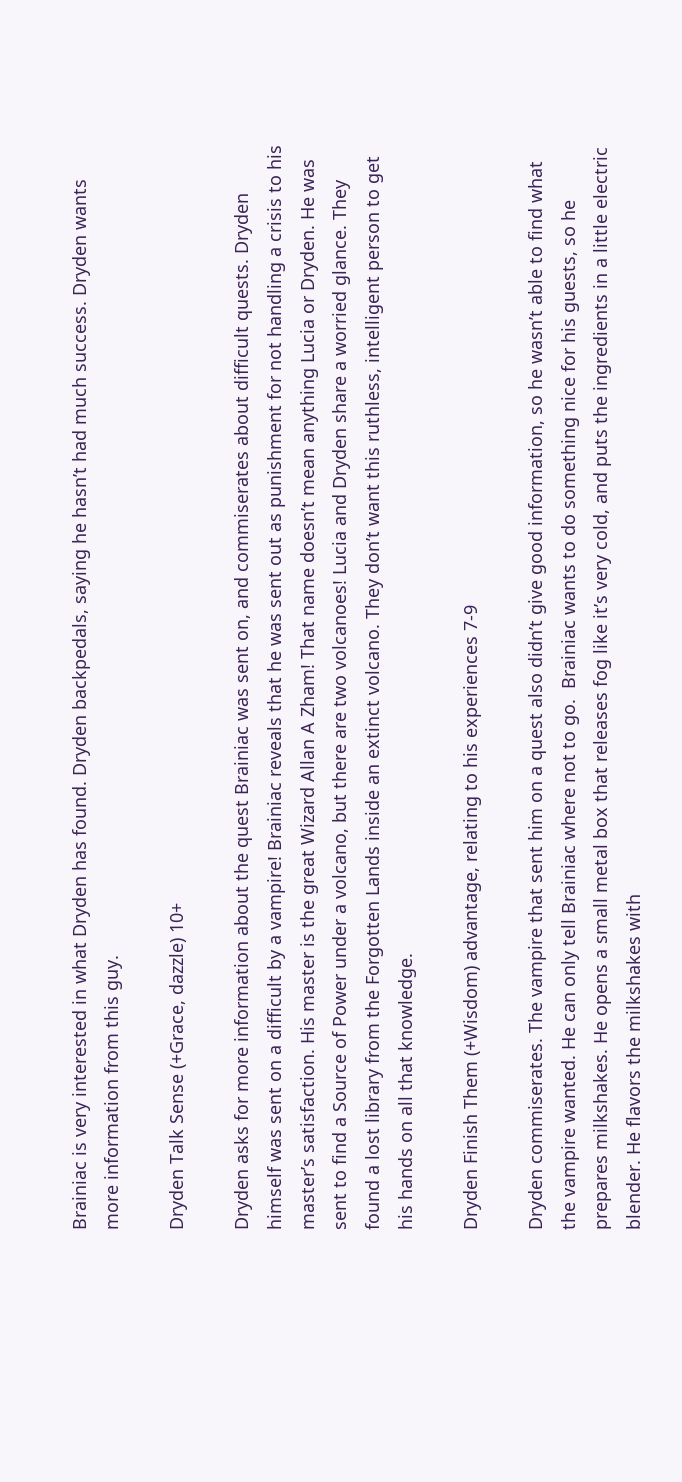Brainiac is very interested in what Dryden has found. Dryden backpedals, saying he hasn’t had much success. Dryden wants more information from this guy.

Dryden Talk Sense (+Grace, dazzle) 10+

Dryden asks for more information about the quest Brainiac was sent on, and commiserates about difficult quests. Dryden himself was sent on a difficult by a vampire! Brainiac reveals that he was sent out as punishment for not handling a crisis to his master’s satisfaction. His master is the great Wizard Allan A Zham! That name doesn’t mean anything Lucia or Dryden. He was sent to find a Source of Power under a volcano, but there are two volcanoes! Lucia and Dryden share a worried glance. They found a lost library from the Forgotten Lands inside an extinct volcano. They don’t want this ruthless, intelligent person to get his hands on all that knowledge.

Dryden Finish Them (+Wisdom) advantage, relating to his experiences 7-9

Dryden commiserates. The vampire that sent him on a quest also didn’t give good information, so he wasn’t able to find what the vampire wanted. He can only tell Brainiac where not to go.  Brainiac wants to do something nice for his guests, so he prepares milkshakes. He opens a small metal box that releases fog like it’s very cold, and puts the ingredients in a little electric blender. He flavors the milkshakes with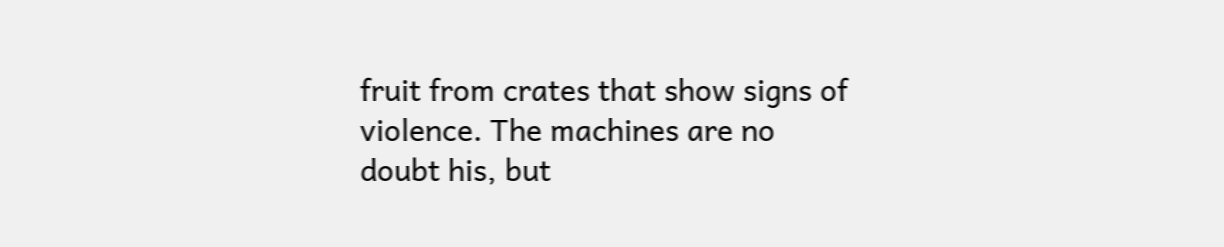fruit from crates that show signs of violence. The machines are no doubt his, but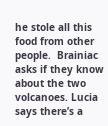he stole all this food from other people.  Brainiac asks if they know about the two volcanoes. Lucia says there’s a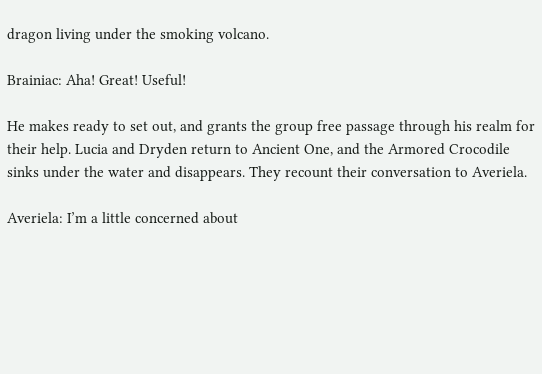dragon living under the smoking volcano.

Brainiac: Aha! Great! Useful!

He makes ready to set out, and grants the group free passage through his realm for their help. Lucia and Dryden return to Ancient One, and the Armored Crocodile sinks under the water and disappears. They recount their conversation to Averiela.

Averiela: I’m a little concerned about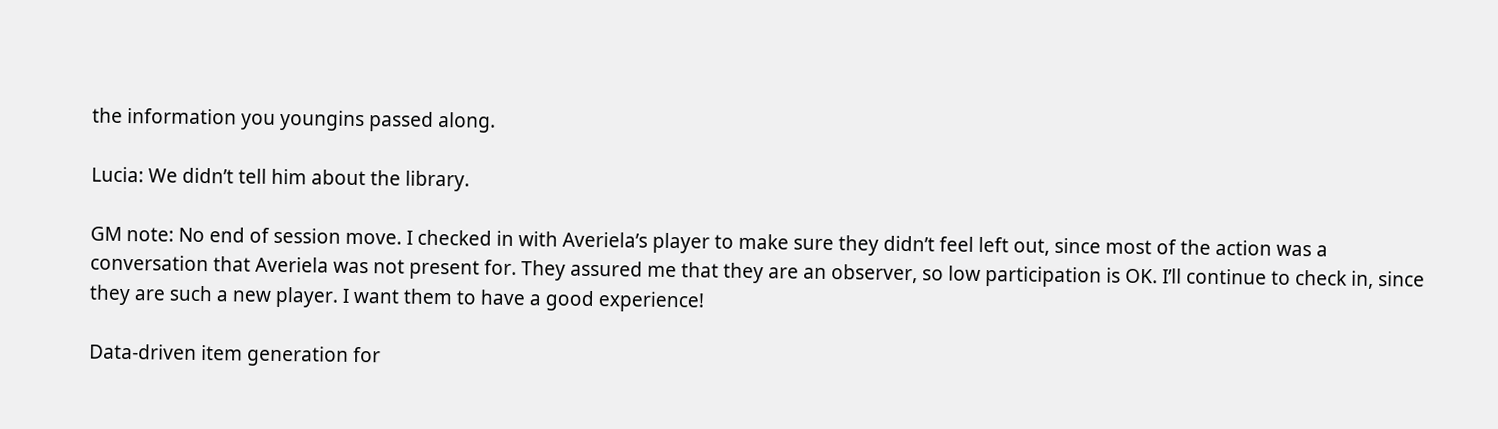the information you youngins passed along.

Lucia: We didn’t tell him about the library.

GM note: No end of session move. I checked in with Averiela’s player to make sure they didn’t feel left out, since most of the action was a conversation that Averiela was not present for. They assured me that they are an observer, so low participation is OK. I’ll continue to check in, since they are such a new player. I want them to have a good experience!

Data-driven item generation for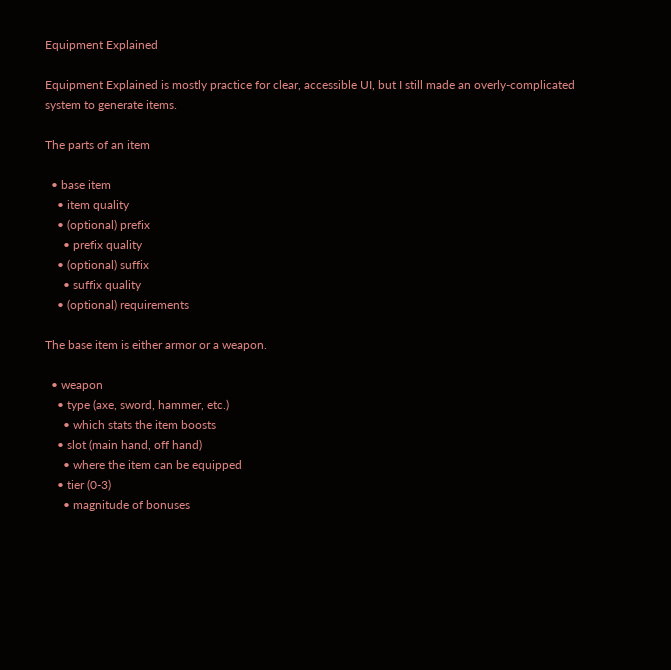Equipment Explained

Equipment Explained is mostly practice for clear, accessible UI, but I still made an overly-complicated system to generate items.

The parts of an item

  • base item
    • item quality
    • (optional) prefix
      • prefix quality
    • (optional) suffix
      • suffix quality
    • (optional) requirements

The base item is either armor or a weapon.

  • weapon
    • type (axe, sword, hammer, etc.)
      • which stats the item boosts
    • slot (main hand, off hand)
      • where the item can be equipped
    • tier (0-3)
      • magnitude of bonuses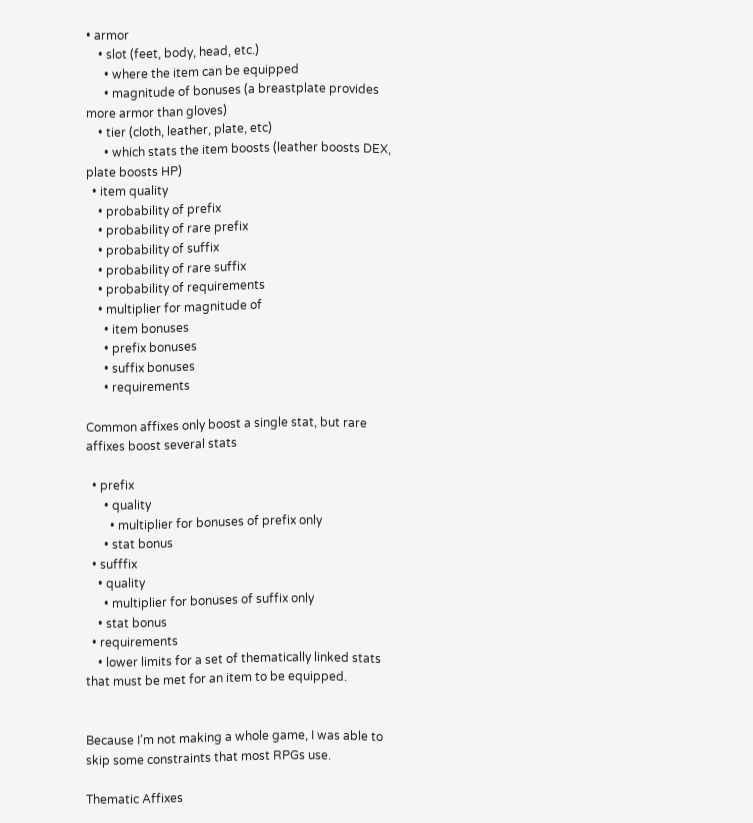• armor
    • slot (feet, body, head, etc.)
      • where the item can be equipped
      • magnitude of bonuses (a breastplate provides more armor than gloves)
    • tier (cloth, leather, plate, etc)
      • which stats the item boosts (leather boosts DEX, plate boosts HP)
  • item quality
    • probability of prefix
    • probability of rare prefix
    • probability of suffix
    • probability of rare suffix
    • probability of requirements
    • multiplier for magnitude of
      • item bonuses
      • prefix bonuses
      • suffix bonuses
      • requirements

Common affixes only boost a single stat, but rare affixes boost several stats

  • prefix
      • quality
        • multiplier for bonuses of prefix only
      • stat bonus
  • sufffix
    • quality
      • multiplier for bonuses of suffix only
    • stat bonus
  • requirements
    • lower limits for a set of thematically linked stats that must be met for an item to be equipped.


Because I’m not making a whole game, I was able to skip some constraints that most RPGs use.

Thematic Affixes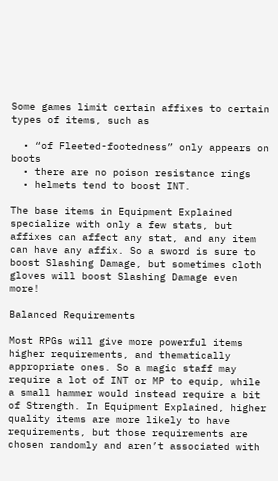Some games limit certain affixes to certain types of items, such as

  • “of Fleeted-footedness” only appears on boots
  • there are no poison resistance rings
  • helmets tend to boost INT.

The base items in Equipment Explained specialize with only a few stats, but affixes can affect any stat, and any item can have any affix. So a sword is sure to boost Slashing Damage, but sometimes cloth gloves will boost Slashing Damage even more!

Balanced Requirements

Most RPGs will give more powerful items higher requirements, and thematically appropriate ones. So a magic staff may require a lot of INT or MP to equip, while a small hammer would instead require a bit of Strength. In Equipment Explained, higher quality items are more likely to have requirements, but those requirements are chosen randomly and aren’t associated with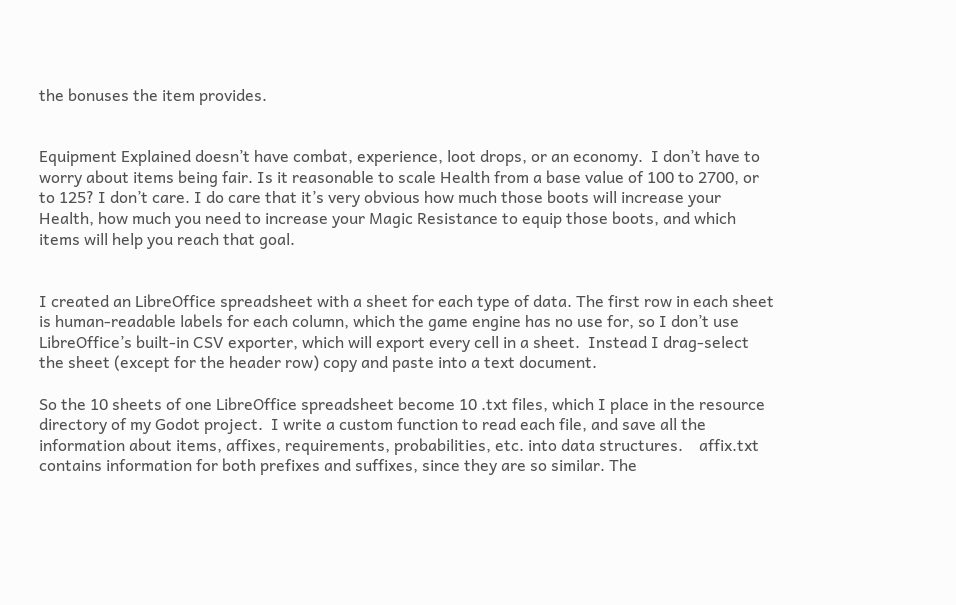the bonuses the item provides.


Equipment Explained doesn’t have combat, experience, loot drops, or an economy.  I don’t have to worry about items being fair. Is it reasonable to scale Health from a base value of 100 to 2700, or to 125? I don’t care. I do care that it’s very obvious how much those boots will increase your Health, how much you need to increase your Magic Resistance to equip those boots, and which items will help you reach that goal.


I created an LibreOffice spreadsheet with a sheet for each type of data. The first row in each sheet is human-readable labels for each column, which the game engine has no use for, so I don’t use LibreOffice’s built-in CSV exporter, which will export every cell in a sheet.  Instead I drag-select the sheet (except for the header row) copy and paste into a text document.

So the 10 sheets of one LibreOffice spreadsheet become 10 .txt files, which I place in the resource directory of my Godot project.  I write a custom function to read each file, and save all the information about items, affixes, requirements, probabilities, etc. into data structures.    affix.txt contains information for both prefixes and suffixes, since they are so similar. The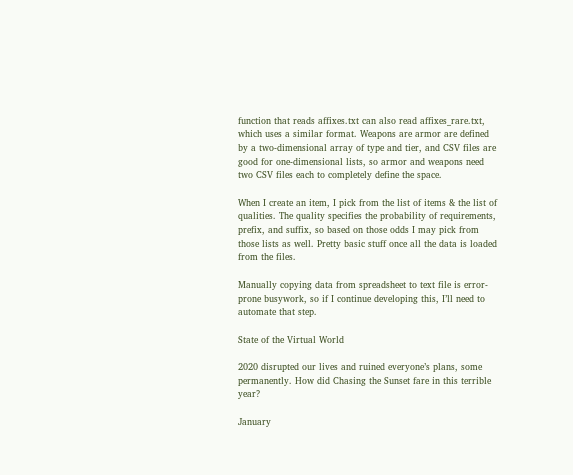function that reads affixes.txt can also read affixes_rare.txt, which uses a similar format. Weapons are armor are defined by a two-dimensional array of type and tier, and CSV files are good for one-dimensional lists, so armor and weapons need two CSV files each to completely define the space.

When I create an item, I pick from the list of items & the list of qualities. The quality specifies the probability of requirements, prefix, and suffix, so based on those odds I may pick from those lists as well. Pretty basic stuff once all the data is loaded from the files.

Manually copying data from spreadsheet to text file is error-prone busywork, so if I continue developing this, I’ll need to automate that step.

State of the Virtual World

2020 disrupted our lives and ruined everyone’s plans, some permanently. How did Chasing the Sunset fare in this terrible year?

January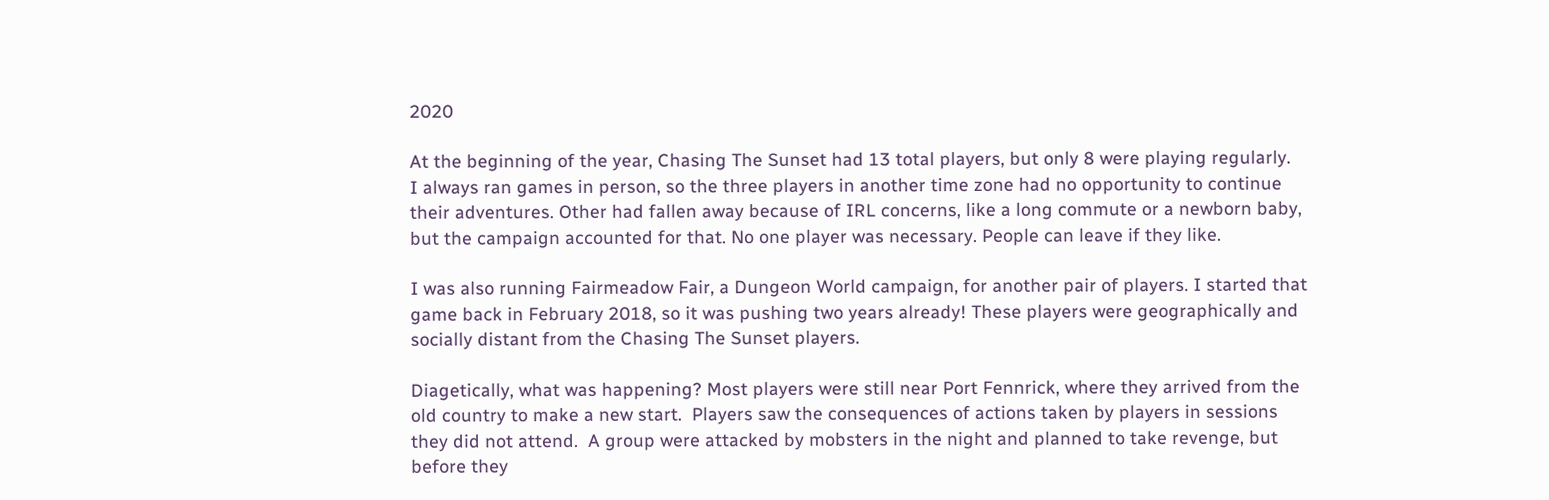2020

At the beginning of the year, Chasing The Sunset had 13 total players, but only 8 were playing regularly.  I always ran games in person, so the three players in another time zone had no opportunity to continue their adventures. Other had fallen away because of IRL concerns, like a long commute or a newborn baby, but the campaign accounted for that. No one player was necessary. People can leave if they like.

I was also running Fairmeadow Fair, a Dungeon World campaign, for another pair of players. I started that game back in February 2018, so it was pushing two years already! These players were geographically and socially distant from the Chasing The Sunset players.

Diagetically, what was happening? Most players were still near Port Fennrick, where they arrived from the old country to make a new start.  Players saw the consequences of actions taken by players in sessions they did not attend.  A group were attacked by mobsters in the night and planned to take revenge, but before they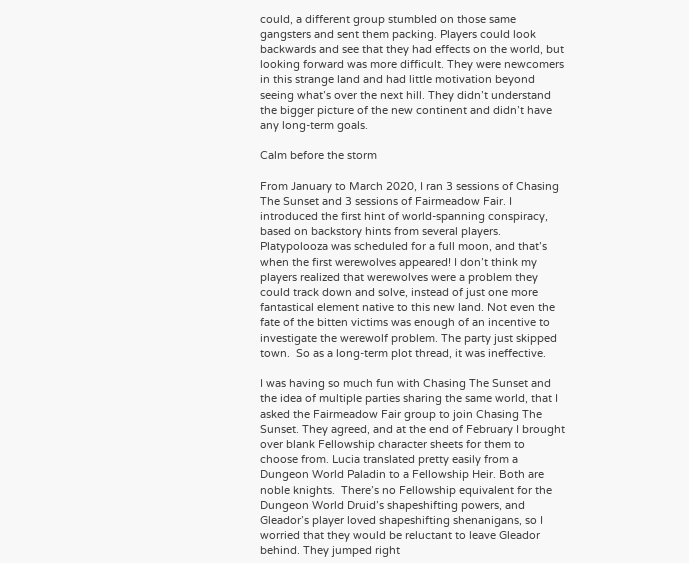could, a different group stumbled on those same gangsters and sent them packing. Players could look backwards and see that they had effects on the world, but looking forward was more difficult. They were newcomers in this strange land and had little motivation beyond seeing what’s over the next hill. They didn’t understand the bigger picture of the new continent and didn’t have any long-term goals.

Calm before the storm

From January to March 2020, I ran 3 sessions of Chasing The Sunset and 3 sessions of Fairmeadow Fair. I introduced the first hint of world-spanning conspiracy, based on backstory hints from several players. Platypolooza was scheduled for a full moon, and that’s when the first werewolves appeared! I don’t think my players realized that werewolves were a problem they could track down and solve, instead of just one more fantastical element native to this new land. Not even the fate of the bitten victims was enough of an incentive to investigate the werewolf problem. The party just skipped town.  So as a long-term plot thread, it was ineffective.

I was having so much fun with Chasing The Sunset and the idea of multiple parties sharing the same world, that I asked the Fairmeadow Fair group to join Chasing The Sunset. They agreed, and at the end of February I brought over blank Fellowship character sheets for them to choose from. Lucia translated pretty easily from a Dungeon World Paladin to a Fellowship Heir. Both are noble knights.  There’s no Fellowship equivalent for the Dungeon World Druid’s shapeshifting powers, and Gleador’s player loved shapeshifting shenanigans, so I worried that they would be reluctant to leave Gleador behind. They jumped right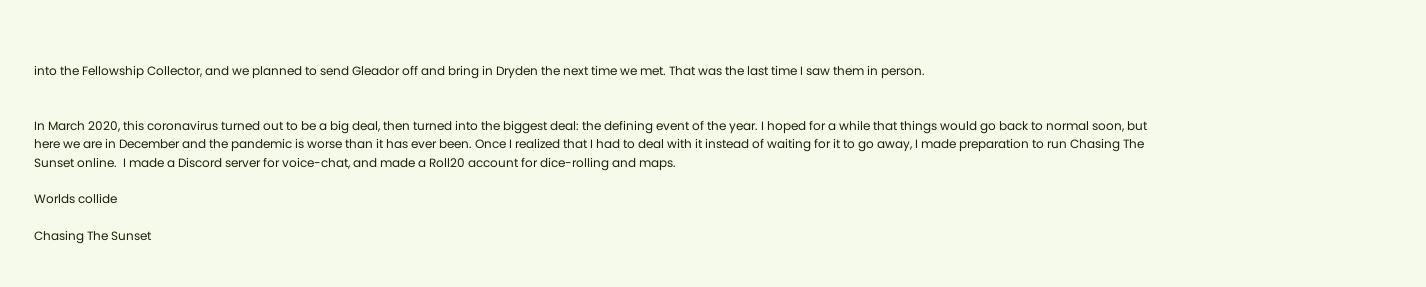into the Fellowship Collector, and we planned to send Gleador off and bring in Dryden the next time we met. That was the last time I saw them in person.


In March 2020, this coronavirus turned out to be a big deal, then turned into the biggest deal: the defining event of the year. I hoped for a while that things would go back to normal soon, but here we are in December and the pandemic is worse than it has ever been. Once I realized that I had to deal with it instead of waiting for it to go away, I made preparation to run Chasing The Sunset online.  I made a Discord server for voice-chat, and made a Roll20 account for dice-rolling and maps.

Worlds collide

Chasing The Sunset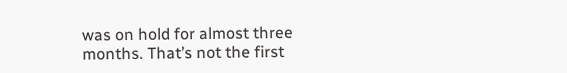was on hold for almost three months. That’s not the first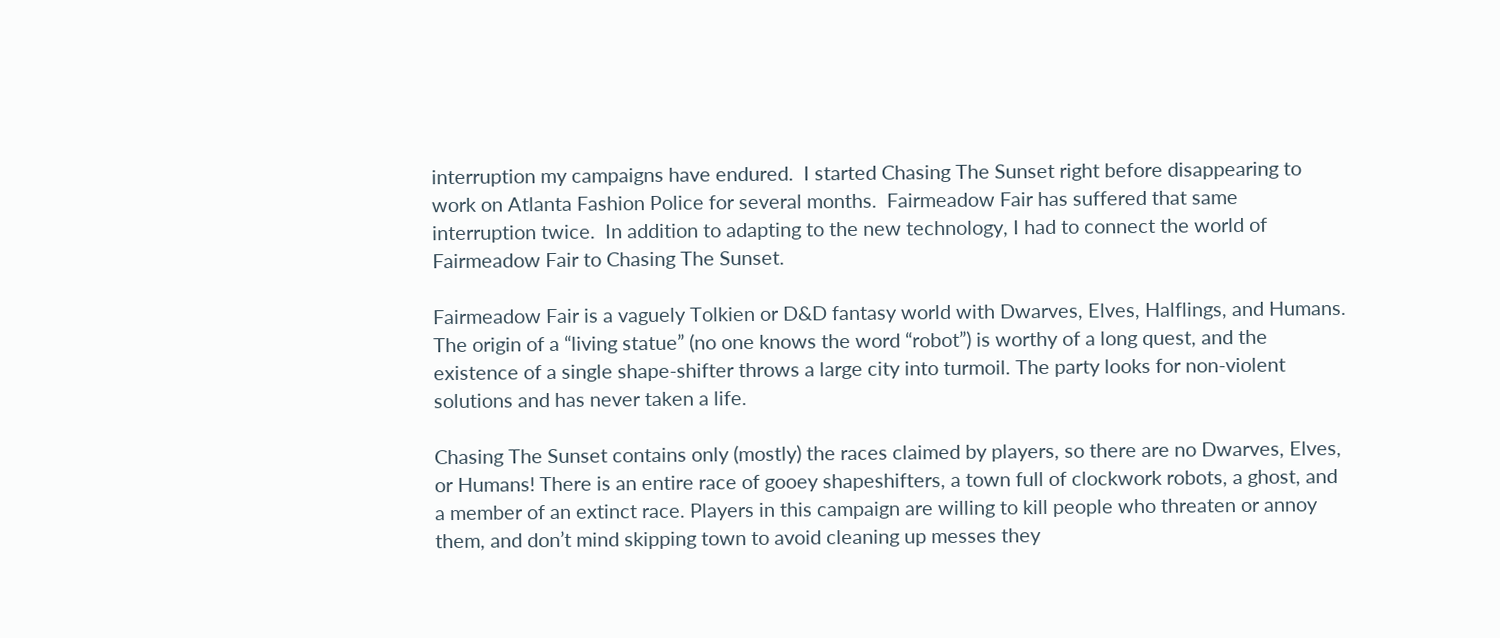interruption my campaigns have endured.  I started Chasing The Sunset right before disappearing to work on Atlanta Fashion Police for several months.  Fairmeadow Fair has suffered that same interruption twice.  In addition to adapting to the new technology, I had to connect the world of Fairmeadow Fair to Chasing The Sunset.

Fairmeadow Fair is a vaguely Tolkien or D&D fantasy world with Dwarves, Elves, Halflings, and Humans.  The origin of a “living statue” (no one knows the word “robot”) is worthy of a long quest, and the existence of a single shape-shifter throws a large city into turmoil. The party looks for non-violent solutions and has never taken a life.

Chasing The Sunset contains only (mostly) the races claimed by players, so there are no Dwarves, Elves, or Humans! There is an entire race of gooey shapeshifters, a town full of clockwork robots, a ghost, and a member of an extinct race. Players in this campaign are willing to kill people who threaten or annoy them, and don’t mind skipping town to avoid cleaning up messes they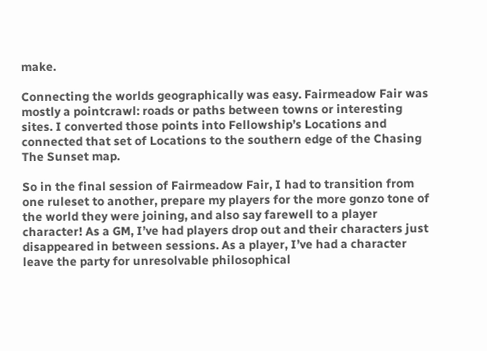make.

Connecting the worlds geographically was easy. Fairmeadow Fair was mostly a pointcrawl: roads or paths between towns or interesting sites. I converted those points into Fellowship’s Locations and connected that set of Locations to the southern edge of the Chasing The Sunset map.

So in the final session of Fairmeadow Fair, I had to transition from one ruleset to another, prepare my players for the more gonzo tone of the world they were joining, and also say farewell to a player character! As a GM, I’ve had players drop out and their characters just disappeared in between sessions. As a player, I’ve had a character leave the party for unresolvable philosophical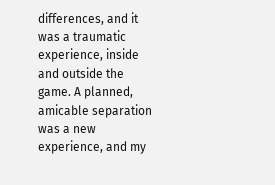differences, and it was a traumatic experience, inside and outside the game. A planned, amicable separation was a new experience, and my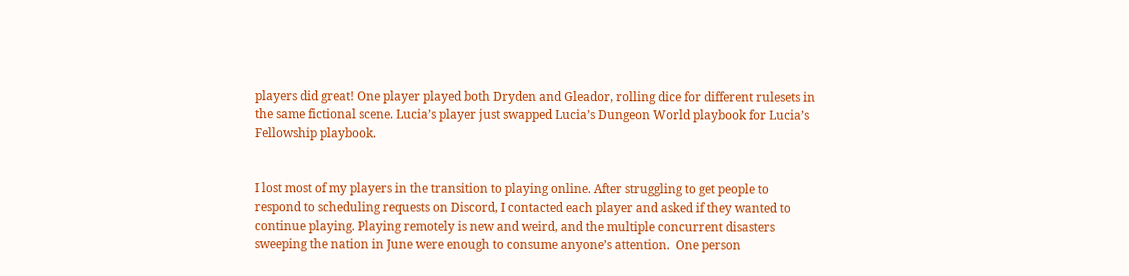players did great! One player played both Dryden and Gleador, rolling dice for different rulesets in the same fictional scene. Lucia’s player just swapped Lucia’s Dungeon World playbook for Lucia’s Fellowship playbook.


I lost most of my players in the transition to playing online. After struggling to get people to respond to scheduling requests on Discord, I contacted each player and asked if they wanted to continue playing. Playing remotely is new and weird, and the multiple concurrent disasters sweeping the nation in June were enough to consume anyone’s attention.  One person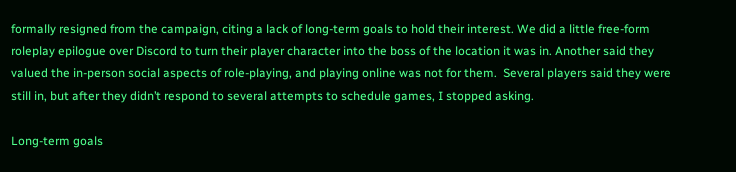formally resigned from the campaign, citing a lack of long-term goals to hold their interest. We did a little free-form roleplay epilogue over Discord to turn their player character into the boss of the location it was in. Another said they valued the in-person social aspects of role-playing, and playing online was not for them.  Several players said they were still in, but after they didn’t respond to several attempts to schedule games, I stopped asking.

Long-term goals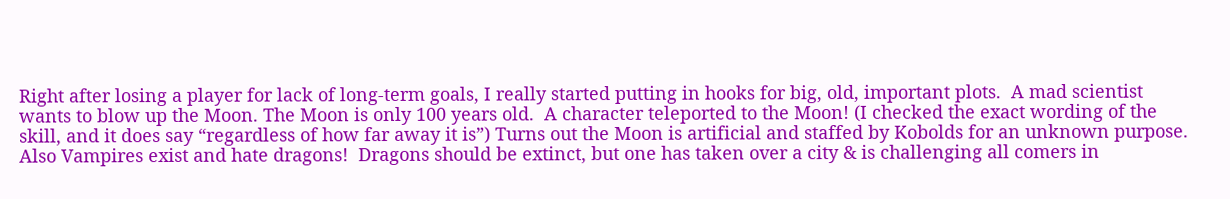Right after losing a player for lack of long-term goals, I really started putting in hooks for big, old, important plots.  A mad scientist wants to blow up the Moon. The Moon is only 100 years old.  A character teleported to the Moon! (I checked the exact wording of the skill, and it does say “regardless of how far away it is”) Turns out the Moon is artificial and staffed by Kobolds for an unknown purpose.  Also Vampires exist and hate dragons!  Dragons should be extinct, but one has taken over a city & is challenging all comers in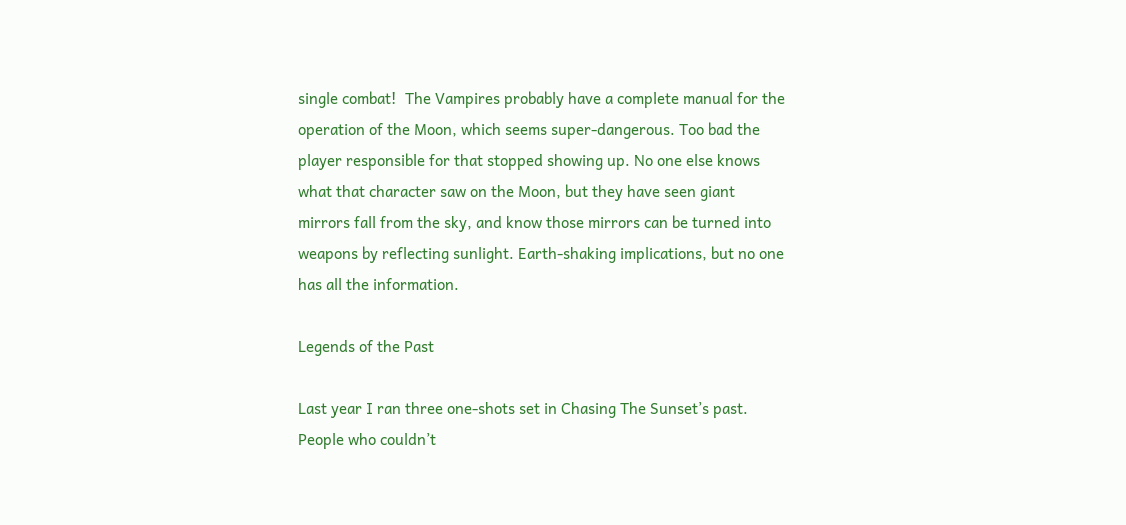single combat!  The Vampires probably have a complete manual for the operation of the Moon, which seems super-dangerous. Too bad the player responsible for that stopped showing up. No one else knows what that character saw on the Moon, but they have seen giant mirrors fall from the sky, and know those mirrors can be turned into weapons by reflecting sunlight. Earth-shaking implications, but no one has all the information.

Legends of the Past

Last year I ran three one-shots set in Chasing The Sunset’s past. People who couldn’t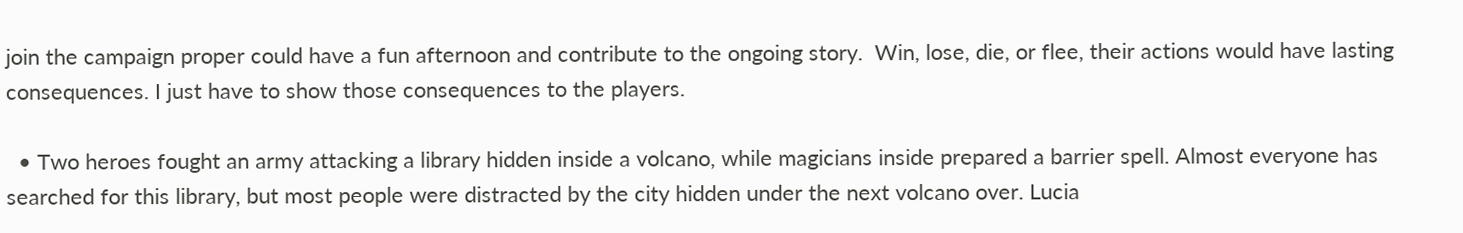join the campaign proper could have a fun afternoon and contribute to the ongoing story.  Win, lose, die, or flee, their actions would have lasting consequences. I just have to show those consequences to the players.

  • Two heroes fought an army attacking a library hidden inside a volcano, while magicians inside prepared a barrier spell. Almost everyone has searched for this library, but most people were distracted by the city hidden under the next volcano over. Lucia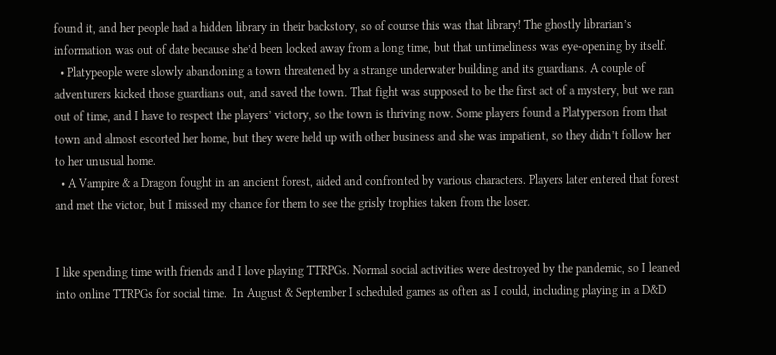found it, and her people had a hidden library in their backstory, so of course this was that library! The ghostly librarian’s information was out of date because she’d been locked away from a long time, but that untimeliness was eye-opening by itself.
  • Platypeople were slowly abandoning a town threatened by a strange underwater building and its guardians. A couple of adventurers kicked those guardians out, and saved the town. That fight was supposed to be the first act of a mystery, but we ran out of time, and I have to respect the players’ victory, so the town is thriving now. Some players found a Platyperson from that town and almost escorted her home, but they were held up with other business and she was impatient, so they didn’t follow her to her unusual home.
  • A Vampire & a Dragon fought in an ancient forest, aided and confronted by various characters. Players later entered that forest and met the victor, but I missed my chance for them to see the grisly trophies taken from the loser.


I like spending time with friends and I love playing TTRPGs. Normal social activities were destroyed by the pandemic, so I leaned into online TTRPGs for social time.  In August & September I scheduled games as often as I could, including playing in a D&D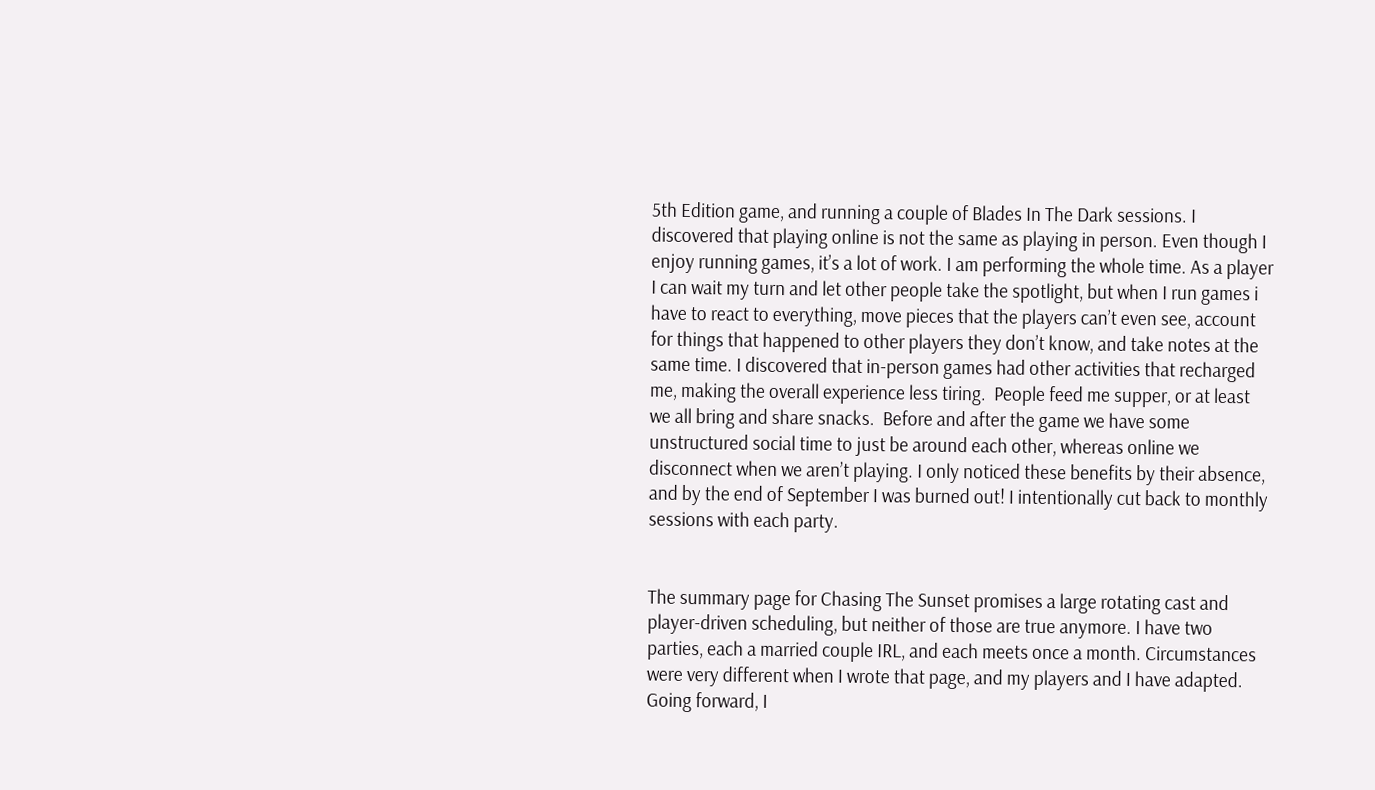5th Edition game, and running a couple of Blades In The Dark sessions. I discovered that playing online is not the same as playing in person. Even though I enjoy running games, it’s a lot of work. I am performing the whole time. As a player I can wait my turn and let other people take the spotlight, but when I run games i have to react to everything, move pieces that the players can’t even see, account for things that happened to other players they don’t know, and take notes at the same time. I discovered that in-person games had other activities that recharged me, making the overall experience less tiring.  People feed me supper, or at least we all bring and share snacks.  Before and after the game we have some unstructured social time to just be around each other, whereas online we disconnect when we aren’t playing. I only noticed these benefits by their absence, and by the end of September I was burned out! I intentionally cut back to monthly sessions with each party.


The summary page for Chasing The Sunset promises a large rotating cast and player-driven scheduling, but neither of those are true anymore. I have two parties, each a married couple IRL, and each meets once a month. Circumstances were very different when I wrote that page, and my players and I have adapted. Going forward, I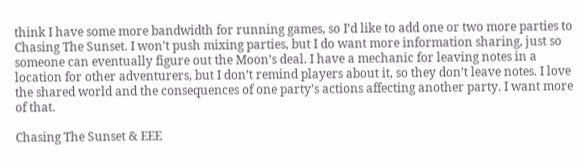think I have some more bandwidth for running games, so I’d like to add one or two more parties to Chasing The Sunset. I won’t push mixing parties, but I do want more information sharing, just so someone can eventually figure out the Moon’s deal. I have a mechanic for leaving notes in a location for other adventurers, but I don’t remind players about it, so they don’t leave notes. I love the shared world and the consequences of one party’s actions affecting another party. I want more of that.

Chasing The Sunset & EEE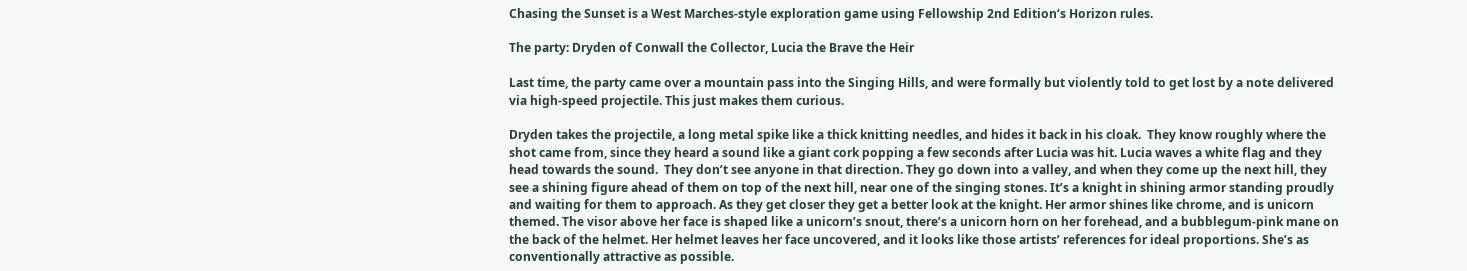Chasing the Sunset is a West Marches-style exploration game using Fellowship 2nd Edition‘s Horizon rules.

The party: Dryden of Conwall the Collector, Lucia the Brave the Heir

Last time, the party came over a mountain pass into the Singing Hills, and were formally but violently told to get lost by a note delivered via high-speed projectile. This just makes them curious.

Dryden takes the projectile, a long metal spike like a thick knitting needles, and hides it back in his cloak.  They know roughly where the shot came from, since they heard a sound like a giant cork popping a few seconds after Lucia was hit. Lucia waves a white flag and they head towards the sound.  They don’t see anyone in that direction. They go down into a valley, and when they come up the next hill, they see a shining figure ahead of them on top of the next hill, near one of the singing stones. It’s a knight in shining armor standing proudly and waiting for them to approach. As they get closer they get a better look at the knight. Her armor shines like chrome, and is unicorn themed. The visor above her face is shaped like a unicorn’s snout, there’s a unicorn horn on her forehead, and a bubblegum-pink mane on the back of the helmet. Her helmet leaves her face uncovered, and it looks like those artists’ references for ideal proportions. She’s as conventionally attractive as possible.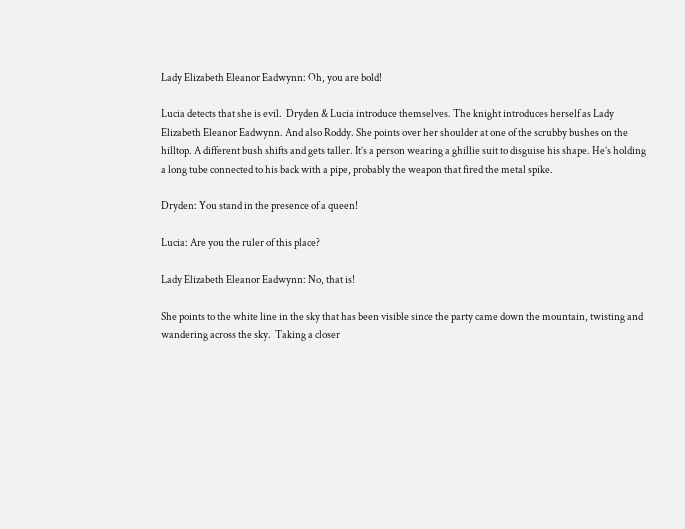Lady Elizabeth Eleanor Eadwynn: Oh, you are bold!

Lucia detects that she is evil.  Dryden & Lucia introduce themselves. The knight introduces herself as Lady Elizabeth Eleanor Eadwynn. And also Roddy. She points over her shoulder at one of the scrubby bushes on the hilltop. A different bush shifts and gets taller. It’s a person wearing a ghillie suit to disguise his shape. He’s holding a long tube connected to his back with a pipe, probably the weapon that fired the metal spike.

Dryden: You stand in the presence of a queen!

Lucia: Are you the ruler of this place?

Lady Elizabeth Eleanor Eadwynn: No, that is!

She points to the white line in the sky that has been visible since the party came down the mountain, twisting and wandering across the sky.  Taking a closer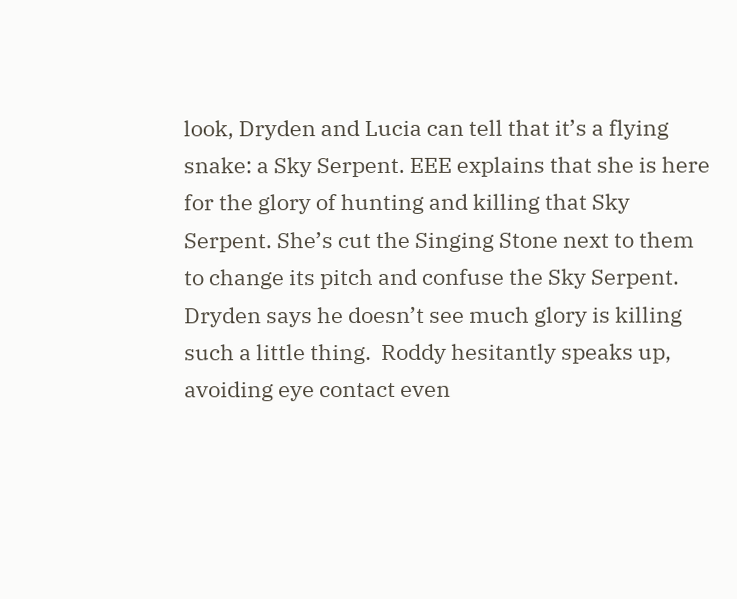look, Dryden and Lucia can tell that it’s a flying snake: a Sky Serpent. EEE explains that she is here for the glory of hunting and killing that Sky Serpent. She’s cut the Singing Stone next to them to change its pitch and confuse the Sky Serpent.  Dryden says he doesn’t see much glory is killing such a little thing.  Roddy hesitantly speaks up, avoiding eye contact even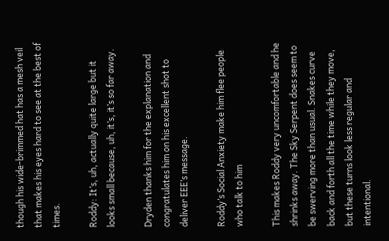though his wide-brimmed hat has a mesh veil that makes his eyes hard to see at the best of times.

Roddy: It’s, uh, actually quite large but it looks small because, uh, it’s, it’s so far away.

Dryden thanks him for the explanation and congratulates him on his excellent shot to deliver EEE’s message.

Roddy’s Social Anxiety make him flee people who talk to him

This makes Roddy very uncomfortable and he shrinks away. The Sky Serpent does seem to be swerving more than usual. Snakes curve back and forth all the time while they move, but these turns look less regular and intentional.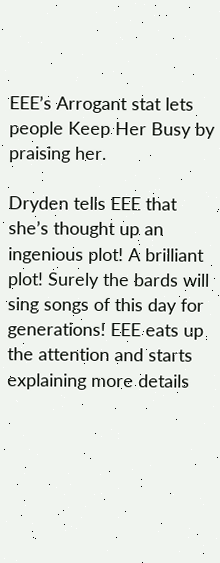EEE’s Arrogant stat lets people Keep Her Busy by praising her.

Dryden tells EEE that she’s thought up an ingenious plot! A brilliant plot! Surely the bards will sing songs of this day for generations! EEE eats up the attention and starts explaining more details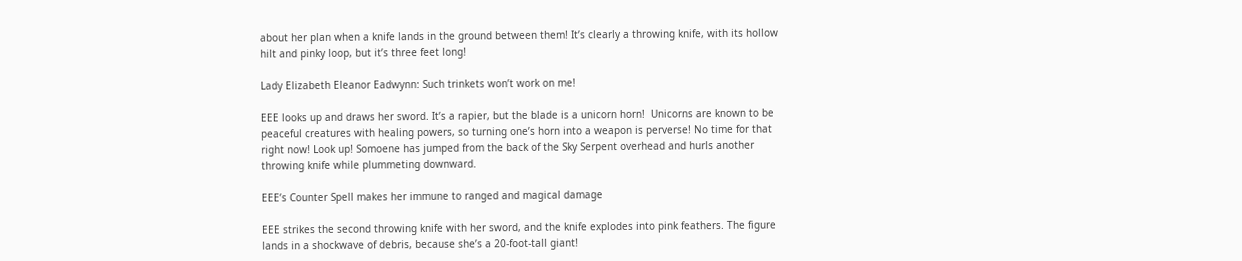about her plan when a knife lands in the ground between them! It’s clearly a throwing knife, with its hollow hilt and pinky loop, but it’s three feet long!

Lady Elizabeth Eleanor Eadwynn: Such trinkets won’t work on me!

EEE looks up and draws her sword. It’s a rapier, but the blade is a unicorn horn!  Unicorns are known to be peaceful creatures with healing powers, so turning one’s horn into a weapon is perverse! No time for that right now! Look up! Somoene has jumped from the back of the Sky Serpent overhead and hurls another throwing knife while plummeting downward.

EEE’s Counter Spell makes her immune to ranged and magical damage

EEE strikes the second throwing knife with her sword, and the knife explodes into pink feathers. The figure lands in a shockwave of debris, because she’s a 20-foot-tall giant!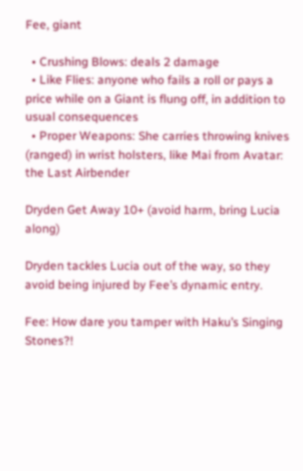Fee, giant

  • Crushing Blows: deals 2 damage
  • Like Flies: anyone who fails a roll or pays a price while on a Giant is flung off, in addition to usual consequences
  • Proper Weapons: She carries throwing knives (ranged) in wrist holsters, like Mai from Avatar: the Last Airbender

Dryden Get Away 10+ (avoid harm, bring Lucia along)

Dryden tackles Lucia out of the way, so they avoid being injured by Fee’s dynamic entry.

Fee: How dare you tamper with Haku’s Singing Stones?!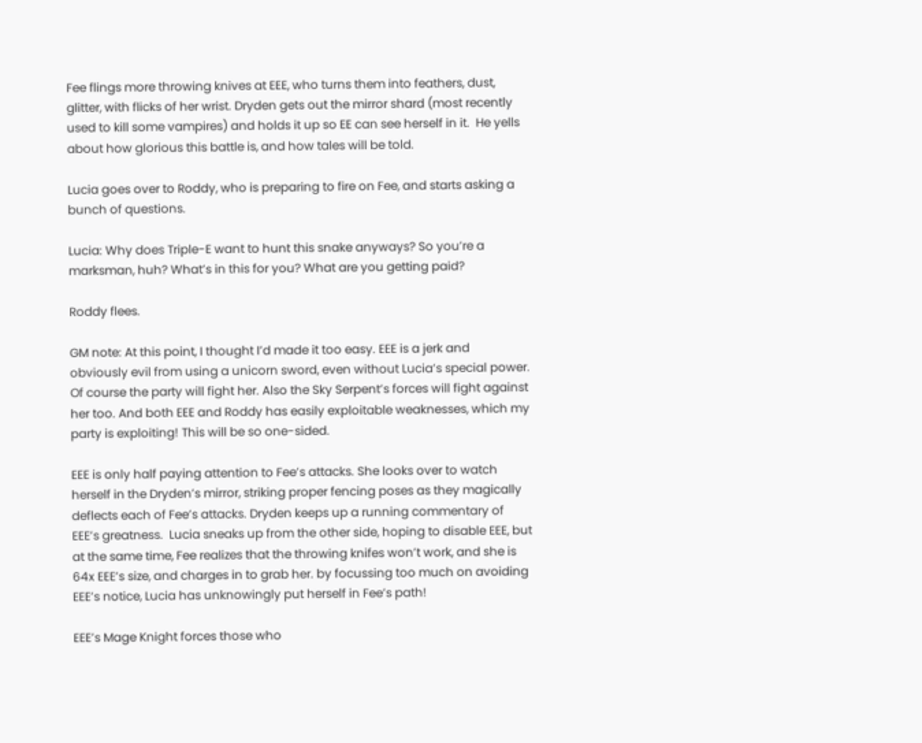Fee flings more throwing knives at EEE, who turns them into feathers, dust, glitter, with flicks of her wrist. Dryden gets out the mirror shard (most recently used to kill some vampires) and holds it up so EE can see herself in it.  He yells about how glorious this battle is, and how tales will be told.

Lucia goes over to Roddy, who is preparing to fire on Fee, and starts asking a bunch of questions.

Lucia: Why does Triple-E want to hunt this snake anyways? So you’re a marksman, huh? What’s in this for you? What are you getting paid?

Roddy flees.

GM note: At this point, I thought I’d made it too easy. EEE is a jerk and obviously evil from using a unicorn sword, even without Lucia’s special power. Of course the party will fight her. Also the Sky Serpent’s forces will fight against her too. And both EEE and Roddy has easily exploitable weaknesses, which my party is exploiting! This will be so one-sided.

EEE is only half paying attention to Fee’s attacks. She looks over to watch herself in the Dryden’s mirror, striking proper fencing poses as they magically deflects each of Fee’s attacks. Dryden keeps up a running commentary of EEE’s greatness.  Lucia sneaks up from the other side, hoping to disable EEE, but at the same time, Fee realizes that the throwing knifes won’t work, and she is 64x EEE’s size, and charges in to grab her. by focussing too much on avoiding EEE’s notice, Lucia has unknowingly put herself in Fee’s path!

EEE’s Mage Knight forces those who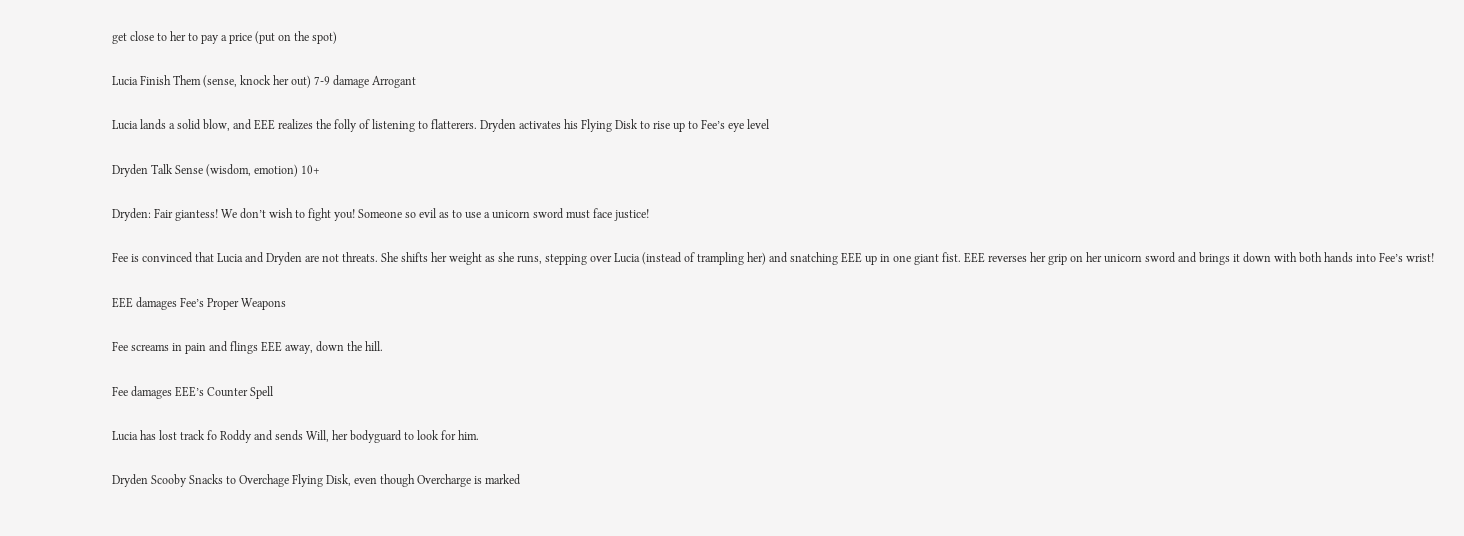get close to her to pay a price (put on the spot)

Lucia Finish Them (sense, knock her out) 7-9 damage Arrogant

Lucia lands a solid blow, and EEE realizes the folly of listening to flatterers. Dryden activates his Flying Disk to rise up to Fee’s eye level

Dryden Talk Sense (wisdom, emotion) 10+

Dryden: Fair giantess! We don’t wish to fight you! Someone so evil as to use a unicorn sword must face justice!

Fee is convinced that Lucia and Dryden are not threats. She shifts her weight as she runs, stepping over Lucia (instead of trampling her) and snatching EEE up in one giant fist. EEE reverses her grip on her unicorn sword and brings it down with both hands into Fee’s wrist!

EEE damages Fee’s Proper Weapons

Fee screams in pain and flings EEE away, down the hill.

Fee damages EEE’s Counter Spell

Lucia has lost track fo Roddy and sends Will, her bodyguard to look for him.

Dryden Scooby Snacks to Overchage Flying Disk, even though Overcharge is marked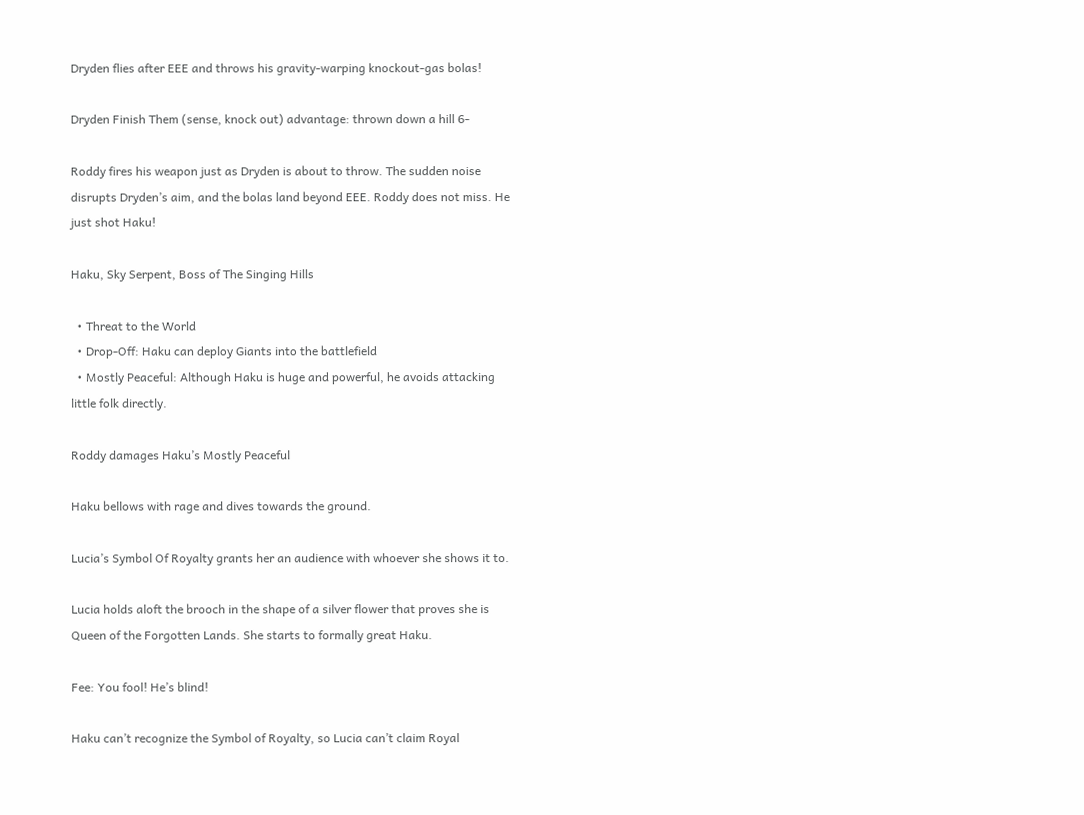Dryden flies after EEE and throws his gravity-warping knockout-gas bolas!

Dryden Finish Them (sense, knock out) advantage: thrown down a hill 6-

Roddy fires his weapon just as Dryden is about to throw. The sudden noise disrupts Dryden’s aim, and the bolas land beyond EEE. Roddy does not miss. He just shot Haku!

Haku, Sky Serpent, Boss of The Singing Hills

  • Threat to the World
  • Drop-Off: Haku can deploy Giants into the battlefield
  • Mostly Peaceful: Although Haku is huge and powerful, he avoids attacking little folk directly.

Roddy damages Haku’s Mostly Peaceful

Haku bellows with rage and dives towards the ground.

Lucia’s Symbol Of Royalty grants her an audience with whoever she shows it to.

Lucia holds aloft the brooch in the shape of a silver flower that proves she is Queen of the Forgotten Lands. She starts to formally great Haku.

Fee: You fool! He’s blind!

Haku can’t recognize the Symbol of Royalty, so Lucia can’t claim Royal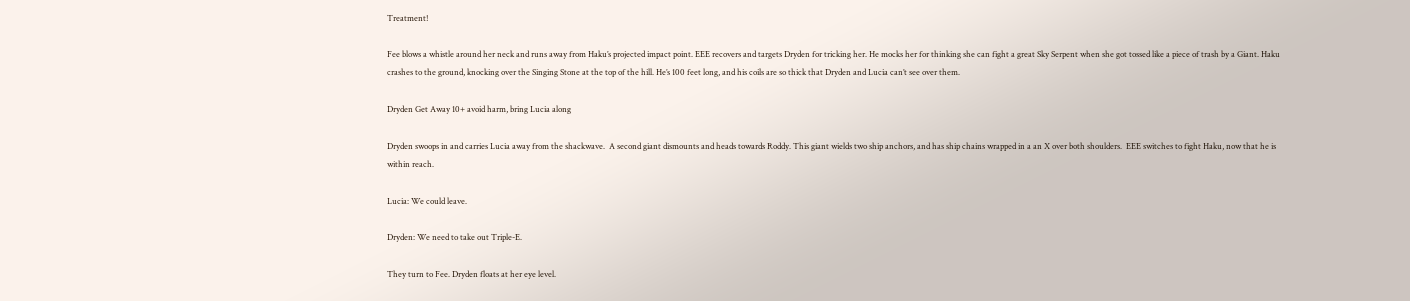Treatment!

Fee blows a whistle around her neck and runs away from Haku’s projected impact point. EEE recovers and targets Dryden for tricking her. He mocks her for thinking she can fight a great Sky Serpent when she got tossed like a piece of trash by a Giant. Haku crashes to the ground, knocking over the Singing Stone at the top of the hill. He’s 100 feet long, and his coils are so thick that Dryden and Lucia can’t see over them.

Dryden Get Away 10+ avoid harm, bring Lucia along

Dryden swoops in and carries Lucia away from the shackwave.  A second giant dismounts and heads towards Roddy. This giant wields two ship anchors, and has ship chains wrapped in a an X over both shoulders.  EEE switches to fight Haku, now that he is within reach.

Lucia: We could leave.

Dryden: We need to take out Triple-E.

They turn to Fee. Dryden floats at her eye level.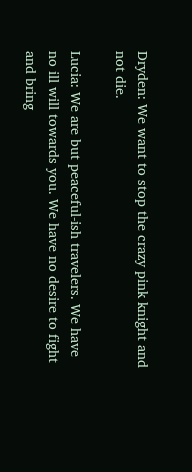Dryden: We want to stop the crazy pink knight and not die.

Lucia: We are but peaceful-ish travelers. We have no ill will towards you. We have no desire to fight and bring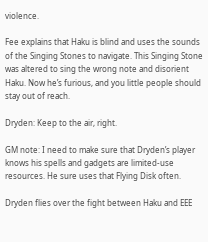violence.

Fee explains that Haku is blind and uses the sounds of the Singing Stones to navigate. This Singing Stone was altered to sing the wrong note and disorient Haku. Now he’s furious, and you little people should stay out of reach.

Dryden: Keep to the air, right.

GM note: I need to make sure that Dryden’s player knows his spells and gadgets are limited-use resources. He sure uses that Flying Disk often.

Dryden flies over the fight between Haku and EEE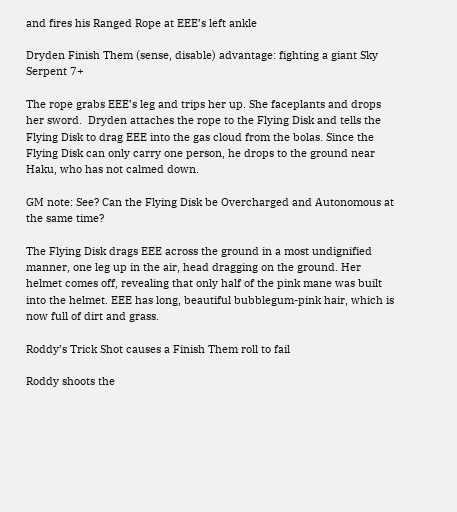and fires his Ranged Rope at EEE’s left ankle

Dryden Finish Them (sense, disable) advantage: fighting a giant Sky Serpent 7+

The rope grabs EEE’s leg and trips her up. She faceplants and drops her sword.  Dryden attaches the rope to the Flying Disk and tells the Flying Disk to drag EEE into the gas cloud from the bolas. Since the Flying Disk can only carry one person, he drops to the ground near Haku, who has not calmed down.

GM note: See? Can the Flying Disk be Overcharged and Autonomous at the same time?

The Flying Disk drags EEE across the ground in a most undignified manner, one leg up in the air, head dragging on the ground. Her helmet comes off, revealing that only half of the pink mane was built into the helmet. EEE has long, beautiful bubblegum-pink hair, which is now full of dirt and grass.

Roddy’s Trick Shot causes a Finish Them roll to fail

Roddy shoots the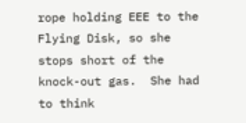rope holding EEE to the Flying Disk, so she stops short of the knock-out gas.  She had to think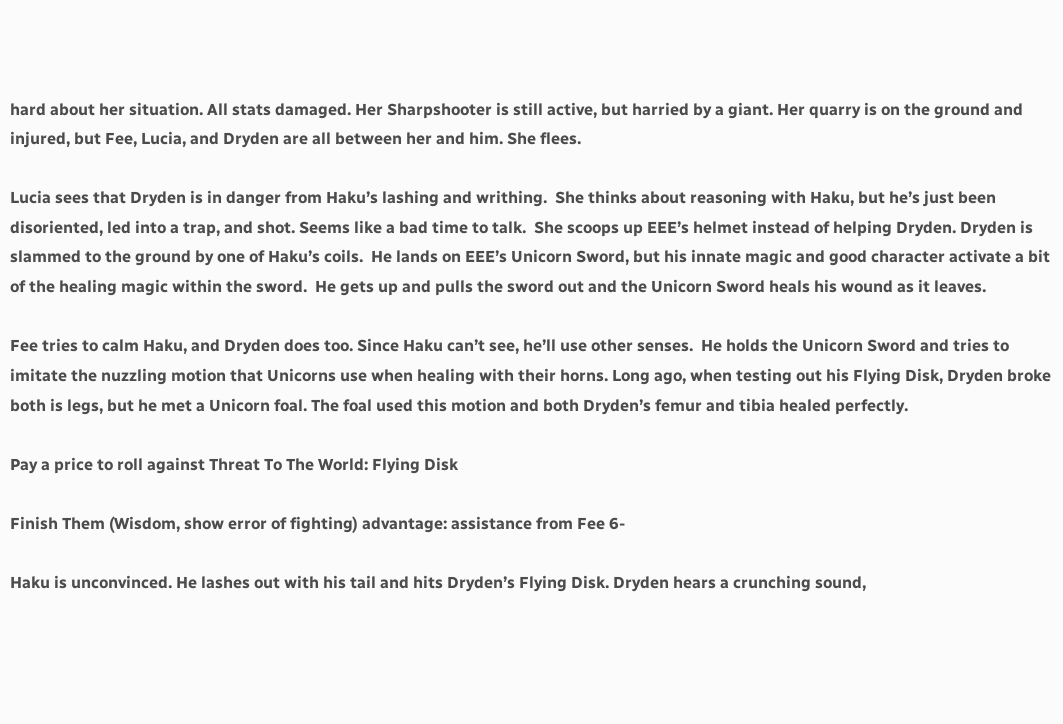hard about her situation. All stats damaged. Her Sharpshooter is still active, but harried by a giant. Her quarry is on the ground and injured, but Fee, Lucia, and Dryden are all between her and him. She flees.

Lucia sees that Dryden is in danger from Haku’s lashing and writhing.  She thinks about reasoning with Haku, but he’s just been disoriented, led into a trap, and shot. Seems like a bad time to talk.  She scoops up EEE’s helmet instead of helping Dryden. Dryden is slammed to the ground by one of Haku’s coils.  He lands on EEE’s Unicorn Sword, but his innate magic and good character activate a bit of the healing magic within the sword.  He gets up and pulls the sword out and the Unicorn Sword heals his wound as it leaves.

Fee tries to calm Haku, and Dryden does too. Since Haku can’t see, he’ll use other senses.  He holds the Unicorn Sword and tries to imitate the nuzzling motion that Unicorns use when healing with their horns. Long ago, when testing out his Flying Disk, Dryden broke both is legs, but he met a Unicorn foal. The foal used this motion and both Dryden’s femur and tibia healed perfectly.

Pay a price to roll against Threat To The World: Flying Disk

Finish Them (Wisdom, show error of fighting) advantage: assistance from Fee 6-

Haku is unconvinced. He lashes out with his tail and hits Dryden’s Flying Disk. Dryden hears a crunching sound,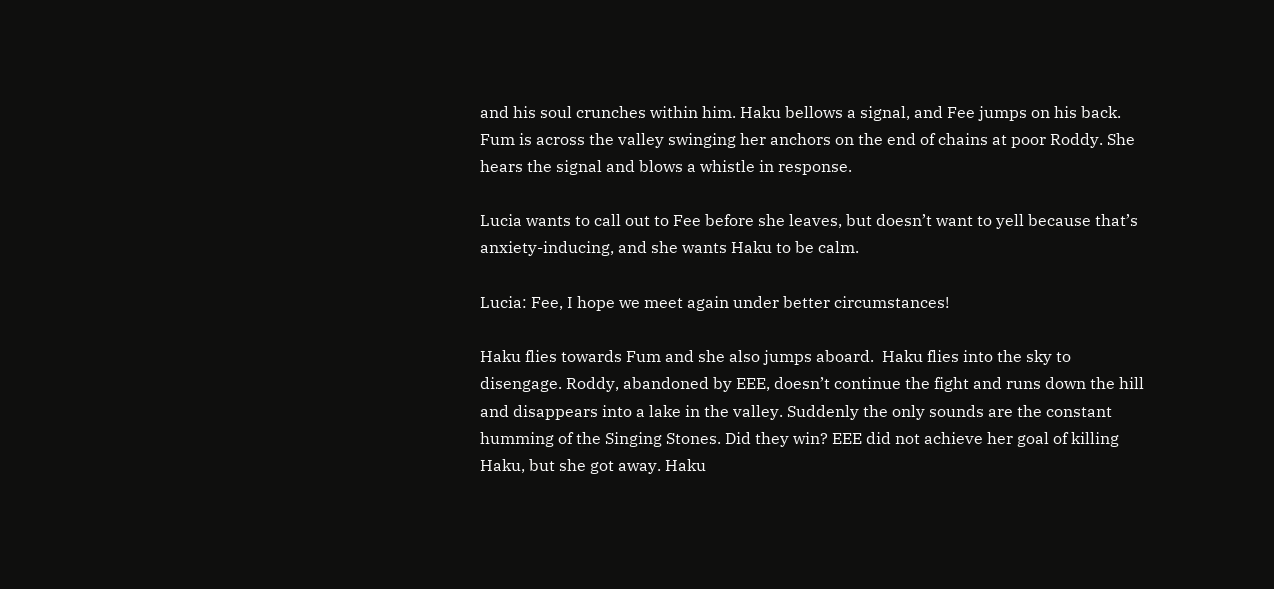and his soul crunches within him. Haku bellows a signal, and Fee jumps on his back.  Fum is across the valley swinging her anchors on the end of chains at poor Roddy. She hears the signal and blows a whistle in response.

Lucia wants to call out to Fee before she leaves, but doesn’t want to yell because that’s anxiety-inducing, and she wants Haku to be calm.

Lucia: Fee, I hope we meet again under better circumstances!

Haku flies towards Fum and she also jumps aboard.  Haku flies into the sky to disengage. Roddy, abandoned by EEE, doesn’t continue the fight and runs down the hill and disappears into a lake in the valley. Suddenly the only sounds are the constant humming of the Singing Stones. Did they win? EEE did not achieve her goal of killing Haku, but she got away. Haku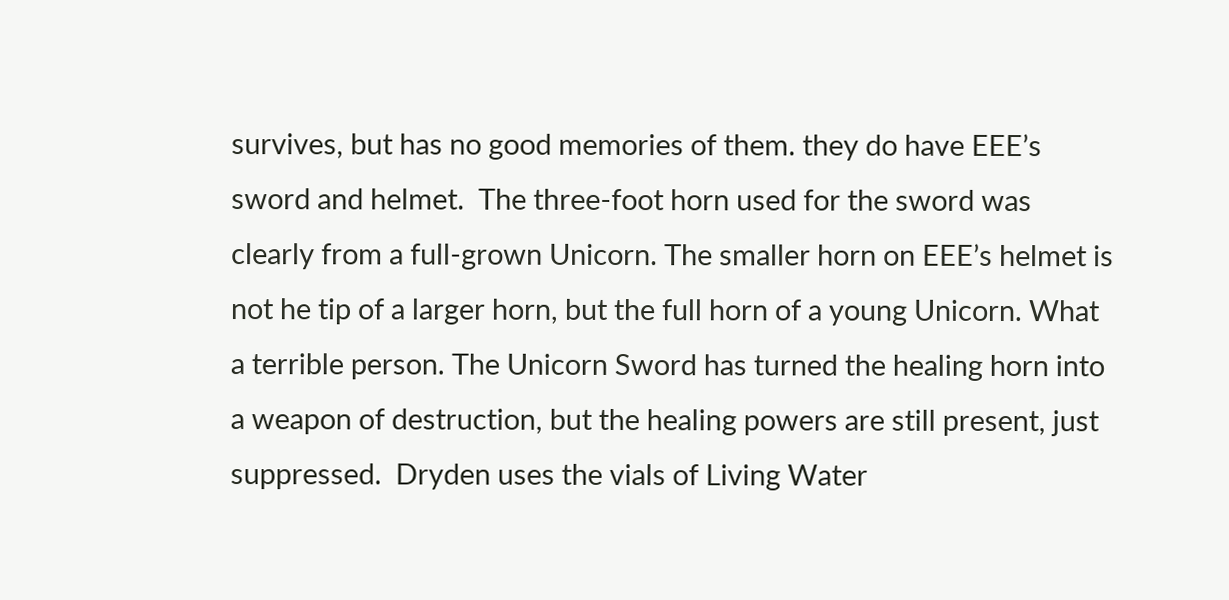survives, but has no good memories of them. they do have EEE’s sword and helmet.  The three-foot horn used for the sword was clearly from a full-grown Unicorn. The smaller horn on EEE’s helmet is not he tip of a larger horn, but the full horn of a young Unicorn. What a terrible person. The Unicorn Sword has turned the healing horn into a weapon of destruction, but the healing powers are still present, just suppressed.  Dryden uses the vials of Living Water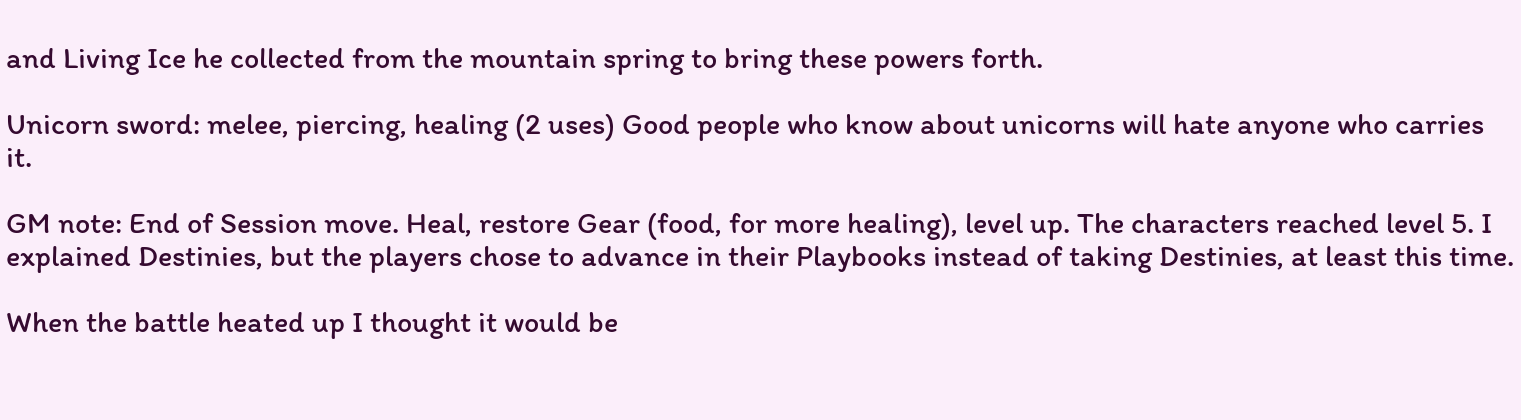and Living Ice he collected from the mountain spring to bring these powers forth.

Unicorn sword: melee, piercing, healing (2 uses) Good people who know about unicorns will hate anyone who carries it.

GM note: End of Session move. Heal, restore Gear (food, for more healing), level up. The characters reached level 5. I explained Destinies, but the players chose to advance in their Playbooks instead of taking Destinies, at least this time.

When the battle heated up I thought it would be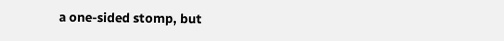a one-sided stomp, but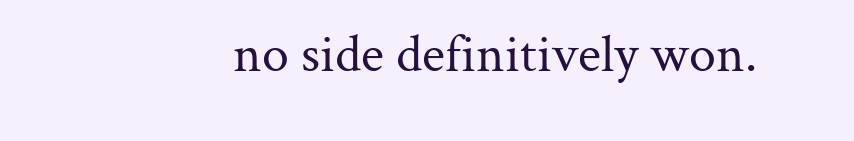no side definitively won.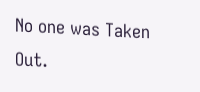No one was Taken Out.